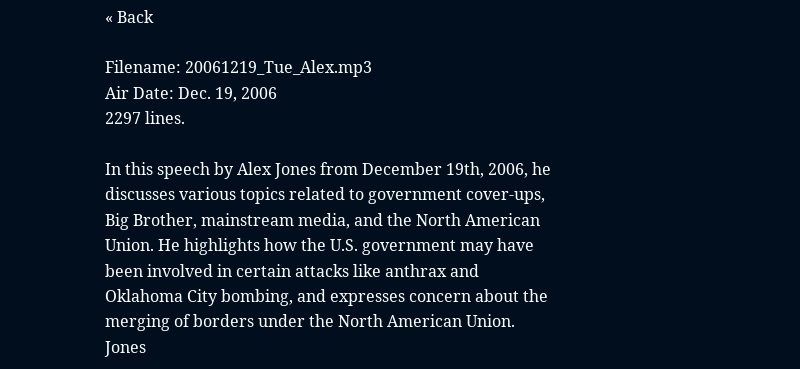« Back

Filename: 20061219_Tue_Alex.mp3
Air Date: Dec. 19, 2006
2297 lines.

In this speech by Alex Jones from December 19th, 2006, he discusses various topics related to government cover-ups, Big Brother, mainstream media, and the North American Union. He highlights how the U.S. government may have been involved in certain attacks like anthrax and Oklahoma City bombing, and expresses concern about the merging of borders under the North American Union. Jones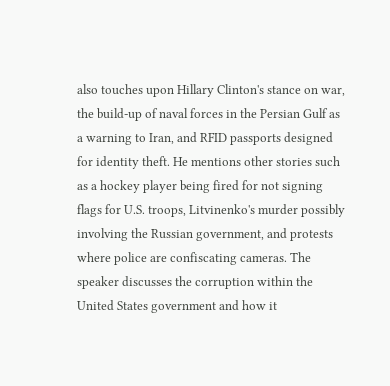also touches upon Hillary Clinton's stance on war, the build-up of naval forces in the Persian Gulf as a warning to Iran, and RFID passports designed for identity theft. He mentions other stories such as a hockey player being fired for not signing flags for U.S. troops, Litvinenko's murder possibly involving the Russian government, and protests where police are confiscating cameras. The speaker discusses the corruption within the United States government and how it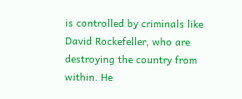is controlled by criminals like David Rockefeller, who are destroying the country from within. He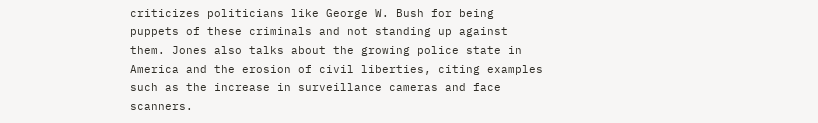criticizes politicians like George W. Bush for being puppets of these criminals and not standing up against them. Jones also talks about the growing police state in America and the erosion of civil liberties, citing examples such as the increase in surveillance cameras and face scanners.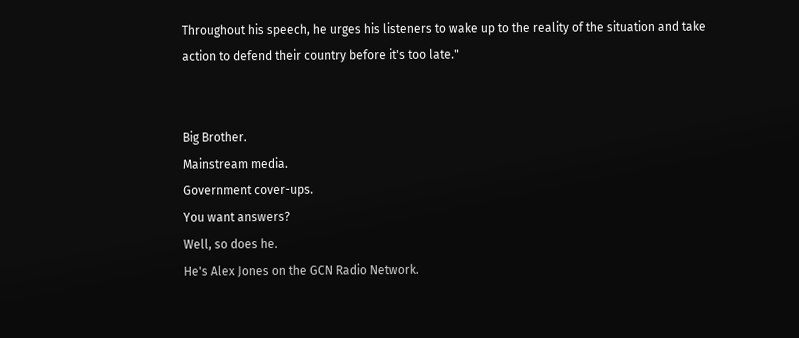Throughout his speech, he urges his listeners to wake up to the reality of the situation and take action to defend their country before it's too late."


Big Brother.
Mainstream media.
Government cover-ups.
You want answers?
Well, so does he.
He's Alex Jones on the GCN Radio Network.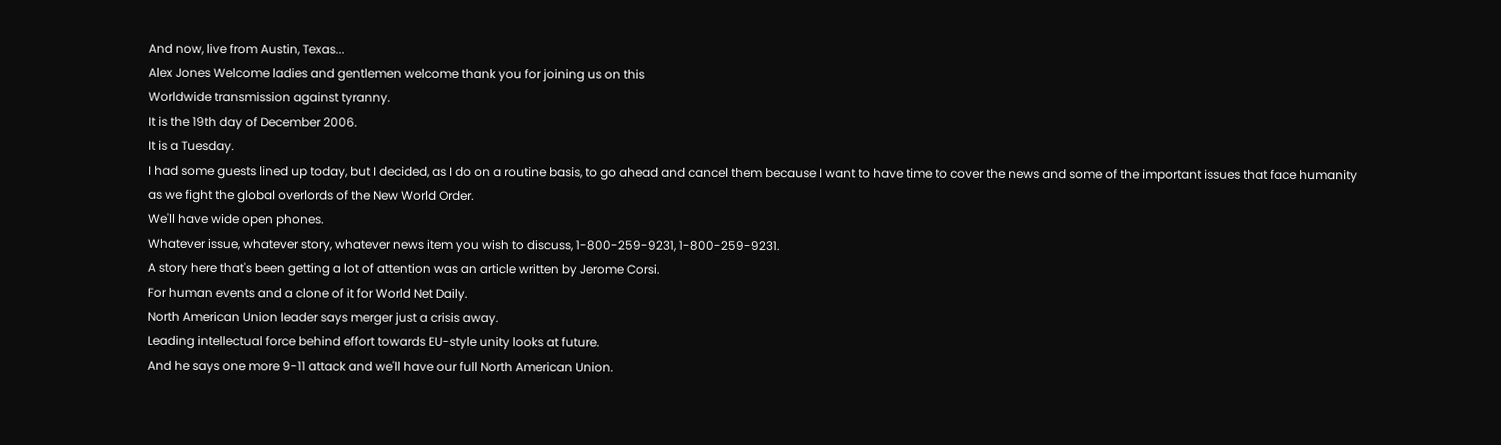And now, live from Austin, Texas...
Alex Jones Welcome ladies and gentlemen welcome thank you for joining us on this
Worldwide transmission against tyranny.
It is the 19th day of December 2006.
It is a Tuesday.
I had some guests lined up today, but I decided, as I do on a routine basis, to go ahead and cancel them because I want to have time to cover the news and some of the important issues that face humanity as we fight the global overlords of the New World Order.
We'll have wide open phones.
Whatever issue, whatever story, whatever news item you wish to discuss, 1-800-259-9231, 1-800-259-9231.
A story here that's been getting a lot of attention was an article written by Jerome Corsi.
For human events and a clone of it for World Net Daily.
North American Union leader says merger just a crisis away.
Leading intellectual force behind effort towards EU-style unity looks at future.
And he says one more 9-11 attack and we'll have our full North American Union.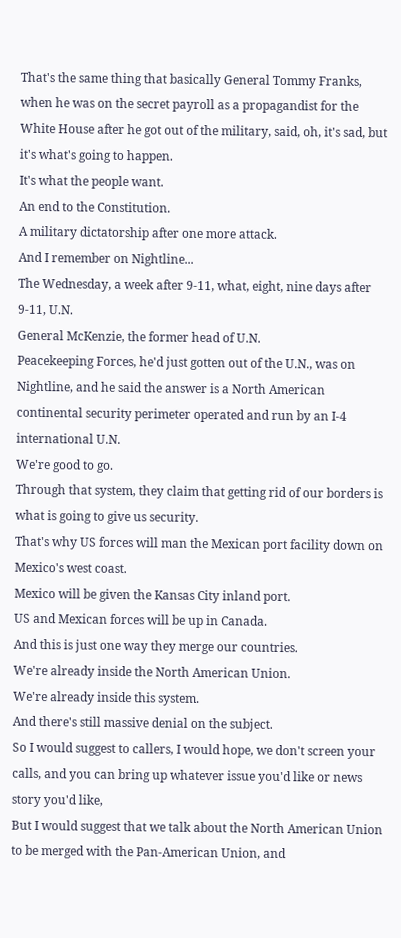That's the same thing that basically General Tommy Franks, when he was on the secret payroll as a propagandist for the White House after he got out of the military, said, oh, it's sad, but it's what's going to happen.
It's what the people want.
An end to the Constitution.
A military dictatorship after one more attack.
And I remember on Nightline...
The Wednesday, a week after 9-11, what, eight, nine days after 9-11, U.N.
General McKenzie, the former head of U.N.
Peacekeeping Forces, he'd just gotten out of the U.N., was on Nightline, and he said the answer is a North American continental security perimeter operated and run by an I-4 international U.N.
We're good to go.
Through that system, they claim that getting rid of our borders is what is going to give us security.
That's why US forces will man the Mexican port facility down on Mexico's west coast.
Mexico will be given the Kansas City inland port.
US and Mexican forces will be up in Canada.
And this is just one way they merge our countries.
We're already inside the North American Union.
We're already inside this system.
And there's still massive denial on the subject.
So I would suggest to callers, I would hope, we don't screen your calls, and you can bring up whatever issue you'd like or news story you'd like,
But I would suggest that we talk about the North American Union to be merged with the Pan-American Union, and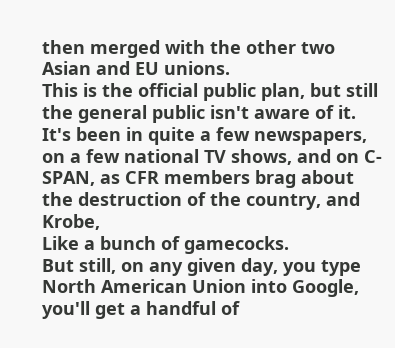then merged with the other two Asian and EU unions.
This is the official public plan, but still the general public isn't aware of it.
It's been in quite a few newspapers, on a few national TV shows, and on C-SPAN, as CFR members brag about the destruction of the country, and Krobe,
Like a bunch of gamecocks.
But still, on any given day, you type North American Union into Google, you'll get a handful of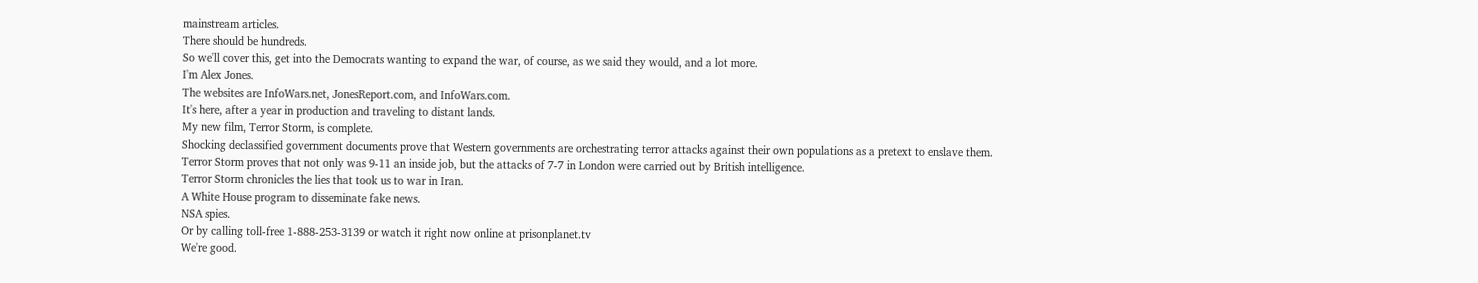mainstream articles.
There should be hundreds.
So we'll cover this, get into the Democrats wanting to expand the war, of course, as we said they would, and a lot more.
I'm Alex Jones.
The websites are InfoWars.net, JonesReport.com, and InfoWars.com.
It's here, after a year in production and traveling to distant lands.
My new film, Terror Storm, is complete.
Shocking declassified government documents prove that Western governments are orchestrating terror attacks against their own populations as a pretext to enslave them.
Terror Storm proves that not only was 9-11 an inside job, but the attacks of 7-7 in London were carried out by British intelligence.
Terror Storm chronicles the lies that took us to war in Iran.
A White House program to disseminate fake news.
NSA spies.
Or by calling toll-free 1-888-253-3139 or watch it right now online at prisonplanet.tv
We're good.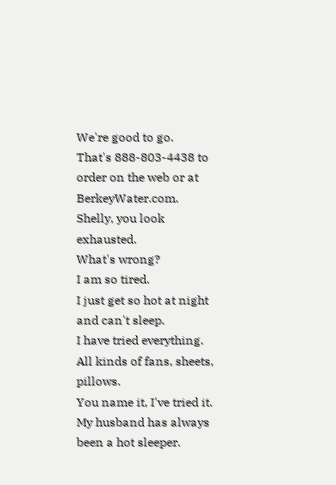We're good to go.
That's 888-803-4438 to order on the web or at BerkeyWater.com.
Shelly, you look exhausted.
What's wrong?
I am so tired.
I just get so hot at night and can't sleep.
I have tried everything.
All kinds of fans, sheets, pillows.
You name it, I've tried it.
My husband has always been a hot sleeper.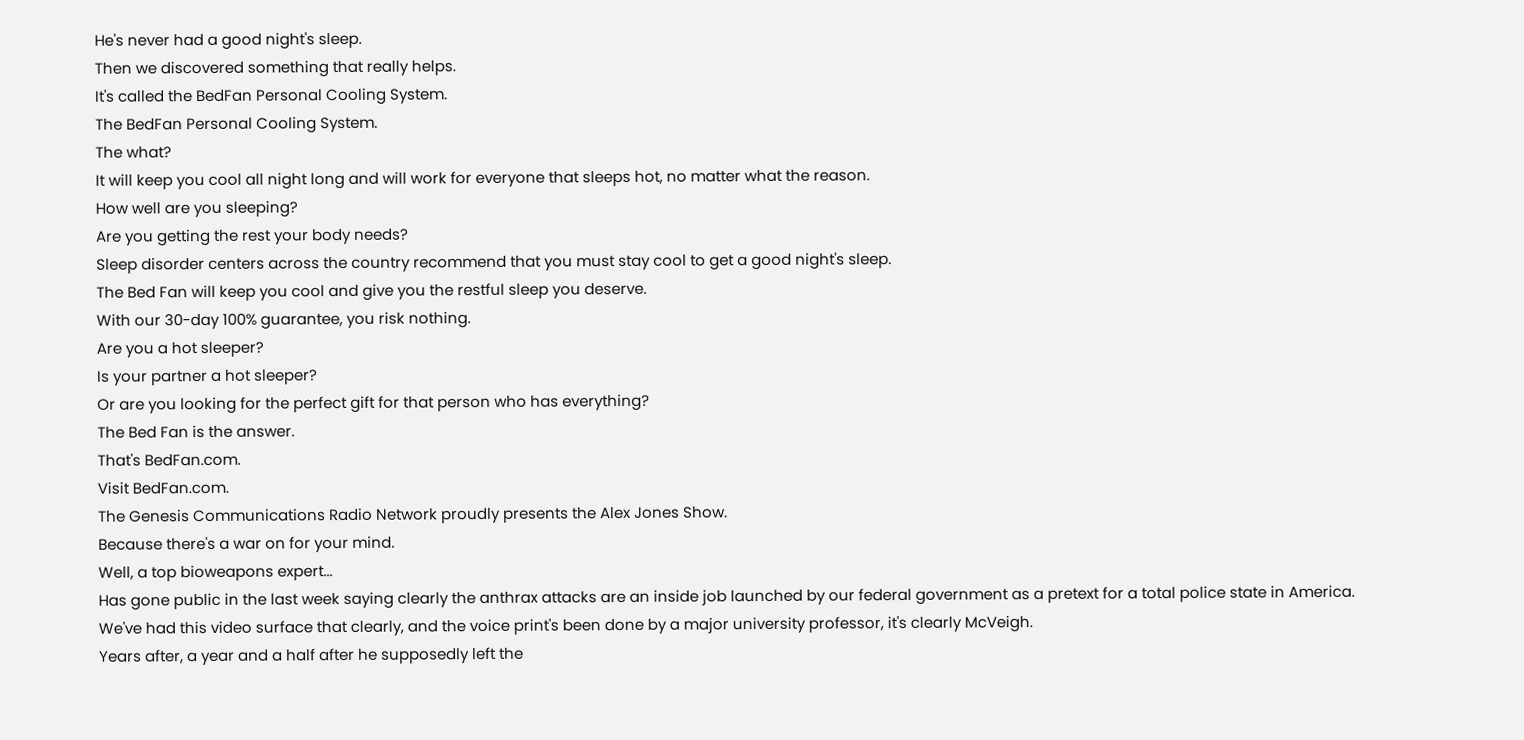He's never had a good night's sleep.
Then we discovered something that really helps.
It's called the BedFan Personal Cooling System.
The BedFan Personal Cooling System.
The what?
It will keep you cool all night long and will work for everyone that sleeps hot, no matter what the reason.
How well are you sleeping?
Are you getting the rest your body needs?
Sleep disorder centers across the country recommend that you must stay cool to get a good night's sleep.
The Bed Fan will keep you cool and give you the restful sleep you deserve.
With our 30-day 100% guarantee, you risk nothing.
Are you a hot sleeper?
Is your partner a hot sleeper?
Or are you looking for the perfect gift for that person who has everything?
The Bed Fan is the answer.
That's BedFan.com.
Visit BedFan.com.
The Genesis Communications Radio Network proudly presents the Alex Jones Show.
Because there's a war on for your mind.
Well, a top bioweapons expert...
Has gone public in the last week saying clearly the anthrax attacks are an inside job launched by our federal government as a pretext for a total police state in America.
We've had this video surface that clearly, and the voice print's been done by a major university professor, it's clearly McVeigh.
Years after, a year and a half after he supposedly left the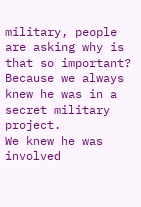military, people are asking why is that so important?
Because we always knew he was in a secret military project.
We knew he was involved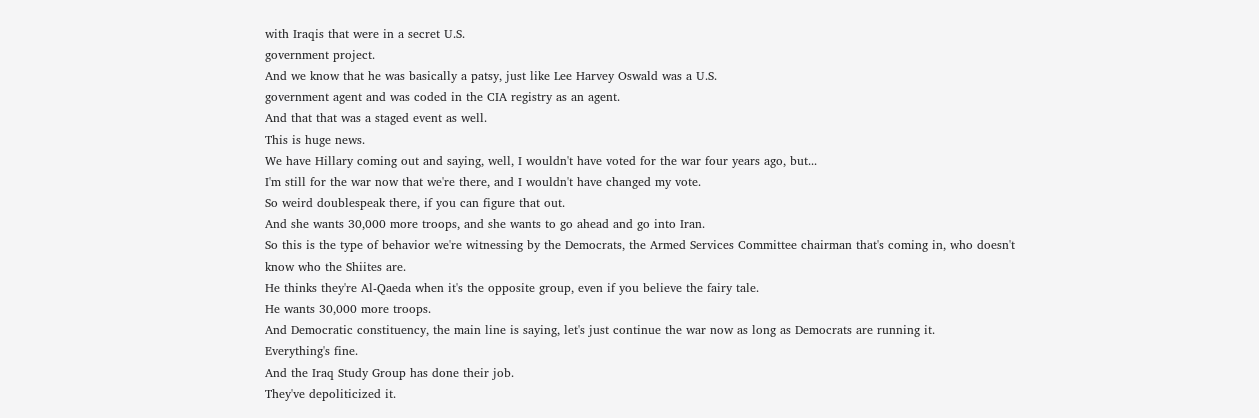with Iraqis that were in a secret U.S.
government project.
And we know that he was basically a patsy, just like Lee Harvey Oswald was a U.S.
government agent and was coded in the CIA registry as an agent.
And that that was a staged event as well.
This is huge news.
We have Hillary coming out and saying, well, I wouldn't have voted for the war four years ago, but...
I'm still for the war now that we're there, and I wouldn't have changed my vote.
So weird doublespeak there, if you can figure that out.
And she wants 30,000 more troops, and she wants to go ahead and go into Iran.
So this is the type of behavior we're witnessing by the Democrats, the Armed Services Committee chairman that's coming in, who doesn't know who the Shiites are.
He thinks they're Al-Qaeda when it's the opposite group, even if you believe the fairy tale.
He wants 30,000 more troops.
And Democratic constituency, the main line is saying, let's just continue the war now as long as Democrats are running it.
Everything's fine.
And the Iraq Study Group has done their job.
They've depoliticized it.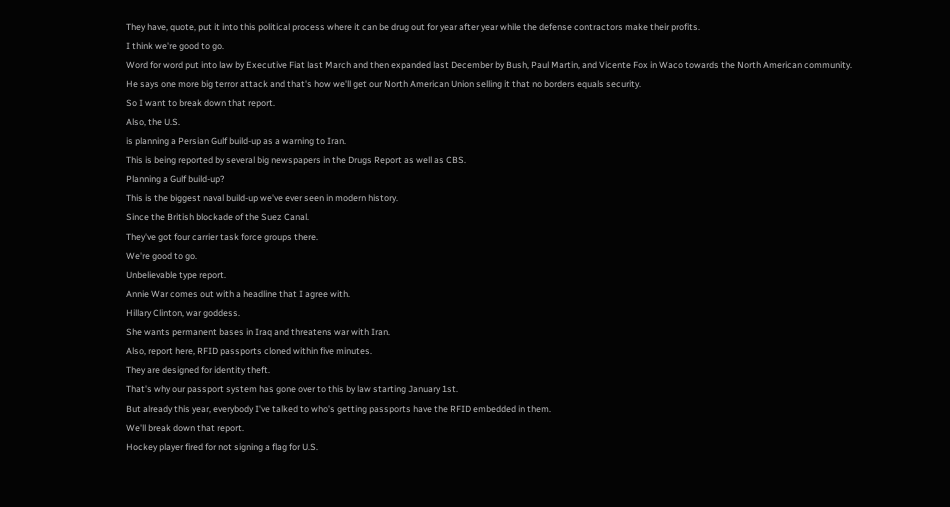They have, quote, put it into this political process where it can be drug out for year after year while the defense contractors make their profits.
I think we're good to go.
Word for word put into law by Executive Fiat last March and then expanded last December by Bush, Paul Martin, and Vicente Fox in Waco towards the North American community.
He says one more big terror attack and that's how we'll get our North American Union selling it that no borders equals security.
So I want to break down that report.
Also, the U.S.
is planning a Persian Gulf build-up as a warning to Iran.
This is being reported by several big newspapers in the Drugs Report as well as CBS.
Planning a Gulf build-up?
This is the biggest naval build-up we've ever seen in modern history.
Since the British blockade of the Suez Canal.
They've got four carrier task force groups there.
We're good to go.
Unbelievable type report.
Annie War comes out with a headline that I agree with.
Hillary Clinton, war goddess.
She wants permanent bases in Iraq and threatens war with Iran.
Also, report here, RFID passports cloned within five minutes.
They are designed for identity theft.
That's why our passport system has gone over to this by law starting January 1st.
But already this year, everybody I've talked to who's getting passports have the RFID embedded in them.
We'll break down that report.
Hockey player fired for not signing a flag for U.S.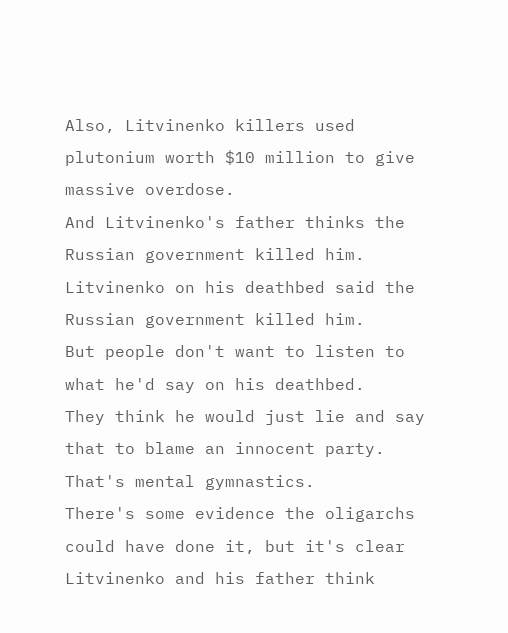Also, Litvinenko killers used plutonium worth $10 million to give massive overdose.
And Litvinenko's father thinks the Russian government killed him.
Litvinenko on his deathbed said the Russian government killed him.
But people don't want to listen to what he'd say on his deathbed.
They think he would just lie and say that to blame an innocent party.
That's mental gymnastics.
There's some evidence the oligarchs could have done it, but it's clear Litvinenko and his father think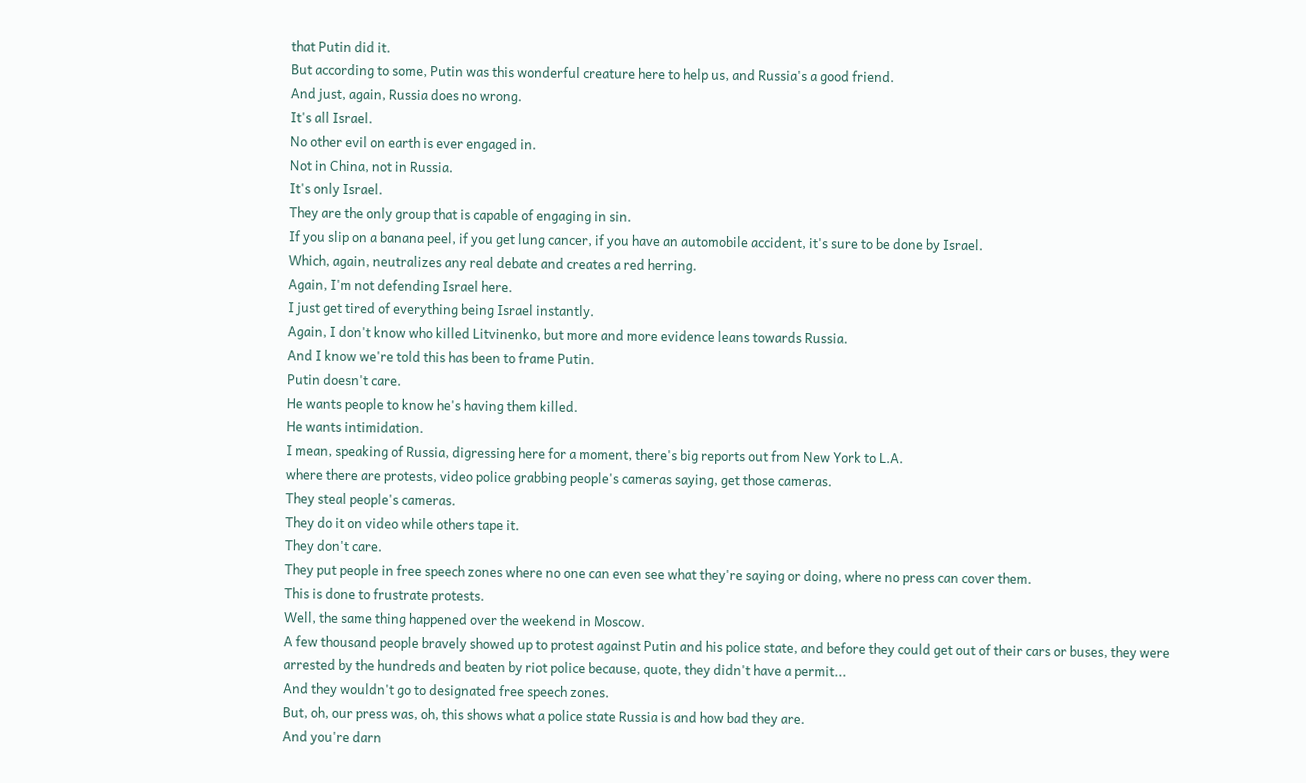that Putin did it.
But according to some, Putin was this wonderful creature here to help us, and Russia's a good friend.
And just, again, Russia does no wrong.
It's all Israel.
No other evil on earth is ever engaged in.
Not in China, not in Russia.
It's only Israel.
They are the only group that is capable of engaging in sin.
If you slip on a banana peel, if you get lung cancer, if you have an automobile accident, it's sure to be done by Israel.
Which, again, neutralizes any real debate and creates a red herring.
Again, I'm not defending Israel here.
I just get tired of everything being Israel instantly.
Again, I don't know who killed Litvinenko, but more and more evidence leans towards Russia.
And I know we're told this has been to frame Putin.
Putin doesn't care.
He wants people to know he's having them killed.
He wants intimidation.
I mean, speaking of Russia, digressing here for a moment, there's big reports out from New York to L.A.
where there are protests, video police grabbing people's cameras saying, get those cameras.
They steal people's cameras.
They do it on video while others tape it.
They don't care.
They put people in free speech zones where no one can even see what they're saying or doing, where no press can cover them.
This is done to frustrate protests.
Well, the same thing happened over the weekend in Moscow.
A few thousand people bravely showed up to protest against Putin and his police state, and before they could get out of their cars or buses, they were arrested by the hundreds and beaten by riot police because, quote, they didn't have a permit...
And they wouldn't go to designated free speech zones.
But, oh, our press was, oh, this shows what a police state Russia is and how bad they are.
And you're darn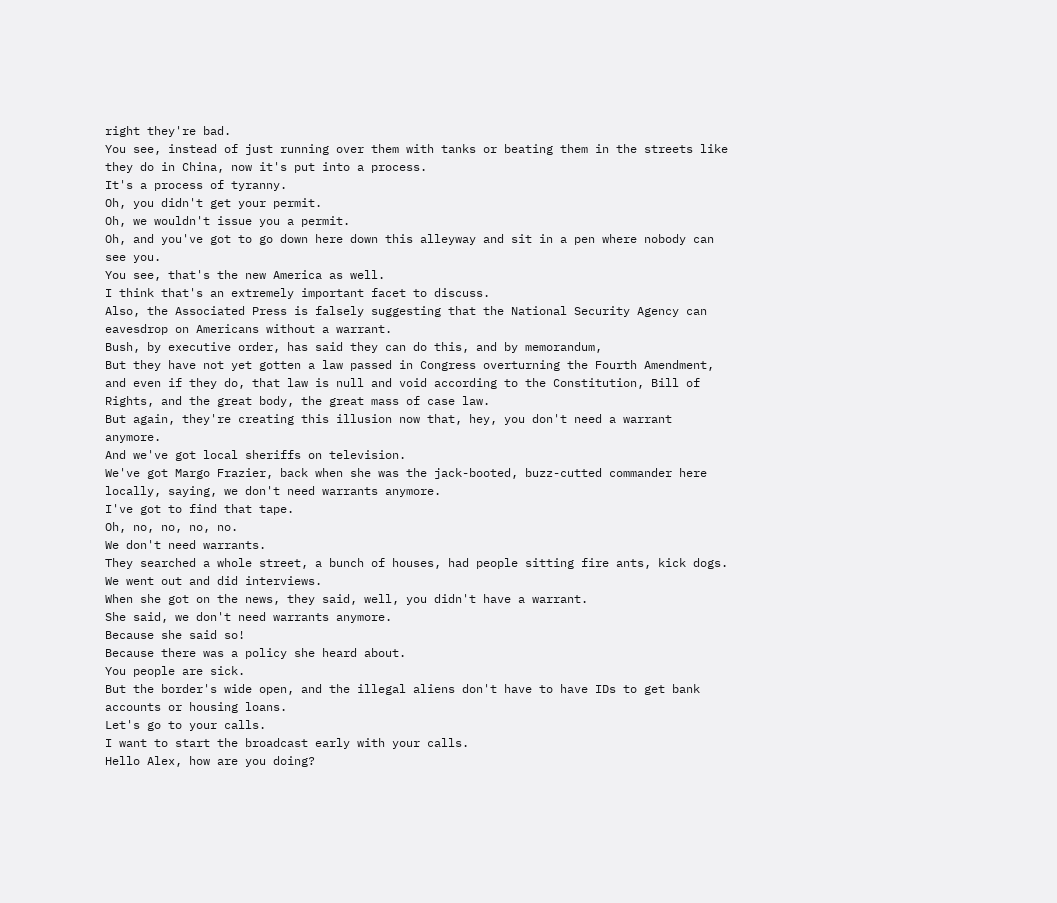right they're bad.
You see, instead of just running over them with tanks or beating them in the streets like they do in China, now it's put into a process.
It's a process of tyranny.
Oh, you didn't get your permit.
Oh, we wouldn't issue you a permit.
Oh, and you've got to go down here down this alleyway and sit in a pen where nobody can see you.
You see, that's the new America as well.
I think that's an extremely important facet to discuss.
Also, the Associated Press is falsely suggesting that the National Security Agency can eavesdrop on Americans without a warrant.
Bush, by executive order, has said they can do this, and by memorandum,
But they have not yet gotten a law passed in Congress overturning the Fourth Amendment, and even if they do, that law is null and void according to the Constitution, Bill of Rights, and the great body, the great mass of case law.
But again, they're creating this illusion now that, hey, you don't need a warrant anymore.
And we've got local sheriffs on television.
We've got Margo Frazier, back when she was the jack-booted, buzz-cutted commander here locally, saying, we don't need warrants anymore.
I've got to find that tape.
Oh, no, no, no, no.
We don't need warrants.
They searched a whole street, a bunch of houses, had people sitting fire ants, kick dogs.
We went out and did interviews.
When she got on the news, they said, well, you didn't have a warrant.
She said, we don't need warrants anymore.
Because she said so!
Because there was a policy she heard about.
You people are sick.
But the border's wide open, and the illegal aliens don't have to have IDs to get bank accounts or housing loans.
Let's go to your calls.
I want to start the broadcast early with your calls.
Hello Alex, how are you doing?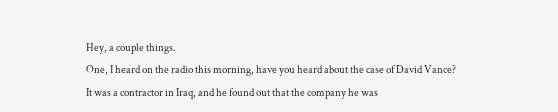Hey, a couple things.
One, I heard on the radio this morning, have you heard about the case of David Vance?
It was a contractor in Iraq, and he found out that the company he was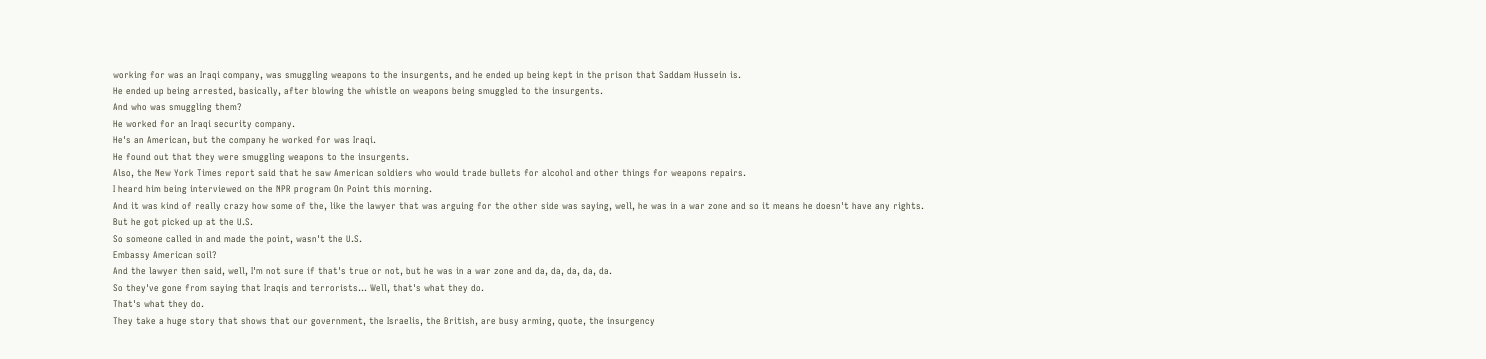working for was an Iraqi company, was smuggling weapons to the insurgents, and he ended up being kept in the prison that Saddam Hussein is.
He ended up being arrested, basically, after blowing the whistle on weapons being smuggled to the insurgents.
And who was smuggling them?
He worked for an Iraqi security company.
He's an American, but the company he worked for was Iraqi.
He found out that they were smuggling weapons to the insurgents.
Also, the New York Times report said that he saw American soldiers who would trade bullets for alcohol and other things for weapons repairs.
I heard him being interviewed on the NPR program On Point this morning.
And it was kind of really crazy how some of the, like the lawyer that was arguing for the other side was saying, well, he was in a war zone and so it means he doesn't have any rights.
But he got picked up at the U.S.
So someone called in and made the point, wasn't the U.S.
Embassy American soil?
And the lawyer then said, well, I'm not sure if that's true or not, but he was in a war zone and da, da, da, da, da.
So they've gone from saying that Iraqis and terrorists... Well, that's what they do.
That's what they do.
They take a huge story that shows that our government, the Israelis, the British, are busy arming, quote, the insurgency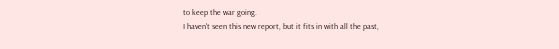to keep the war going.
I haven't seen this new report, but it fits in with all the past,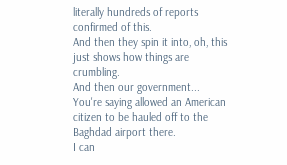literally hundreds of reports confirmed of this.
And then they spin it into, oh, this just shows how things are crumbling.
And then our government...
You're saying allowed an American citizen to be hauled off to the Baghdad airport there.
I can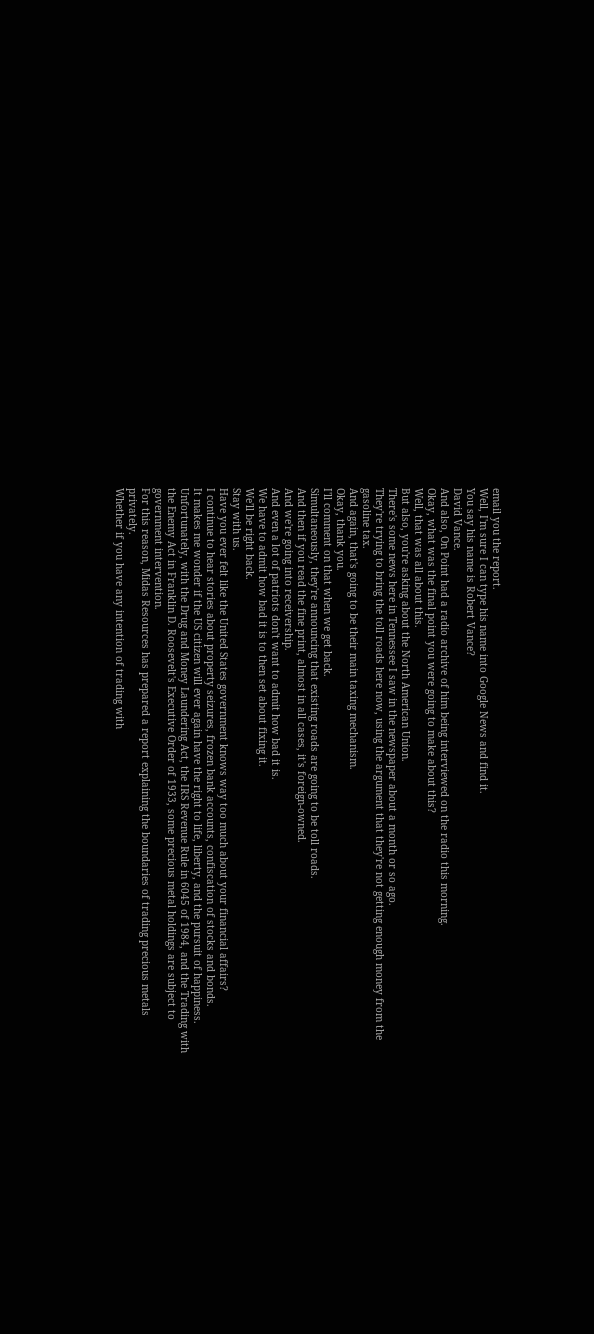email you the report.
Well, I'm sure I can type his name into Google News and find it.
You say his name is Robert Vance?
David Vance.
And also, On Point had a radio archive of him being interviewed on the radio this morning.
Okay, what was the final point you were going to make about this?
Well, that was all about this.
But also, you're asking about the North American Union.
There's some news here in Tennessee I saw in the newspaper about a month or so ago.
They're trying to bring the toll roads here now, using the argument that they're not getting enough money from the gasoline tax.
And again, that's going to be their main taxing mechanism.
Okay, thank you.
I'll comment on that when we get back.
Simultaneously, they're announcing that existing roads are going to be toll roads.
And then if you read the fine print, almost in all cases, it's foreign-owned.
And we're going into receivership.
And even a lot of patriots don't want to admit how bad it is.
We have to admit how bad it is to then set about fixing it.
We'll be right back.
Stay with us.
Have you ever felt like the United States government knows way too much about your financial affairs?
I continue to hear stories about property seizures, frozen bank accounts, confiscation of stocks and bonds.
It makes me wonder if the US citizen will ever again have the right to life, liberty, and the pursuit of happiness.
Unfortunately, with the Drug and Money Laundering Act, the IRS Revenue Rule in 6045 of 1984, and the Trading with the Enemy Act in Franklin D. Roosevelt's Executive Order of 1933, some precious metal holdings are subject to government intervention.
For this reason, Midas Resources has prepared a report explaining the boundaries of trading precious metals privately.
Whether if you have any intention of trading with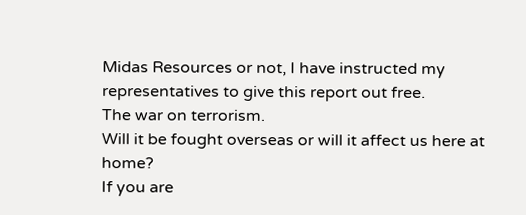Midas Resources or not, I have instructed my representatives to give this report out free.
The war on terrorism.
Will it be fought overseas or will it affect us here at home?
If you are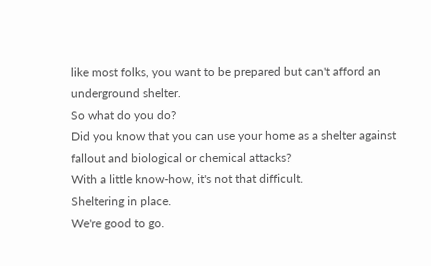like most folks, you want to be prepared but can't afford an underground shelter.
So what do you do?
Did you know that you can use your home as a shelter against fallout and biological or chemical attacks?
With a little know-how, it's not that difficult.
Sheltering in place.
We're good to go.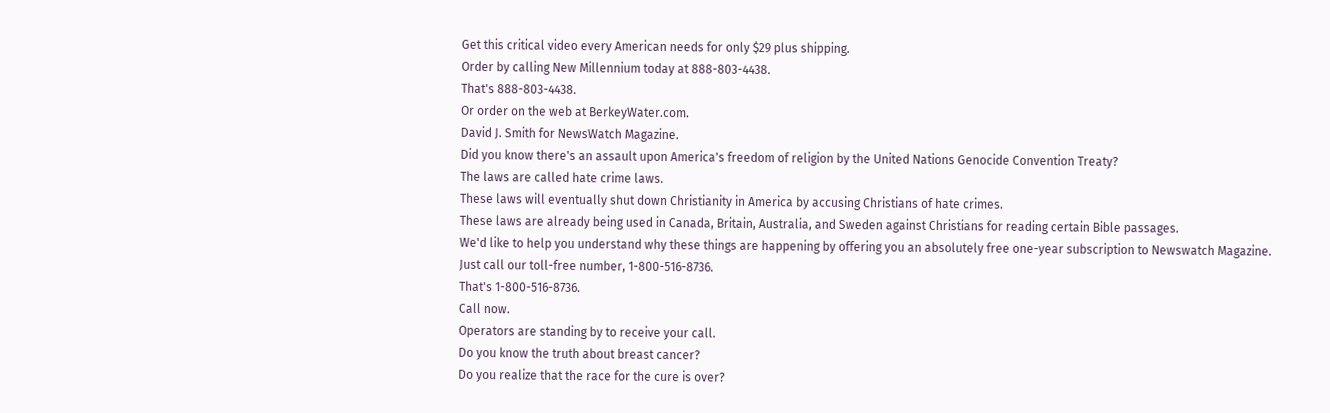Get this critical video every American needs for only $29 plus shipping.
Order by calling New Millennium today at 888-803-4438.
That's 888-803-4438.
Or order on the web at BerkeyWater.com.
David J. Smith for NewsWatch Magazine.
Did you know there's an assault upon America's freedom of religion by the United Nations Genocide Convention Treaty?
The laws are called hate crime laws.
These laws will eventually shut down Christianity in America by accusing Christians of hate crimes.
These laws are already being used in Canada, Britain, Australia, and Sweden against Christians for reading certain Bible passages.
We'd like to help you understand why these things are happening by offering you an absolutely free one-year subscription to Newswatch Magazine.
Just call our toll-free number, 1-800-516-8736.
That's 1-800-516-8736.
Call now.
Operators are standing by to receive your call.
Do you know the truth about breast cancer?
Do you realize that the race for the cure is over?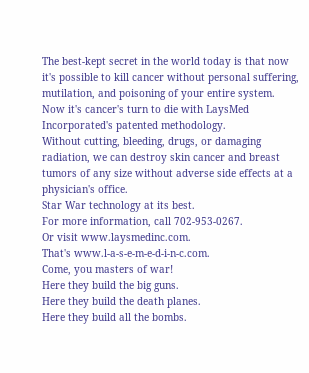The best-kept secret in the world today is that now it's possible to kill cancer without personal suffering, mutilation, and poisoning of your entire system.
Now it's cancer's turn to die with LaysMed Incorporated's patented methodology.
Without cutting, bleeding, drugs, or damaging radiation, we can destroy skin cancer and breast tumors of any size without adverse side effects at a physician's office.
Star War technology at its best.
For more information, call 702-953-0267.
Or visit www.laysmedinc.com.
That's www.l-a-s-e-m-e-d-i-n-c.com.
Come, you masters of war!
Here they build the big guns.
Here they build the death planes.
Here they build all the bombs.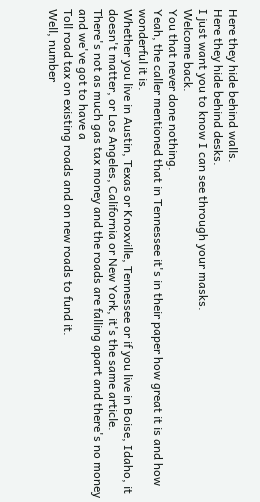Here they hide behind walls.
Here they hide behind desks.
I just want you to know I can see through your masks.
Welcome back.
You that never done nothing.
Yeah, the caller mentioned that in Tennessee it's in their paper how great it is and how wonderful it is.
Whether you live in Austin, Texas or Knoxville, Tennessee or if you live in Boise, Idaho, it doesn't matter, or Los Angeles, California or New York, it's the same article.
There's not as much gas tax money and the roads are falling apart and there's no money and we've got to have a
Toll road tax on existing roads and on new roads to fund it.
Well, number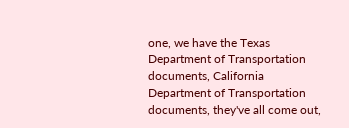one, we have the Texas Department of Transportation documents, California Department of Transportation documents, they've all come out,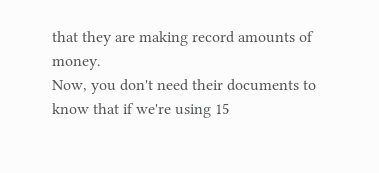that they are making record amounts of money.
Now, you don't need their documents to know that if we're using 15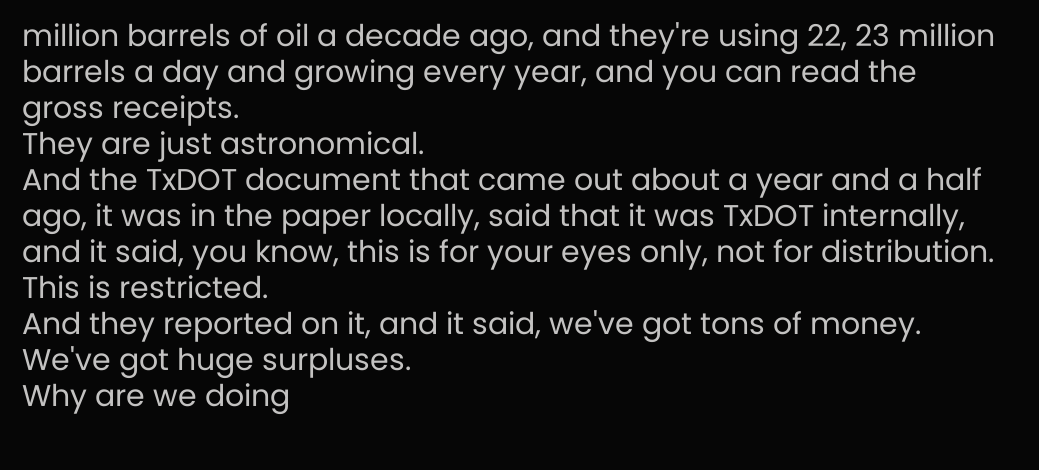million barrels of oil a decade ago, and they're using 22, 23 million barrels a day and growing every year, and you can read the gross receipts.
They are just astronomical.
And the TxDOT document that came out about a year and a half ago, it was in the paper locally, said that it was TxDOT internally, and it said, you know, this is for your eyes only, not for distribution.
This is restricted.
And they reported on it, and it said, we've got tons of money.
We've got huge surpluses.
Why are we doing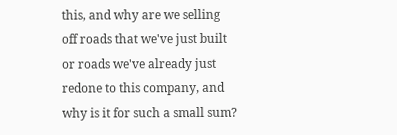this, and why are we selling off roads that we've just built or roads we've already just redone to this company, and why is it for such a small sum?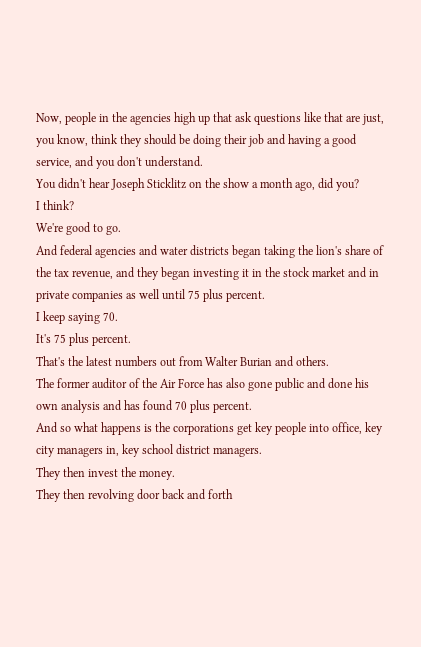Now, people in the agencies high up that ask questions like that are just, you know, think they should be doing their job and having a good service, and you don't understand.
You didn't hear Joseph Sticklitz on the show a month ago, did you?
I think?
We're good to go.
And federal agencies and water districts began taking the lion's share of the tax revenue, and they began investing it in the stock market and in private companies as well until 75 plus percent.
I keep saying 70.
It's 75 plus percent.
That's the latest numbers out from Walter Burian and others.
The former auditor of the Air Force has also gone public and done his own analysis and has found 70 plus percent.
And so what happens is the corporations get key people into office, key city managers in, key school district managers.
They then invest the money.
They then revolving door back and forth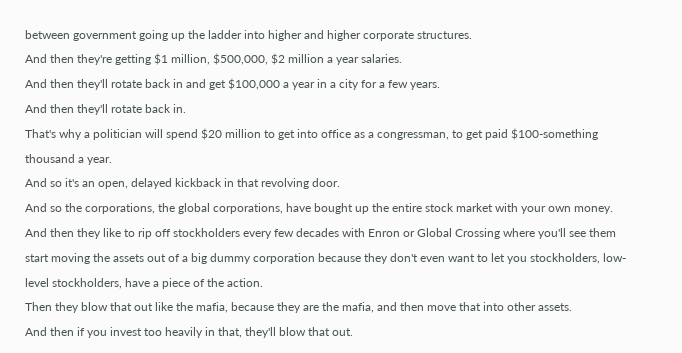between government going up the ladder into higher and higher corporate structures.
And then they're getting $1 million, $500,000, $2 million a year salaries.
And then they'll rotate back in and get $100,000 a year in a city for a few years.
And then they'll rotate back in.
That's why a politician will spend $20 million to get into office as a congressman, to get paid $100-something thousand a year.
And so it's an open, delayed kickback in that revolving door.
And so the corporations, the global corporations, have bought up the entire stock market with your own money.
And then they like to rip off stockholders every few decades with Enron or Global Crossing where you'll see them start moving the assets out of a big dummy corporation because they don't even want to let you stockholders, low-level stockholders, have a piece of the action.
Then they blow that out like the mafia, because they are the mafia, and then move that into other assets.
And then if you invest too heavily in that, they'll blow that out.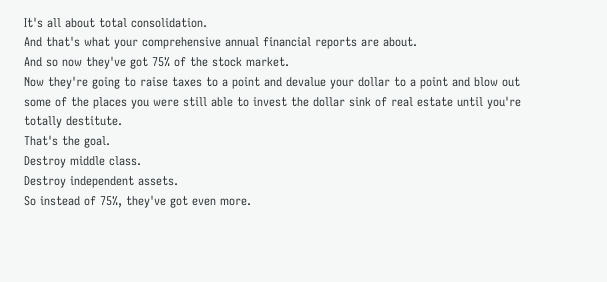It's all about total consolidation.
And that's what your comprehensive annual financial reports are about.
And so now they've got 75% of the stock market.
Now they're going to raise taxes to a point and devalue your dollar to a point and blow out some of the places you were still able to invest the dollar sink of real estate until you're totally destitute.
That's the goal.
Destroy middle class.
Destroy independent assets.
So instead of 75%, they've got even more.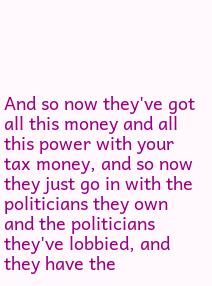And so now they've got all this money and all this power with your tax money, and so now they just go in with the politicians they own and the politicians they've lobbied, and they have the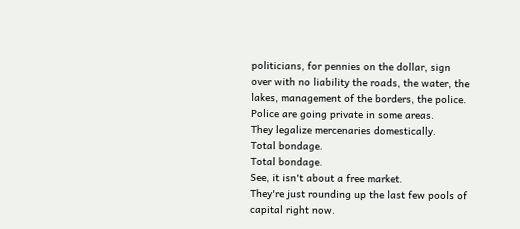politicians, for pennies on the dollar, sign over with no liability the roads, the water, the lakes, management of the borders, the police.
Police are going private in some areas.
They legalize mercenaries domestically.
Total bondage.
Total bondage.
See, it isn't about a free market.
They're just rounding up the last few pools of capital right now.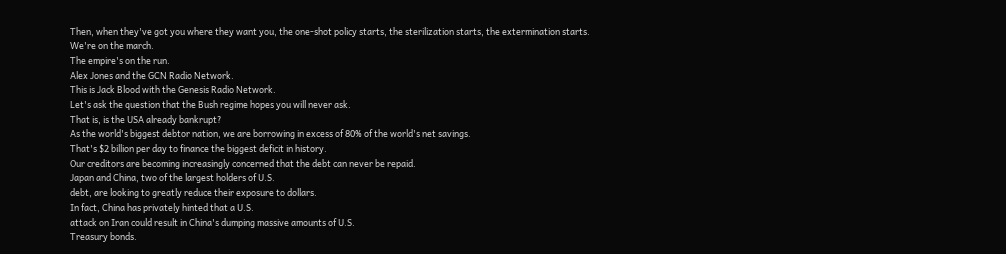Then, when they've got you where they want you, the one-shot policy starts, the sterilization starts, the extermination starts.
We're on the march.
The empire's on the run.
Alex Jones and the GCN Radio Network.
This is Jack Blood with the Genesis Radio Network.
Let's ask the question that the Bush regime hopes you will never ask.
That is, is the USA already bankrupt?
As the world's biggest debtor nation, we are borrowing in excess of 80% of the world's net savings.
That's $2 billion per day to finance the biggest deficit in history.
Our creditors are becoming increasingly concerned that the debt can never be repaid.
Japan and China, two of the largest holders of U.S.
debt, are looking to greatly reduce their exposure to dollars.
In fact, China has privately hinted that a U.S.
attack on Iran could result in China's dumping massive amounts of U.S.
Treasury bonds.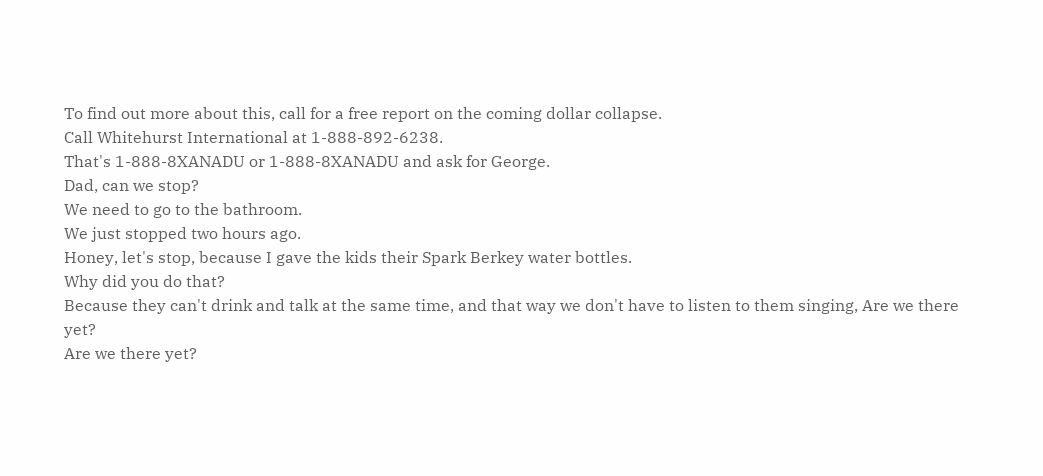To find out more about this, call for a free report on the coming dollar collapse.
Call Whitehurst International at 1-888-892-6238.
That's 1-888-8XANADU or 1-888-8XANADU and ask for George.
Dad, can we stop?
We need to go to the bathroom.
We just stopped two hours ago.
Honey, let's stop, because I gave the kids their Spark Berkey water bottles.
Why did you do that?
Because they can't drink and talk at the same time, and that way we don't have to listen to them singing, Are we there yet?
Are we there yet?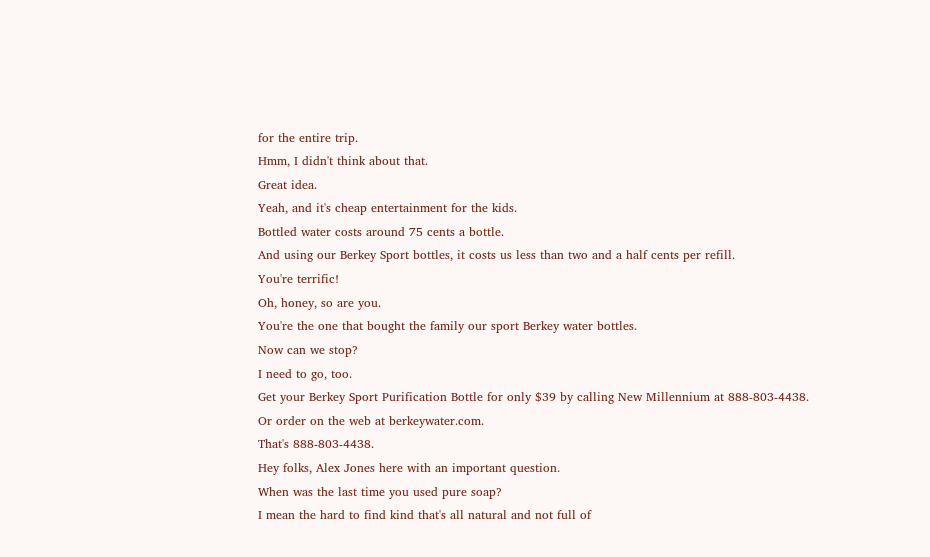for the entire trip.
Hmm, I didn't think about that.
Great idea.
Yeah, and it's cheap entertainment for the kids.
Bottled water costs around 75 cents a bottle.
And using our Berkey Sport bottles, it costs us less than two and a half cents per refill.
You're terrific!
Oh, honey, so are you.
You're the one that bought the family our sport Berkey water bottles.
Now can we stop?
I need to go, too.
Get your Berkey Sport Purification Bottle for only $39 by calling New Millennium at 888-803-4438.
Or order on the web at berkeywater.com.
That's 888-803-4438.
Hey folks, Alex Jones here with an important question.
When was the last time you used pure soap?
I mean the hard to find kind that's all natural and not full of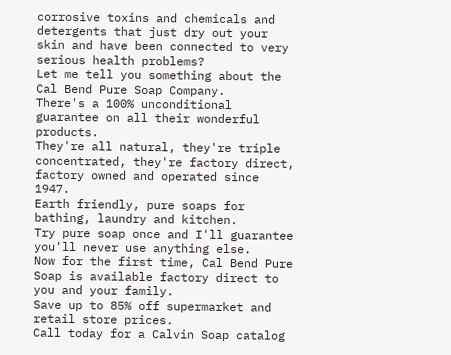corrosive toxins and chemicals and detergents that just dry out your skin and have been connected to very serious health problems?
Let me tell you something about the Cal Bend Pure Soap Company.
There's a 100% unconditional guarantee on all their wonderful products.
They're all natural, they're triple concentrated, they're factory direct, factory owned and operated since 1947.
Earth friendly, pure soaps for bathing, laundry and kitchen.
Try pure soap once and I'll guarantee you'll never use anything else.
Now for the first time, Cal Bend Pure Soap is available factory direct to you and your family.
Save up to 85% off supermarket and retail store prices.
Call today for a Calvin Soap catalog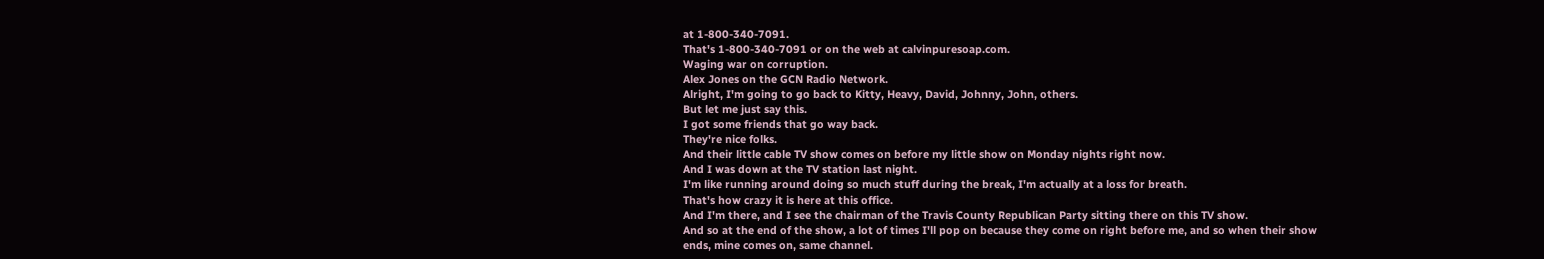at 1-800-340-7091.
That's 1-800-340-7091 or on the web at calvinpuresoap.com.
Waging war on corruption.
Alex Jones on the GCN Radio Network.
Alright, I'm going to go back to Kitty, Heavy, David, Johnny, John, others.
But let me just say this.
I got some friends that go way back.
They're nice folks.
And their little cable TV show comes on before my little show on Monday nights right now.
And I was down at the TV station last night.
I'm like running around doing so much stuff during the break, I'm actually at a loss for breath.
That's how crazy it is here at this office.
And I'm there, and I see the chairman of the Travis County Republican Party sitting there on this TV show.
And so at the end of the show, a lot of times I'll pop on because they come on right before me, and so when their show ends, mine comes on, same channel.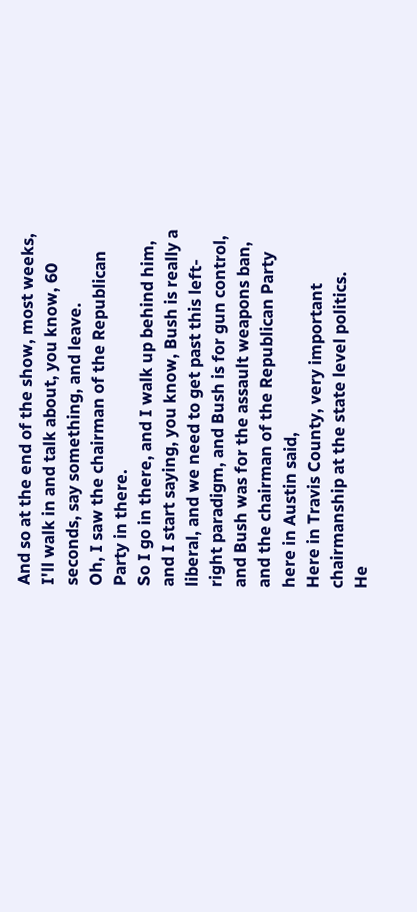And so at the end of the show, most weeks, I'll walk in and talk about, you know, 60 seconds, say something, and leave.
Oh, I saw the chairman of the Republican Party in there.
So I go in there, and I walk up behind him, and I start saying, you know, Bush is really a liberal, and we need to get past this left-right paradigm, and Bush is for gun control, and Bush was for the assault weapons ban, and the chairman of the Republican Party here in Austin said,
Here in Travis County, very important chairmanship at the state level politics.
He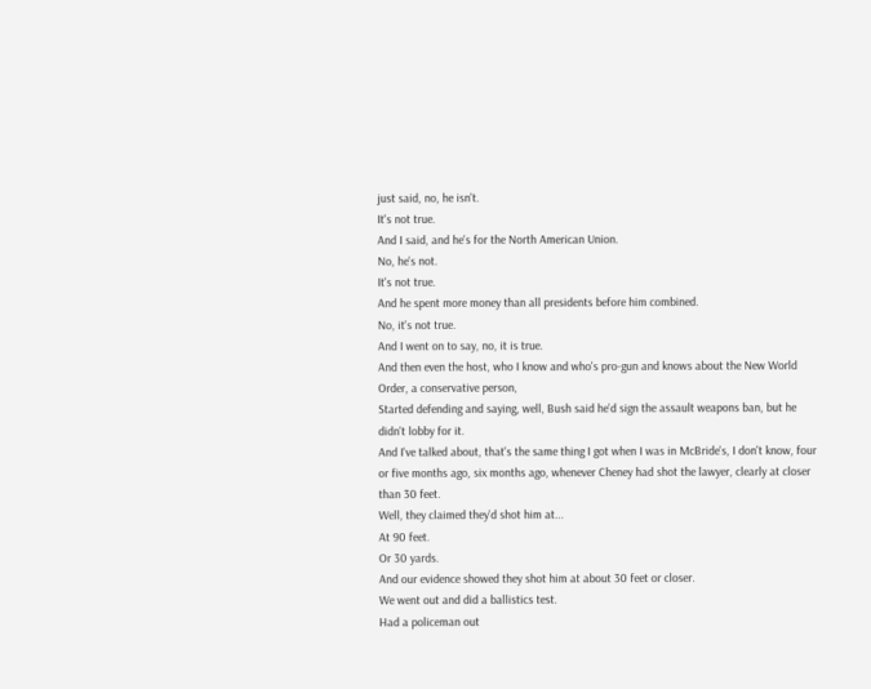just said, no, he isn't.
It's not true.
And I said, and he's for the North American Union.
No, he's not.
It's not true.
And he spent more money than all presidents before him combined.
No, it's not true.
And I went on to say, no, it is true.
And then even the host, who I know and who's pro-gun and knows about the New World Order, a conservative person,
Started defending and saying, well, Bush said he'd sign the assault weapons ban, but he didn't lobby for it.
And I've talked about, that's the same thing I got when I was in McBride's, I don't know, four or five months ago, six months ago, whenever Cheney had shot the lawyer, clearly at closer than 30 feet.
Well, they claimed they'd shot him at...
At 90 feet.
Or 30 yards.
And our evidence showed they shot him at about 30 feet or closer.
We went out and did a ballistics test.
Had a policeman out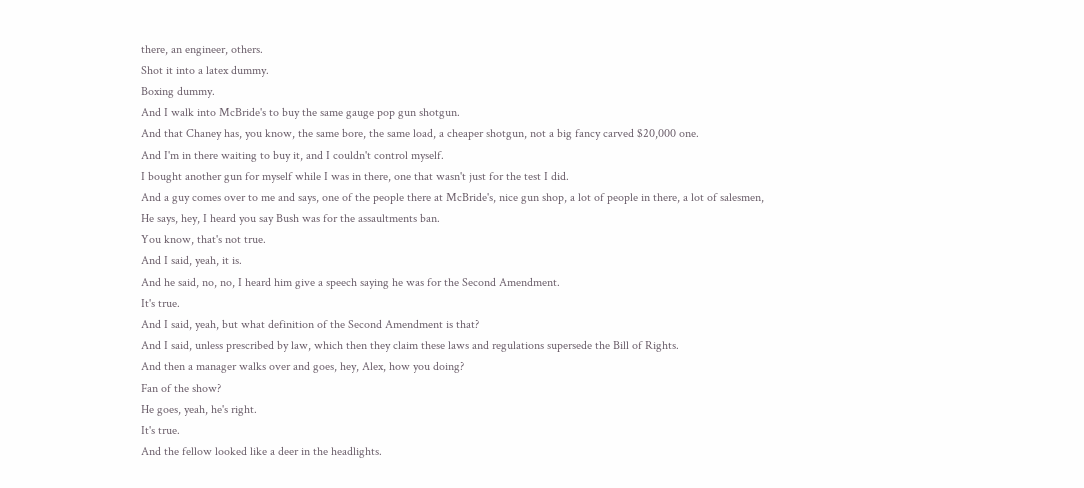there, an engineer, others.
Shot it into a latex dummy.
Boxing dummy.
And I walk into McBride's to buy the same gauge pop gun shotgun.
And that Chaney has, you know, the same bore, the same load, a cheaper shotgun, not a big fancy carved $20,000 one.
And I'm in there waiting to buy it, and I couldn't control myself.
I bought another gun for myself while I was in there, one that wasn't just for the test I did.
And a guy comes over to me and says, one of the people there at McBride's, nice gun shop, a lot of people in there, a lot of salesmen,
He says, hey, I heard you say Bush was for the assaultments ban.
You know, that's not true.
And I said, yeah, it is.
And he said, no, no, I heard him give a speech saying he was for the Second Amendment.
It's true.
And I said, yeah, but what definition of the Second Amendment is that?
And I said, unless prescribed by law, which then they claim these laws and regulations supersede the Bill of Rights.
And then a manager walks over and goes, hey, Alex, how you doing?
Fan of the show?
He goes, yeah, he's right.
It's true.
And the fellow looked like a deer in the headlights.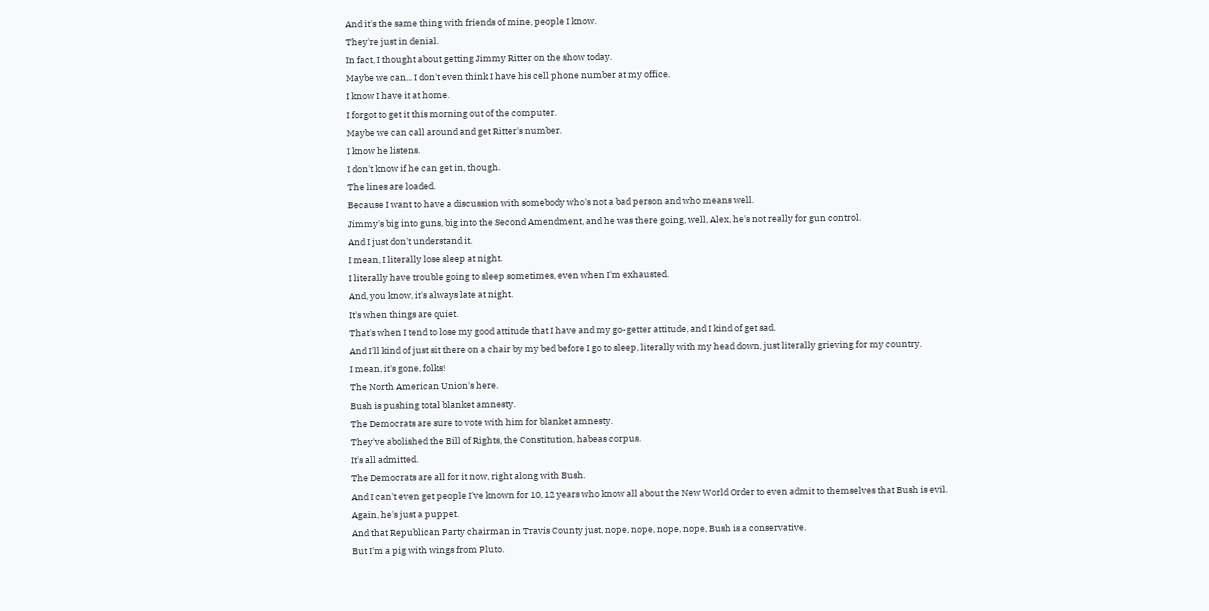And it's the same thing with friends of mine, people I know.
They're just in denial.
In fact, I thought about getting Jimmy Ritter on the show today.
Maybe we can... I don't even think I have his cell phone number at my office.
I know I have it at home.
I forgot to get it this morning out of the computer.
Maybe we can call around and get Ritter's number.
I know he listens.
I don't know if he can get in, though.
The lines are loaded.
Because I want to have a discussion with somebody who's not a bad person and who means well.
Jimmy's big into guns, big into the Second Amendment, and he was there going, well, Alex, he's not really for gun control.
And I just don't understand it.
I mean, I literally lose sleep at night.
I literally have trouble going to sleep sometimes, even when I'm exhausted.
And, you know, it's always late at night.
It's when things are quiet.
That's when I tend to lose my good attitude that I have and my go-getter attitude, and I kind of get sad.
And I'll kind of just sit there on a chair by my bed before I go to sleep, literally with my head down, just literally grieving for my country.
I mean, it's gone, folks!
The North American Union's here.
Bush is pushing total blanket amnesty.
The Democrats are sure to vote with him for blanket amnesty.
They've abolished the Bill of Rights, the Constitution, habeas corpus.
It's all admitted.
The Democrats are all for it now, right along with Bush.
And I can't even get people I've known for 10, 12 years who know all about the New World Order to even admit to themselves that Bush is evil.
Again, he's just a puppet.
And that Republican Party chairman in Travis County just, nope, nope, nope, nope, Bush is a conservative.
But I'm a pig with wings from Pluto.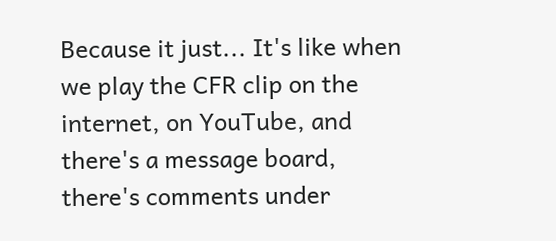Because it just... It's like when we play the CFR clip on the internet, on YouTube, and there's a message board, there's comments under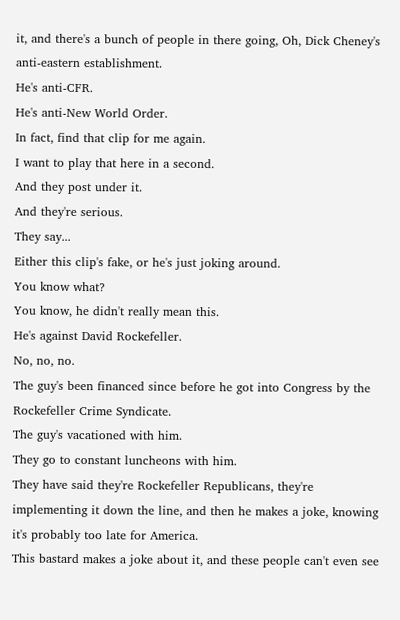it, and there's a bunch of people in there going, Oh, Dick Cheney's anti-eastern establishment.
He's anti-CFR.
He's anti-New World Order.
In fact, find that clip for me again.
I want to play that here in a second.
And they post under it.
And they're serious.
They say...
Either this clip's fake, or he's just joking around.
You know what?
You know, he didn't really mean this.
He's against David Rockefeller.
No, no, no.
The guy's been financed since before he got into Congress by the Rockefeller Crime Syndicate.
The guy's vacationed with him.
They go to constant luncheons with him.
They have said they're Rockefeller Republicans, they're implementing it down the line, and then he makes a joke, knowing it's probably too late for America.
This bastard makes a joke about it, and these people can't even see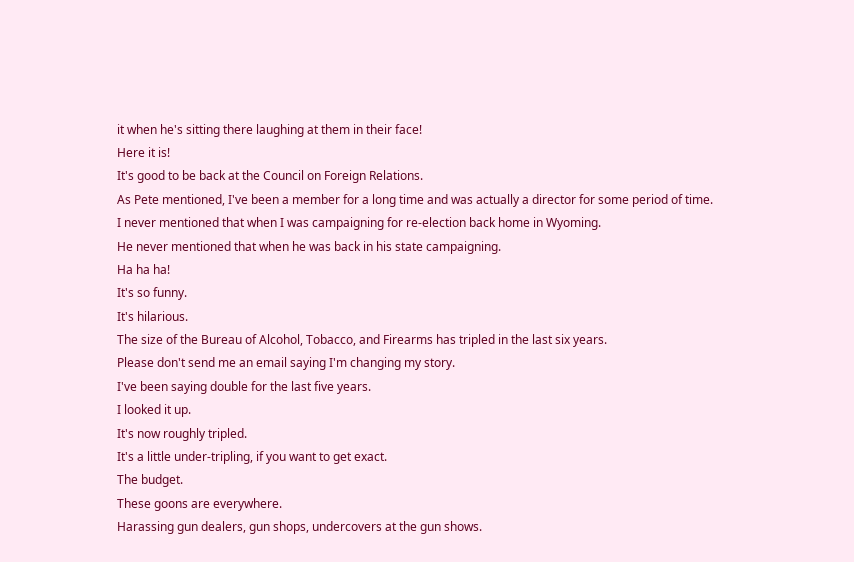it when he's sitting there laughing at them in their face!
Here it is!
It's good to be back at the Council on Foreign Relations.
As Pete mentioned, I've been a member for a long time and was actually a director for some period of time.
I never mentioned that when I was campaigning for re-election back home in Wyoming.
He never mentioned that when he was back in his state campaigning.
Ha ha ha!
It's so funny.
It's hilarious.
The size of the Bureau of Alcohol, Tobacco, and Firearms has tripled in the last six years.
Please don't send me an email saying I'm changing my story.
I've been saying double for the last five years.
I looked it up.
It's now roughly tripled.
It's a little under-tripling, if you want to get exact.
The budget.
These goons are everywhere.
Harassing gun dealers, gun shops, undercovers at the gun shows.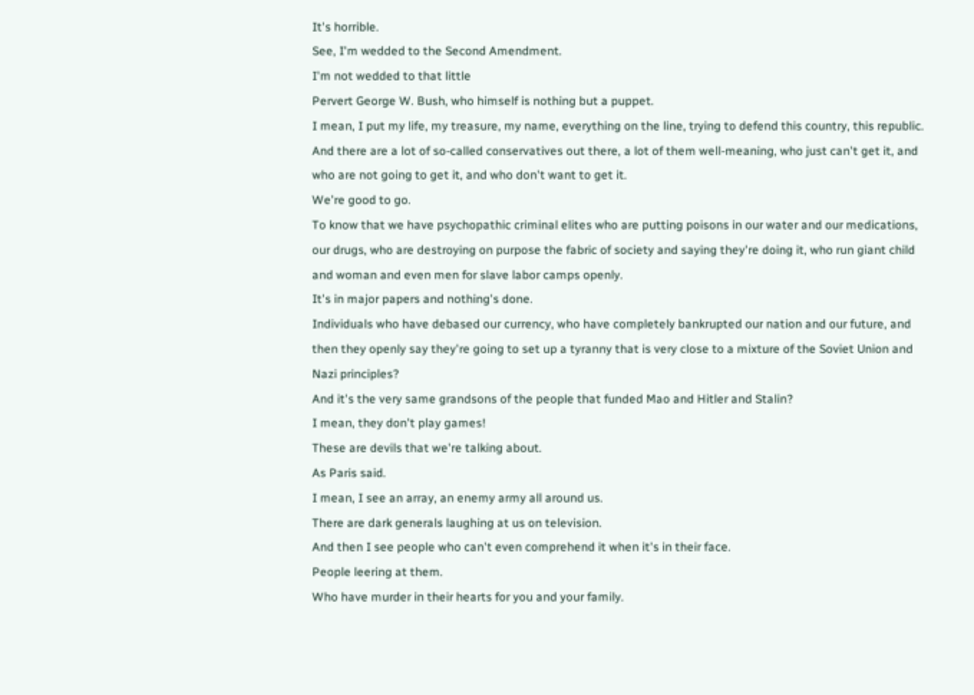It's horrible.
See, I'm wedded to the Second Amendment.
I'm not wedded to that little
Pervert George W. Bush, who himself is nothing but a puppet.
I mean, I put my life, my treasure, my name, everything on the line, trying to defend this country, this republic.
And there are a lot of so-called conservatives out there, a lot of them well-meaning, who just can't get it, and who are not going to get it, and who don't want to get it.
We're good to go.
To know that we have psychopathic criminal elites who are putting poisons in our water and our medications, our drugs, who are destroying on purpose the fabric of society and saying they're doing it, who run giant child and woman and even men for slave labor camps openly.
It's in major papers and nothing's done.
Individuals who have debased our currency, who have completely bankrupted our nation and our future, and then they openly say they're going to set up a tyranny that is very close to a mixture of the Soviet Union and Nazi principles?
And it's the very same grandsons of the people that funded Mao and Hitler and Stalin?
I mean, they don't play games!
These are devils that we're talking about.
As Paris said.
I mean, I see an array, an enemy army all around us.
There are dark generals laughing at us on television.
And then I see people who can't even comprehend it when it's in their face.
People leering at them.
Who have murder in their hearts for you and your family.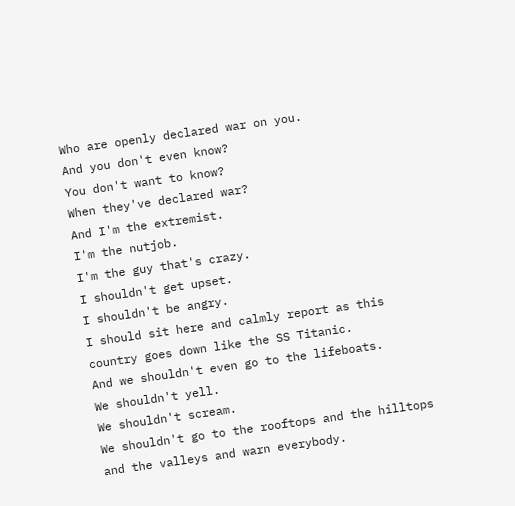Who are openly declared war on you.
And you don't even know?
You don't want to know?
When they've declared war?
And I'm the extremist.
I'm the nutjob.
I'm the guy that's crazy.
I shouldn't get upset.
I shouldn't be angry.
I should sit here and calmly report as this country goes down like the SS Titanic.
And we shouldn't even go to the lifeboats.
We shouldn't yell.
We shouldn't scream.
We shouldn't go to the rooftops and the hilltops and the valleys and warn everybody.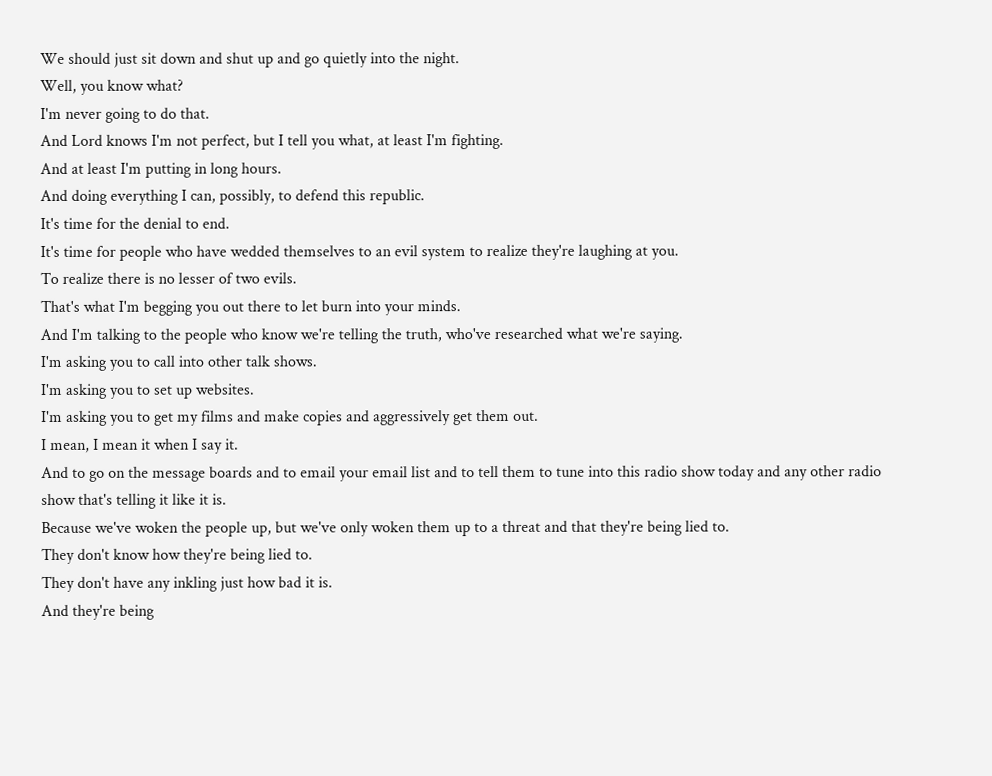We should just sit down and shut up and go quietly into the night.
Well, you know what?
I'm never going to do that.
And Lord knows I'm not perfect, but I tell you what, at least I'm fighting.
And at least I'm putting in long hours.
And doing everything I can, possibly, to defend this republic.
It's time for the denial to end.
It's time for people who have wedded themselves to an evil system to realize they're laughing at you.
To realize there is no lesser of two evils.
That's what I'm begging you out there to let burn into your minds.
And I'm talking to the people who know we're telling the truth, who've researched what we're saying.
I'm asking you to call into other talk shows.
I'm asking you to set up websites.
I'm asking you to get my films and make copies and aggressively get them out.
I mean, I mean it when I say it.
And to go on the message boards and to email your email list and to tell them to tune into this radio show today and any other radio show that's telling it like it is.
Because we've woken the people up, but we've only woken them up to a threat and that they're being lied to.
They don't know how they're being lied to.
They don't have any inkling just how bad it is.
And they're being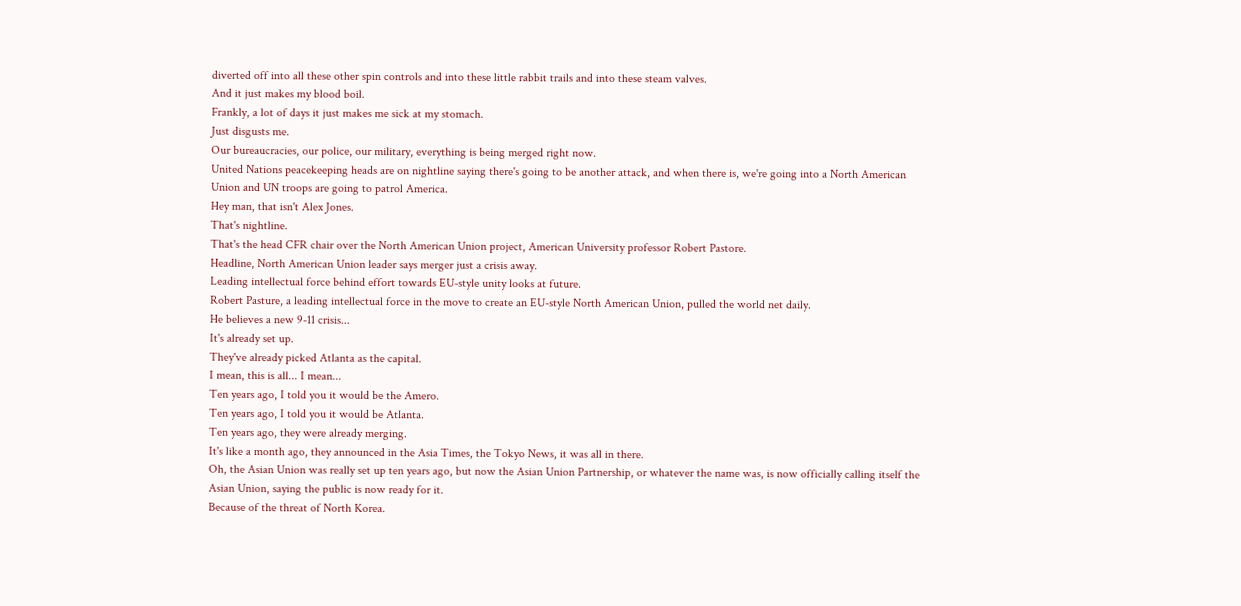diverted off into all these other spin controls and into these little rabbit trails and into these steam valves.
And it just makes my blood boil.
Frankly, a lot of days it just makes me sick at my stomach.
Just disgusts me.
Our bureaucracies, our police, our military, everything is being merged right now.
United Nations peacekeeping heads are on nightline saying there's going to be another attack, and when there is, we're going into a North American Union and UN troops are going to patrol America.
Hey man, that isn't Alex Jones.
That's nightline.
That's the head CFR chair over the North American Union project, American University professor Robert Pastore.
Headline, North American Union leader says merger just a crisis away.
Leading intellectual force behind effort towards EU-style unity looks at future.
Robert Pasture, a leading intellectual force in the move to create an EU-style North American Union, pulled the world net daily.
He believes a new 9-11 crisis...
It's already set up.
They've already picked Atlanta as the capital.
I mean, this is all... I mean...
Ten years ago, I told you it would be the Amero.
Ten years ago, I told you it would be Atlanta.
Ten years ago, they were already merging.
It's like a month ago, they announced in the Asia Times, the Tokyo News, it was all in there.
Oh, the Asian Union was really set up ten years ago, but now the Asian Union Partnership, or whatever the name was, is now officially calling itself the Asian Union, saying the public is now ready for it.
Because of the threat of North Korea.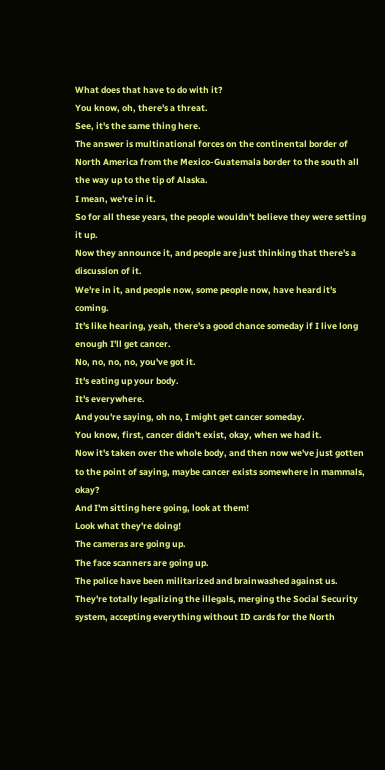What does that have to do with it?
You know, oh, there's a threat.
See, it's the same thing here.
The answer is multinational forces on the continental border of North America from the Mexico-Guatemala border to the south all the way up to the tip of Alaska.
I mean, we're in it.
So for all these years, the people wouldn't believe they were setting it up.
Now they announce it, and people are just thinking that there's a discussion of it.
We're in it, and people now, some people now, have heard it's coming.
It's like hearing, yeah, there's a good chance someday if I live long enough I'll get cancer.
No, no, no, no, you've got it.
It's eating up your body.
It's everywhere.
And you're saying, oh no, I might get cancer someday.
You know, first, cancer didn't exist, okay, when we had it.
Now it's taken over the whole body, and then now we've just gotten to the point of saying, maybe cancer exists somewhere in mammals, okay?
And I'm sitting here going, look at them!
Look what they're doing!
The cameras are going up.
The face scanners are going up.
The police have been militarized and brainwashed against us.
They're totally legalizing the illegals, merging the Social Security system, accepting everything without ID cards for the North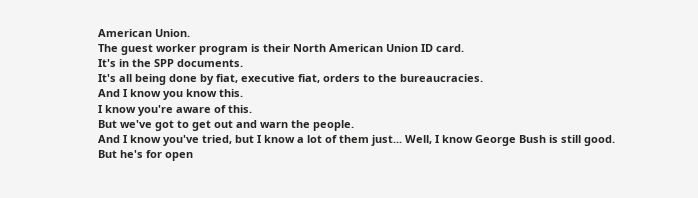American Union.
The guest worker program is their North American Union ID card.
It's in the SPP documents.
It's all being done by fiat, executive fiat, orders to the bureaucracies.
And I know you know this.
I know you're aware of this.
But we've got to get out and warn the people.
And I know you've tried, but I know a lot of them just... Well, I know George Bush is still good.
But he's for open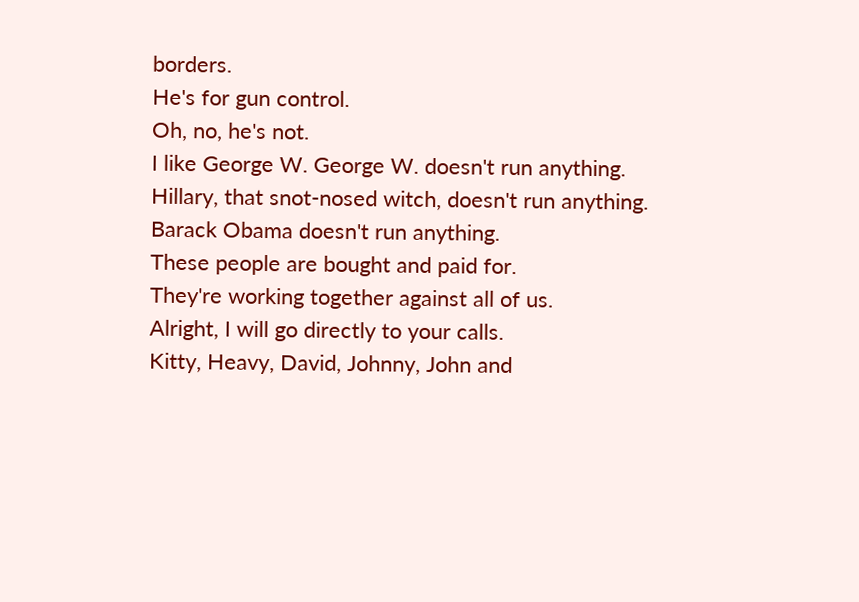borders.
He's for gun control.
Oh, no, he's not.
I like George W. George W. doesn't run anything.
Hillary, that snot-nosed witch, doesn't run anything.
Barack Obama doesn't run anything.
These people are bought and paid for.
They're working together against all of us.
Alright, I will go directly to your calls.
Kitty, Heavy, David, Johnny, John and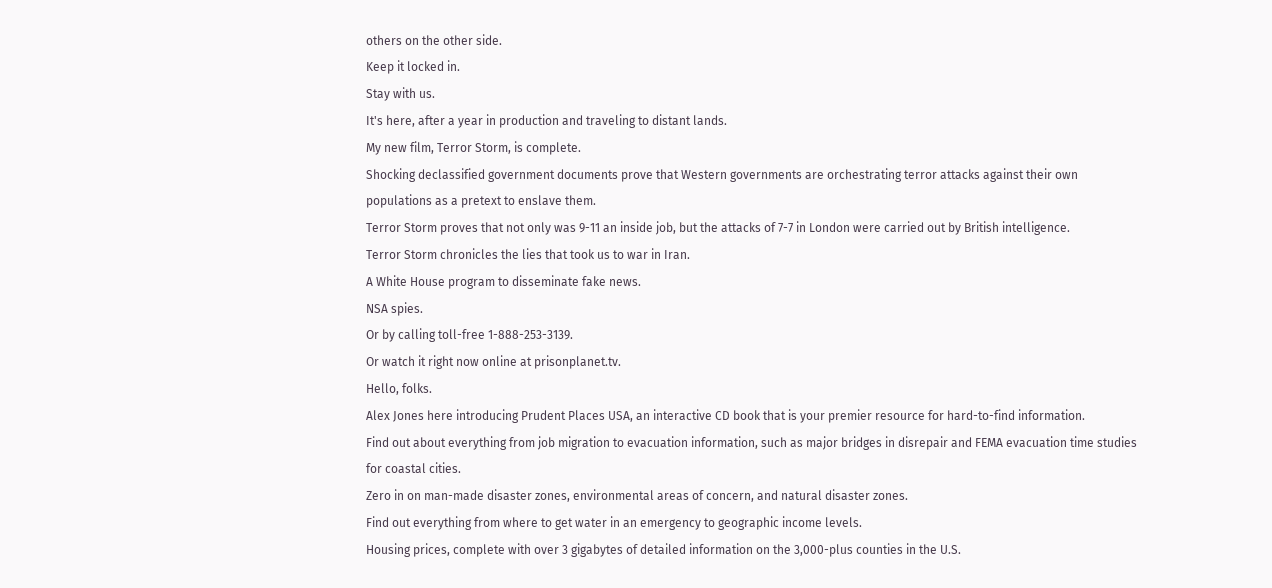others on the other side.
Keep it locked in.
Stay with us.
It's here, after a year in production and traveling to distant lands.
My new film, Terror Storm, is complete.
Shocking declassified government documents prove that Western governments are orchestrating terror attacks against their own populations as a pretext to enslave them.
Terror Storm proves that not only was 9-11 an inside job, but the attacks of 7-7 in London were carried out by British intelligence.
Terror Storm chronicles the lies that took us to war in Iran.
A White House program to disseminate fake news.
NSA spies.
Or by calling toll-free 1-888-253-3139.
Or watch it right now online at prisonplanet.tv.
Hello, folks.
Alex Jones here introducing Prudent Places USA, an interactive CD book that is your premier resource for hard-to-find information.
Find out about everything from job migration to evacuation information, such as major bridges in disrepair and FEMA evacuation time studies for coastal cities.
Zero in on man-made disaster zones, environmental areas of concern, and natural disaster zones.
Find out everything from where to get water in an emergency to geographic income levels.
Housing prices, complete with over 3 gigabytes of detailed information on the 3,000-plus counties in the U.S.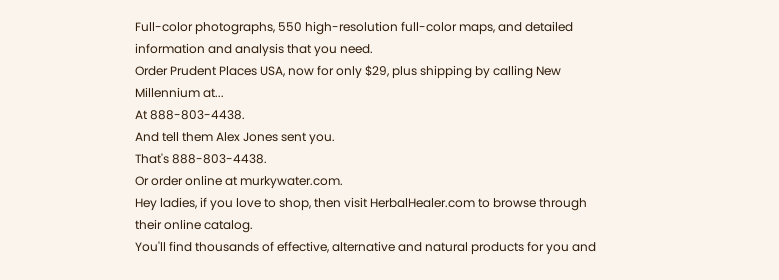Full-color photographs, 550 high-resolution full-color maps, and detailed information and analysis that you need.
Order Prudent Places USA, now for only $29, plus shipping by calling New Millennium at...
At 888-803-4438.
And tell them Alex Jones sent you.
That's 888-803-4438.
Or order online at murkywater.com.
Hey ladies, if you love to shop, then visit HerbalHealer.com to browse through their online catalog.
You'll find thousands of effective, alternative and natural products for you and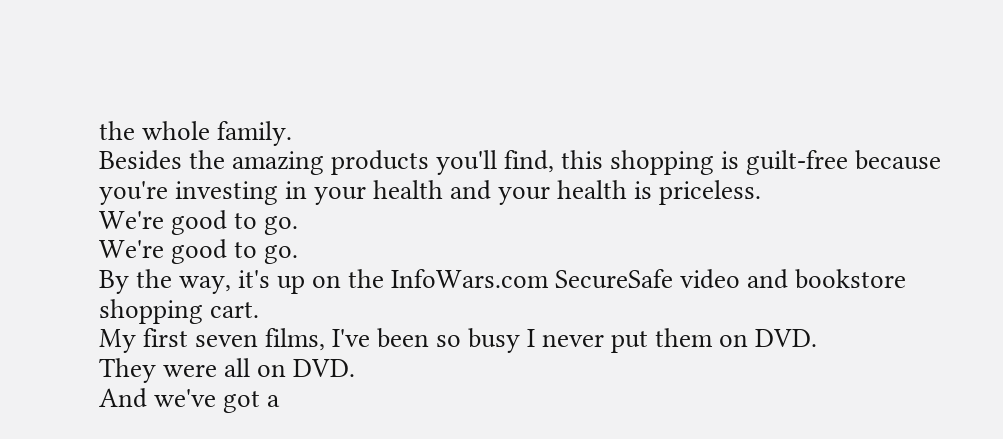the whole family.
Besides the amazing products you'll find, this shopping is guilt-free because you're investing in your health and your health is priceless.
We're good to go.
We're good to go.
By the way, it's up on the InfoWars.com SecureSafe video and bookstore shopping cart.
My first seven films, I've been so busy I never put them on DVD.
They were all on DVD.
And we've got a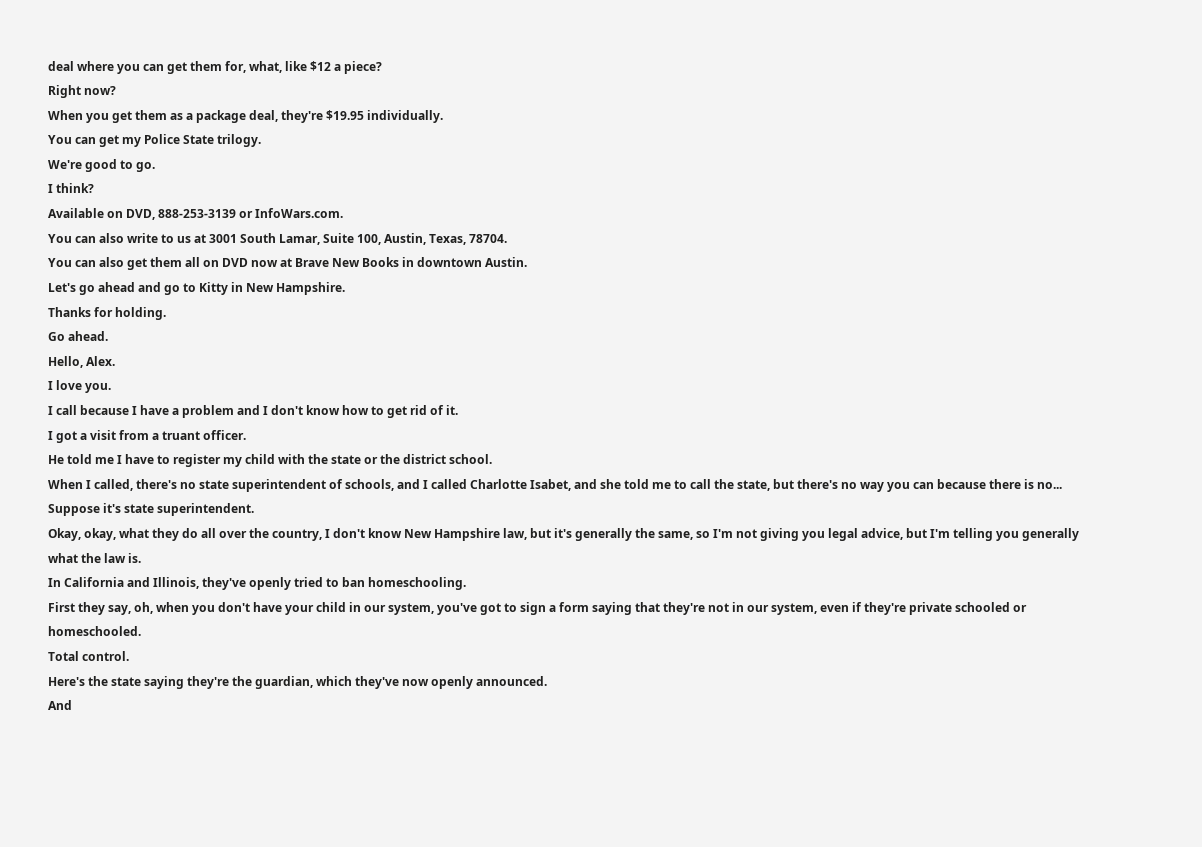deal where you can get them for, what, like $12 a piece?
Right now?
When you get them as a package deal, they're $19.95 individually.
You can get my Police State trilogy.
We're good to go.
I think?
Available on DVD, 888-253-3139 or InfoWars.com.
You can also write to us at 3001 South Lamar, Suite 100, Austin, Texas, 78704.
You can also get them all on DVD now at Brave New Books in downtown Austin.
Let's go ahead and go to Kitty in New Hampshire.
Thanks for holding.
Go ahead.
Hello, Alex.
I love you.
I call because I have a problem and I don't know how to get rid of it.
I got a visit from a truant officer.
He told me I have to register my child with the state or the district school.
When I called, there's no state superintendent of schools, and I called Charlotte Isabet, and she told me to call the state, but there's no way you can because there is no...
Suppose it's state superintendent.
Okay, okay, what they do all over the country, I don't know New Hampshire law, but it's generally the same, so I'm not giving you legal advice, but I'm telling you generally what the law is.
In California and Illinois, they've openly tried to ban homeschooling.
First they say, oh, when you don't have your child in our system, you've got to sign a form saying that they're not in our system, even if they're private schooled or homeschooled.
Total control.
Here's the state saying they're the guardian, which they've now openly announced.
And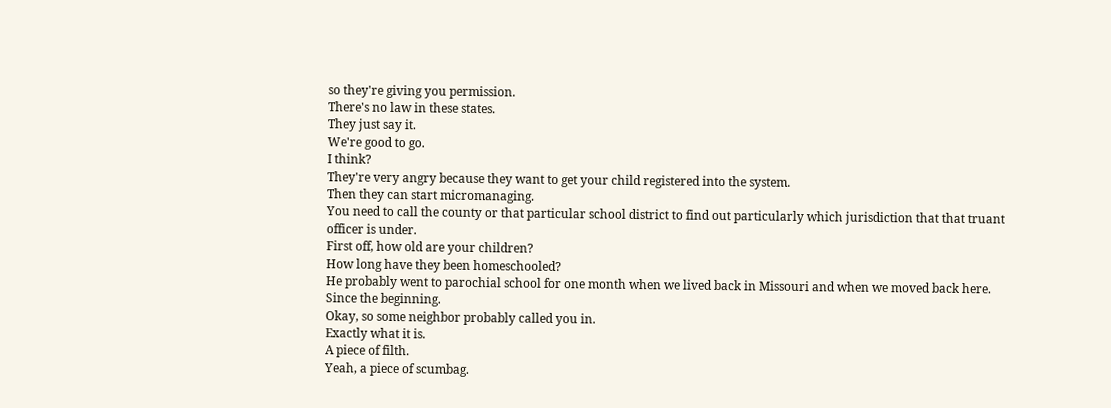so they're giving you permission.
There's no law in these states.
They just say it.
We're good to go.
I think?
They're very angry because they want to get your child registered into the system.
Then they can start micromanaging.
You need to call the county or that particular school district to find out particularly which jurisdiction that that truant officer is under.
First off, how old are your children?
How long have they been homeschooled?
He probably went to parochial school for one month when we lived back in Missouri and when we moved back here.
Since the beginning.
Okay, so some neighbor probably called you in.
Exactly what it is.
A piece of filth.
Yeah, a piece of scumbag.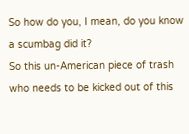So how do you, I mean, do you know a scumbag did it?
So this un-American piece of trash who needs to be kicked out of this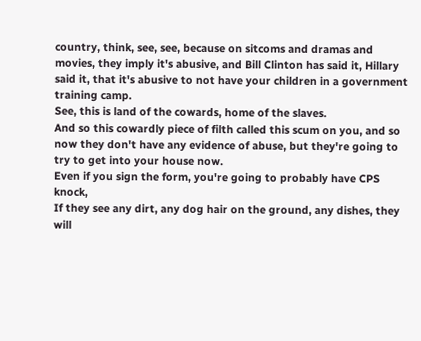country, think, see, see, because on sitcoms and dramas and movies, they imply it's abusive, and Bill Clinton has said it, Hillary said it, that it's abusive to not have your children in a government training camp.
See, this is land of the cowards, home of the slaves.
And so this cowardly piece of filth called this scum on you, and so now they don't have any evidence of abuse, but they're going to try to get into your house now.
Even if you sign the form, you're going to probably have CPS knock,
If they see any dirt, any dog hair on the ground, any dishes, they will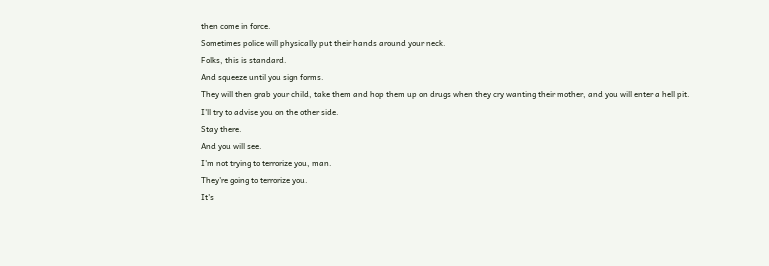then come in force.
Sometimes police will physically put their hands around your neck.
Folks, this is standard.
And squeeze until you sign forms.
They will then grab your child, take them and hop them up on drugs when they cry wanting their mother, and you will enter a hell pit.
I'll try to advise you on the other side.
Stay there.
And you will see.
I'm not trying to terrorize you, man.
They're going to terrorize you.
It's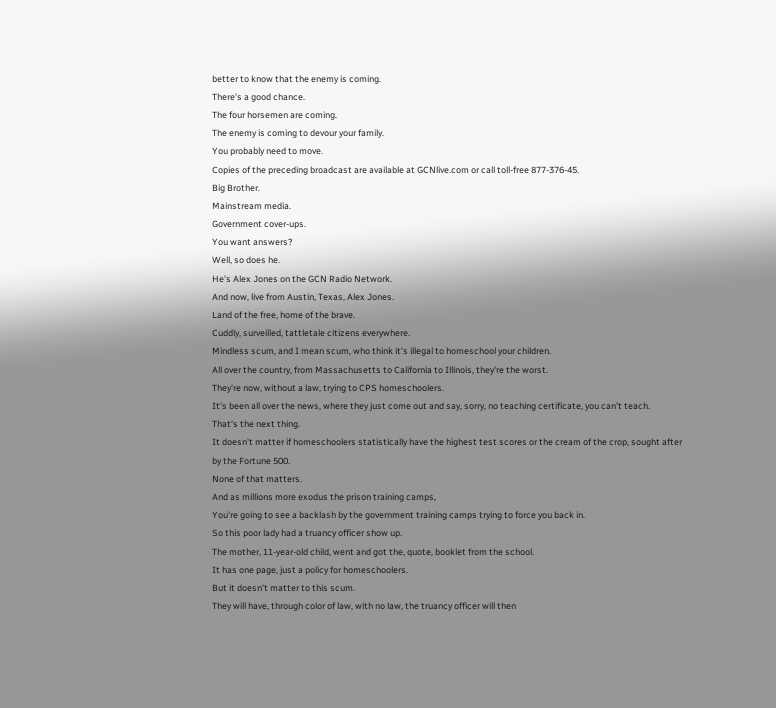better to know that the enemy is coming.
There's a good chance.
The four horsemen are coming.
The enemy is coming to devour your family.
You probably need to move.
Copies of the preceding broadcast are available at GCNlive.com or call toll-free 877-376-45.
Big Brother.
Mainstream media.
Government cover-ups.
You want answers?
Well, so does he.
He's Alex Jones on the GCN Radio Network.
And now, live from Austin, Texas, Alex Jones.
Land of the free, home of the brave.
Cuddly, surveilled, tattletale citizens everywhere.
Mindless scum, and I mean scum, who think it's illegal to homeschool your children.
All over the country, from Massachusetts to California to Illinois, they're the worst.
They're now, without a law, trying to CPS homeschoolers.
It's been all over the news, where they just come out and say, sorry, no teaching certificate, you can't teach.
That's the next thing.
It doesn't matter if homeschoolers statistically have the highest test scores or the cream of the crop, sought after by the Fortune 500.
None of that matters.
And as millions more exodus the prison training camps,
You're going to see a backlash by the government training camps trying to force you back in.
So this poor lady had a truancy officer show up.
The mother, 11-year-old child, went and got the, quote, booklet from the school.
It has one page, just a policy for homeschoolers.
But it doesn't matter to this scum.
They will have, through color of law, with no law, the truancy officer will then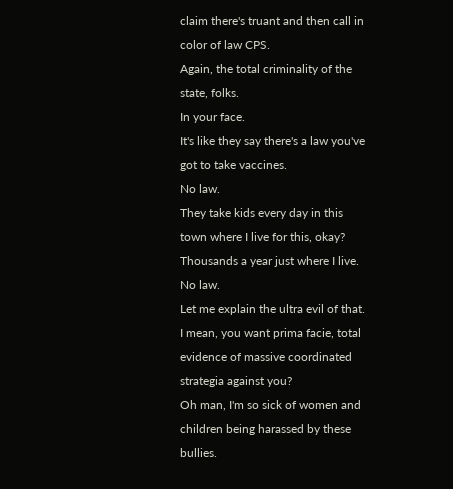claim there's truant and then call in color of law CPS.
Again, the total criminality of the state, folks.
In your face.
It's like they say there's a law you've got to take vaccines.
No law.
They take kids every day in this town where I live for this, okay?
Thousands a year just where I live.
No law.
Let me explain the ultra evil of that.
I mean, you want prima facie, total evidence of massive coordinated strategia against you?
Oh man, I'm so sick of women and children being harassed by these bullies.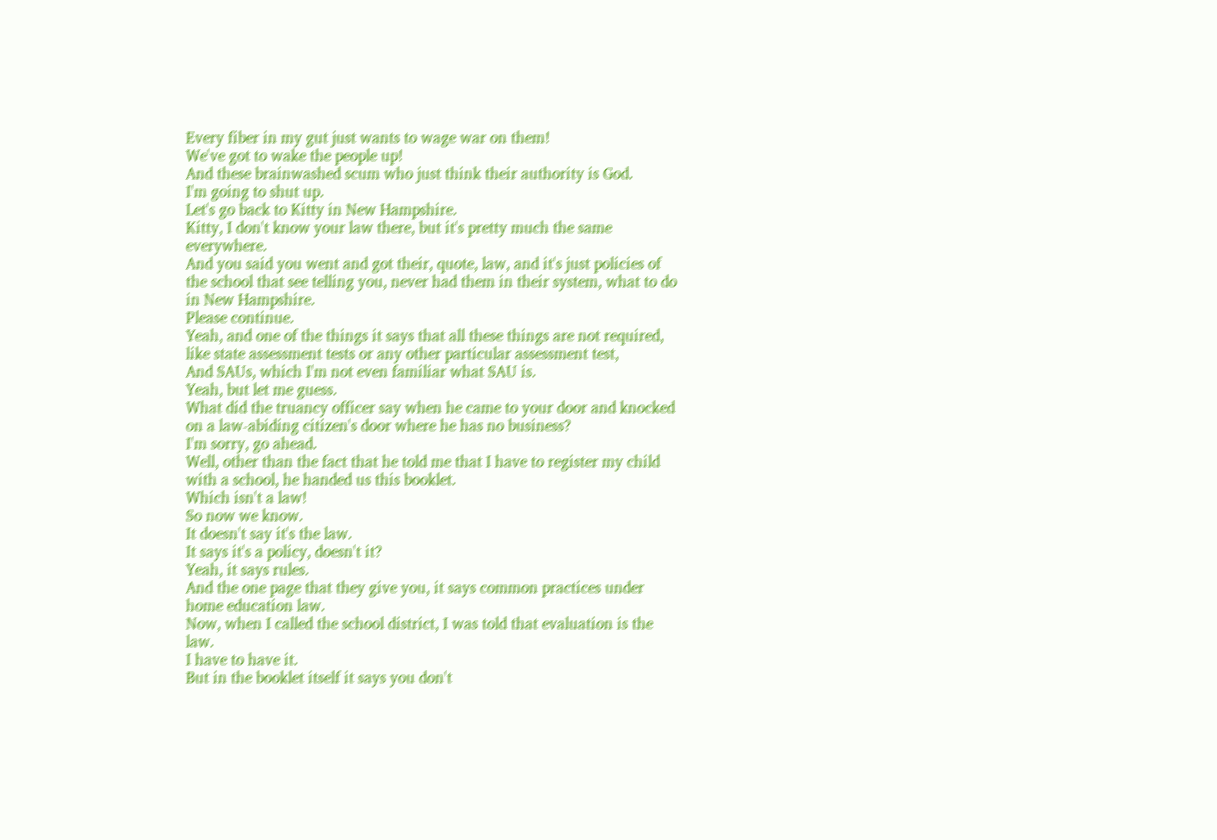Every fiber in my gut just wants to wage war on them!
We've got to wake the people up!
And these brainwashed scum who just think their authority is God.
I'm going to shut up.
Let's go back to Kitty in New Hampshire.
Kitty, I don't know your law there, but it's pretty much the same everywhere.
And you said you went and got their, quote, law, and it's just policies of the school that see telling you, never had them in their system, what to do in New Hampshire.
Please continue.
Yeah, and one of the things it says that all these things are not required, like state assessment tests or any other particular assessment test,
And SAUs, which I'm not even familiar what SAU is.
Yeah, but let me guess.
What did the truancy officer say when he came to your door and knocked on a law-abiding citizen's door where he has no business?
I'm sorry, go ahead.
Well, other than the fact that he told me that I have to register my child with a school, he handed us this booklet.
Which isn't a law!
So now we know.
It doesn't say it's the law.
It says it's a policy, doesn't it?
Yeah, it says rules.
And the one page that they give you, it says common practices under home education law.
Now, when I called the school district, I was told that evaluation is the law.
I have to have it.
But in the booklet itself it says you don't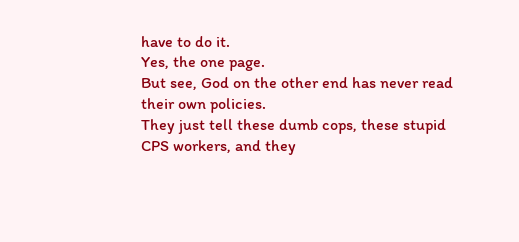have to do it.
Yes, the one page.
But see, God on the other end has never read their own policies.
They just tell these dumb cops, these stupid CPS workers, and they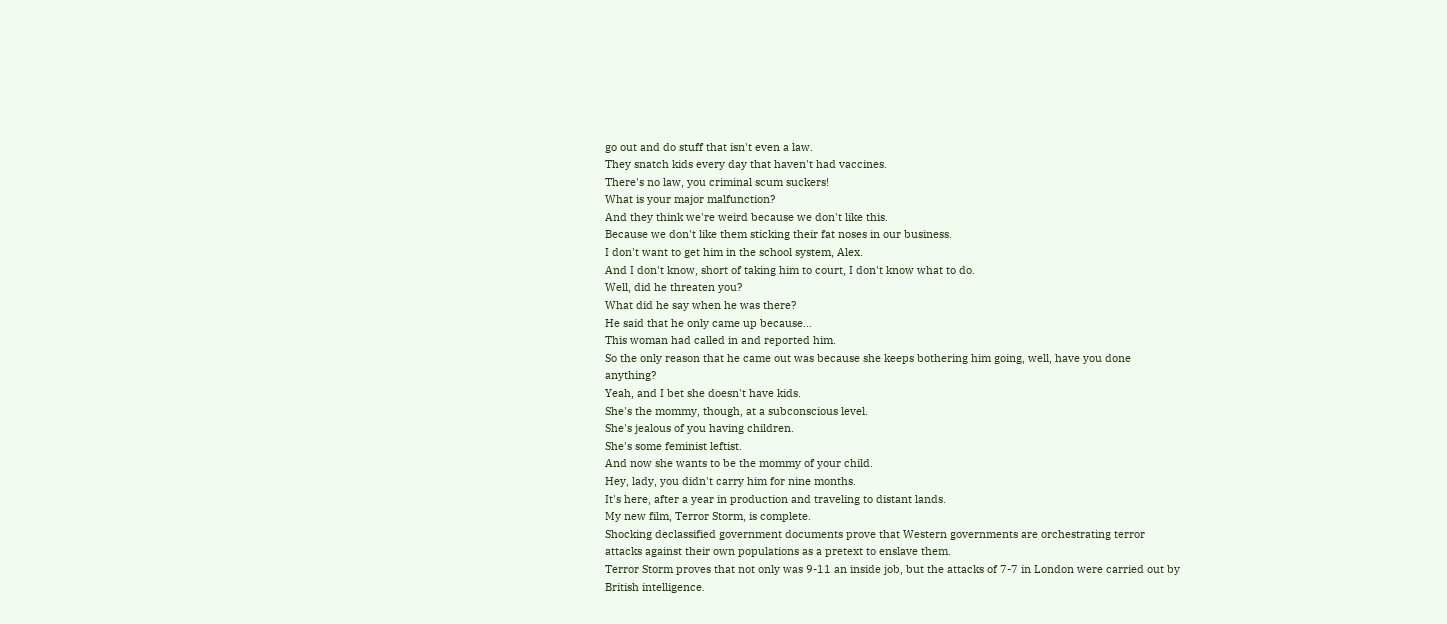go out and do stuff that isn't even a law.
They snatch kids every day that haven't had vaccines.
There's no law, you criminal scum suckers!
What is your major malfunction?
And they think we're weird because we don't like this.
Because we don't like them sticking their fat noses in our business.
I don't want to get him in the school system, Alex.
And I don't know, short of taking him to court, I don't know what to do.
Well, did he threaten you?
What did he say when he was there?
He said that he only came up because...
This woman had called in and reported him.
So the only reason that he came out was because she keeps bothering him going, well, have you done anything?
Yeah, and I bet she doesn't have kids.
She's the mommy, though, at a subconscious level.
She's jealous of you having children.
She's some feminist leftist.
And now she wants to be the mommy of your child.
Hey, lady, you didn't carry him for nine months.
It's here, after a year in production and traveling to distant lands.
My new film, Terror Storm, is complete.
Shocking declassified government documents prove that Western governments are orchestrating terror attacks against their own populations as a pretext to enslave them.
Terror Storm proves that not only was 9-11 an inside job, but the attacks of 7-7 in London were carried out by British intelligence.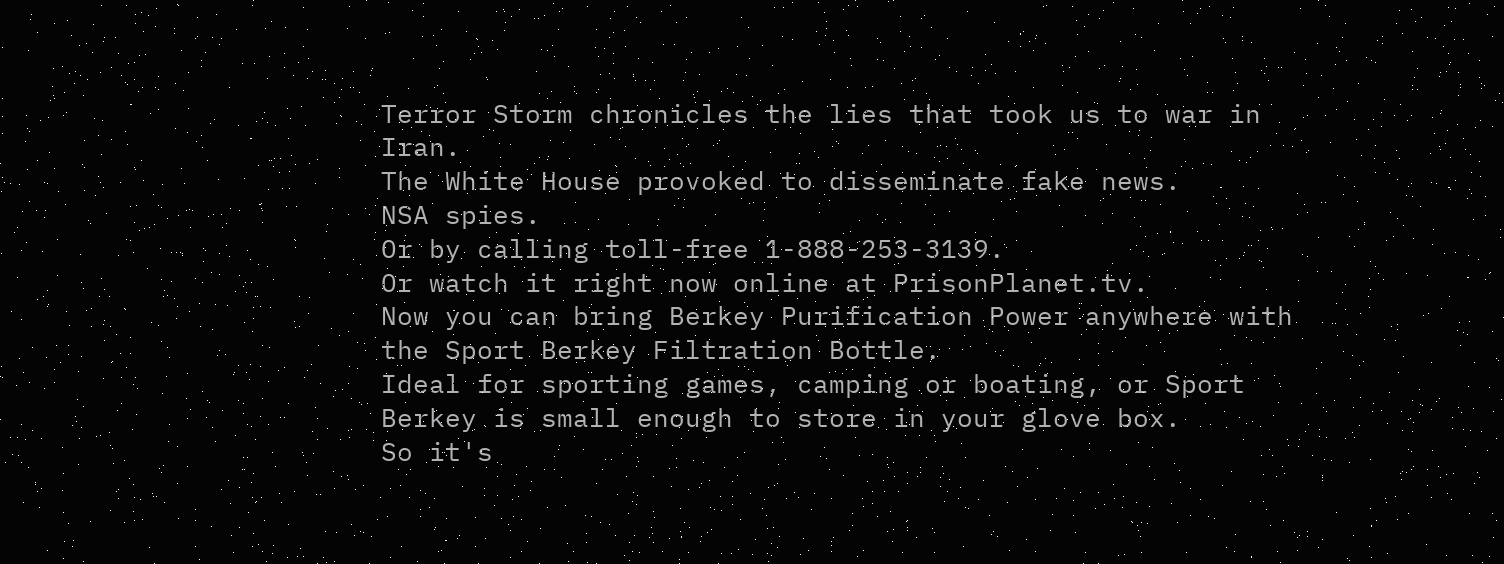Terror Storm chronicles the lies that took us to war in Iran.
The White House provoked to disseminate fake news.
NSA spies.
Or by calling toll-free 1-888-253-3139.
Or watch it right now online at PrisonPlanet.tv.
Now you can bring Berkey Purification Power anywhere with the Sport Berkey Filtration Bottle.
Ideal for sporting games, camping or boating, or Sport Berkey is small enough to store in your glove box.
So it's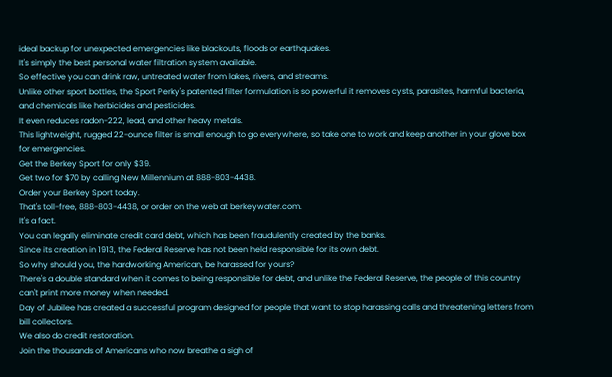ideal backup for unexpected emergencies like blackouts, floods or earthquakes.
It's simply the best personal water filtration system available.
So effective you can drink raw, untreated water from lakes, rivers, and streams.
Unlike other sport bottles, the Sport Perky's patented filter formulation is so powerful it removes cysts, parasites, harmful bacteria, and chemicals like herbicides and pesticides.
It even reduces radon-222, lead, and other heavy metals.
This lightweight, rugged 22-ounce filter is small enough to go everywhere, so take one to work and keep another in your glove box for emergencies.
Get the Berkey Sport for only $39.
Get two for $70 by calling New Millennium at 888-803-4438.
Order your Berkey Sport today.
That's toll-free, 888-803-4438, or order on the web at berkeywater.com.
It's a fact.
You can legally eliminate credit card debt, which has been fraudulently created by the banks.
Since its creation in 1913, the Federal Reserve has not been held responsible for its own debt.
So why should you, the hardworking American, be harassed for yours?
There's a double standard when it comes to being responsible for debt, and unlike the Federal Reserve, the people of this country can't print more money when needed.
Day of Jubilee has created a successful program designed for people that want to stop harassing calls and threatening letters from bill collectors.
We also do credit restoration.
Join the thousands of Americans who now breathe a sigh of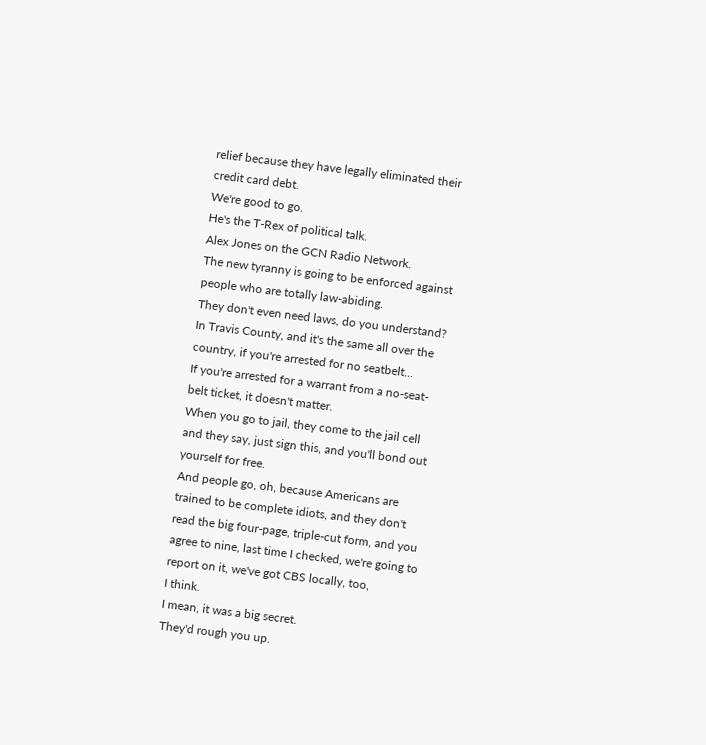relief because they have legally eliminated their credit card debt.
We're good to go.
He's the T-Rex of political talk.
Alex Jones on the GCN Radio Network.
The new tyranny is going to be enforced against people who are totally law-abiding.
They don't even need laws, do you understand?
In Travis County, and it's the same all over the country, if you're arrested for no seatbelt...
If you're arrested for a warrant from a no-seat-belt ticket, it doesn't matter.
When you go to jail, they come to the jail cell and they say, just sign this, and you'll bond out yourself for free.
And people go, oh, because Americans are trained to be complete idiots, and they don't read the big four-page, triple-cut form, and you agree to nine, last time I checked, we're going to report on it, we've got CBS locally, too,
I think.
I mean, it was a big secret.
They'd rough you up.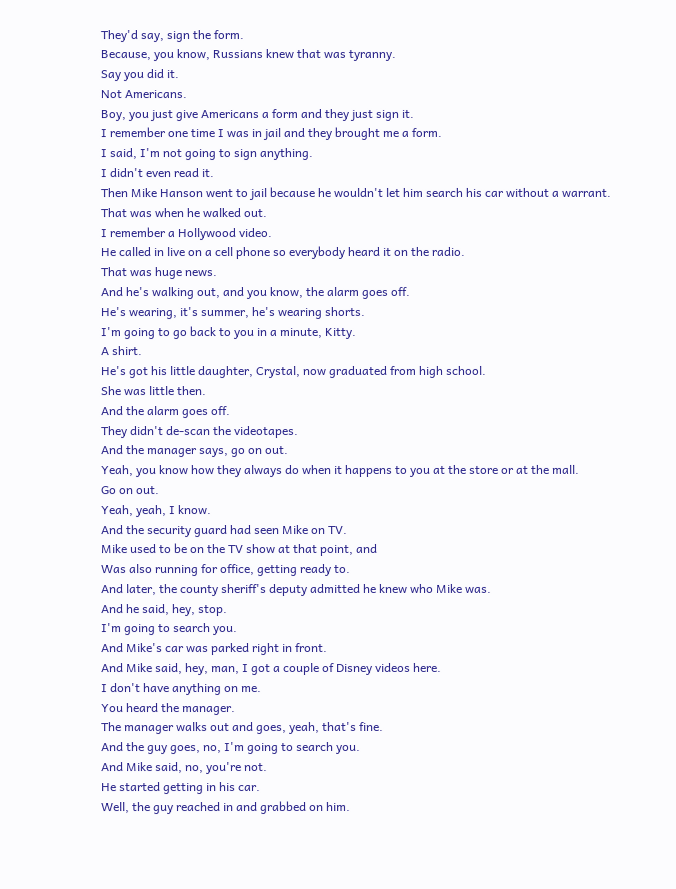They'd say, sign the form.
Because, you know, Russians knew that was tyranny.
Say you did it.
Not Americans.
Boy, you just give Americans a form and they just sign it.
I remember one time I was in jail and they brought me a form.
I said, I'm not going to sign anything.
I didn't even read it.
Then Mike Hanson went to jail because he wouldn't let him search his car without a warrant.
That was when he walked out.
I remember a Hollywood video.
He called in live on a cell phone so everybody heard it on the radio.
That was huge news.
And he's walking out, and you know, the alarm goes off.
He's wearing, it's summer, he's wearing shorts.
I'm going to go back to you in a minute, Kitty.
A shirt.
He's got his little daughter, Crystal, now graduated from high school.
She was little then.
And the alarm goes off.
They didn't de-scan the videotapes.
And the manager says, go on out.
Yeah, you know how they always do when it happens to you at the store or at the mall.
Go on out.
Yeah, yeah, I know.
And the security guard had seen Mike on TV.
Mike used to be on the TV show at that point, and
Was also running for office, getting ready to.
And later, the county sheriff's deputy admitted he knew who Mike was.
And he said, hey, stop.
I'm going to search you.
And Mike's car was parked right in front.
And Mike said, hey, man, I got a couple of Disney videos here.
I don't have anything on me.
You heard the manager.
The manager walks out and goes, yeah, that's fine.
And the guy goes, no, I'm going to search you.
And Mike said, no, you're not.
He started getting in his car.
Well, the guy reached in and grabbed on him.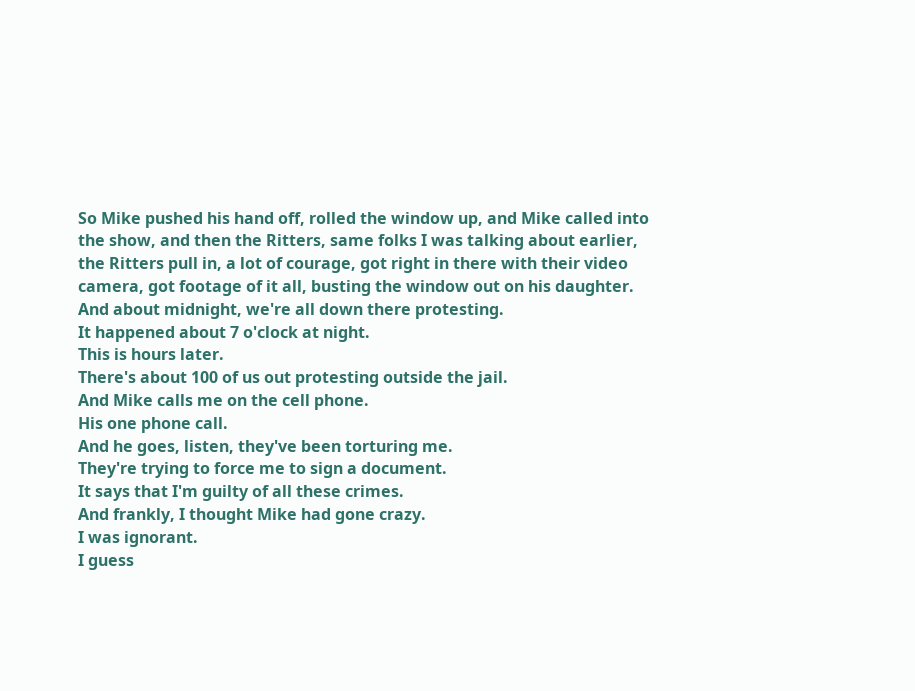So Mike pushed his hand off, rolled the window up, and Mike called into the show, and then the Ritters, same folks I was talking about earlier, the Ritters pull in, a lot of courage, got right in there with their video camera, got footage of it all, busting the window out on his daughter.
And about midnight, we're all down there protesting.
It happened about 7 o'clock at night.
This is hours later.
There's about 100 of us out protesting outside the jail.
And Mike calls me on the cell phone.
His one phone call.
And he goes, listen, they've been torturing me.
They're trying to force me to sign a document.
It says that I'm guilty of all these crimes.
And frankly, I thought Mike had gone crazy.
I was ignorant.
I guess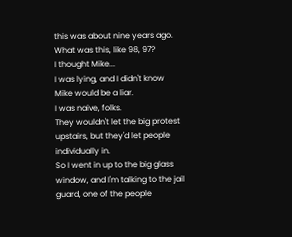this was about nine years ago.
What was this, like 98, 97?
I thought Mike...
I was lying, and I didn't know Mike would be a liar.
I was naive, folks.
They wouldn't let the big protest upstairs, but they'd let people individually in.
So I went in up to the big glass window, and I'm talking to the jail guard, one of the people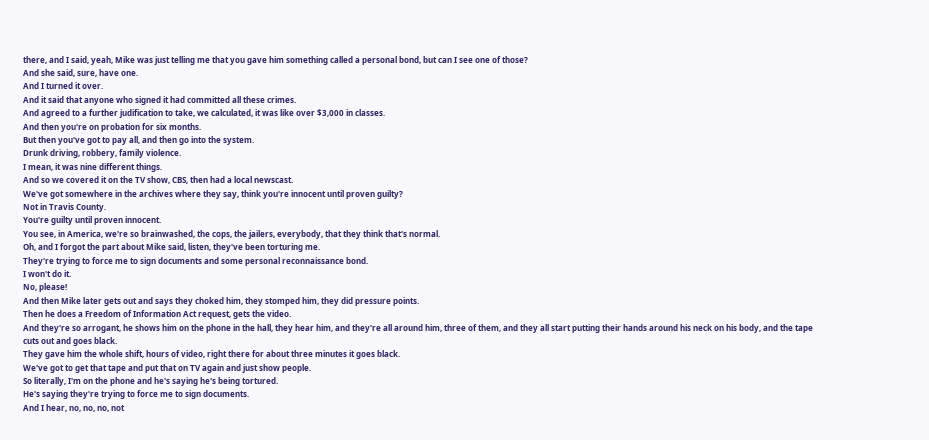there, and I said, yeah, Mike was just telling me that you gave him something called a personal bond, but can I see one of those?
And she said, sure, have one.
And I turned it over.
And it said that anyone who signed it had committed all these crimes.
And agreed to a further judification to take, we calculated, it was like over $3,000 in classes.
And then you're on probation for six months.
But then you've got to pay all, and then go into the system.
Drunk driving, robbery, family violence.
I mean, it was nine different things.
And so we covered it on the TV show, CBS, then had a local newscast.
We've got somewhere in the archives where they say, think you're innocent until proven guilty?
Not in Travis County.
You're guilty until proven innocent.
You see, in America, we're so brainwashed, the cops, the jailers, everybody, that they think that's normal.
Oh, and I forgot the part about Mike said, listen, they've been torturing me.
They're trying to force me to sign documents and some personal reconnaissance bond.
I won't do it.
No, please!
And then Mike later gets out and says they choked him, they stomped him, they did pressure points.
Then he does a Freedom of Information Act request, gets the video.
And they're so arrogant, he shows him on the phone in the hall, they hear him, and they're all around him, three of them, and they all start putting their hands around his neck on his body, and the tape cuts out and goes black.
They gave him the whole shift, hours of video, right there for about three minutes it goes black.
We've got to get that tape and put that on TV again and just show people.
So literally, I'm on the phone and he's saying he's being tortured.
He's saying they're trying to force me to sign documents.
And I hear, no, no, no, not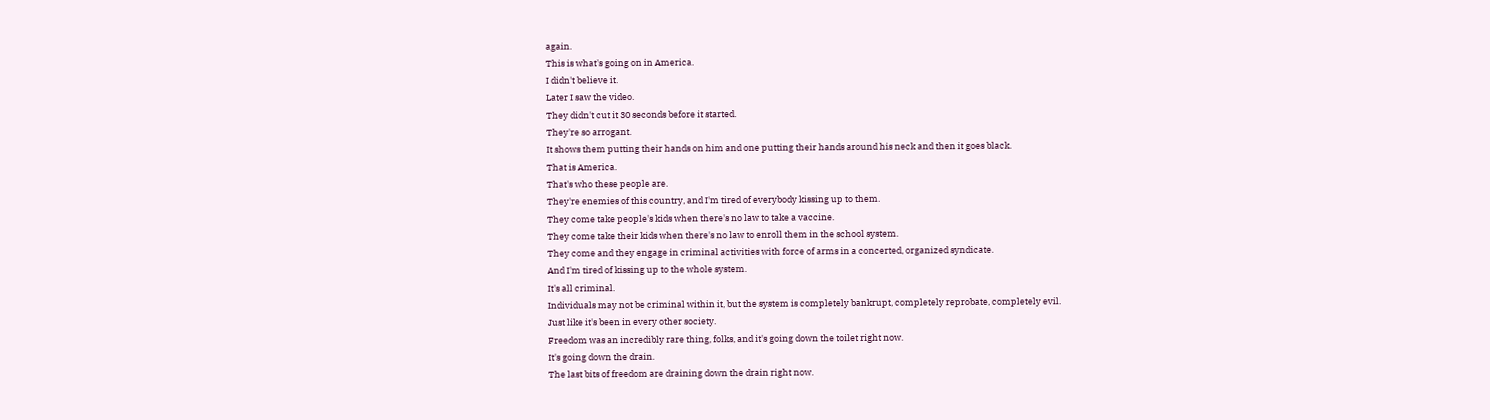again.
This is what's going on in America.
I didn't believe it.
Later I saw the video.
They didn't cut it 30 seconds before it started.
They're so arrogant.
It shows them putting their hands on him and one putting their hands around his neck and then it goes black.
That is America.
That's who these people are.
They're enemies of this country, and I'm tired of everybody kissing up to them.
They come take people's kids when there's no law to take a vaccine.
They come take their kids when there's no law to enroll them in the school system.
They come and they engage in criminal activities with force of arms in a concerted, organized syndicate.
And I'm tired of kissing up to the whole system.
It's all criminal.
Individuals may not be criminal within it, but the system is completely bankrupt, completely reprobate, completely evil.
Just like it's been in every other society.
Freedom was an incredibly rare thing, folks, and it's going down the toilet right now.
It's going down the drain.
The last bits of freedom are draining down the drain right now.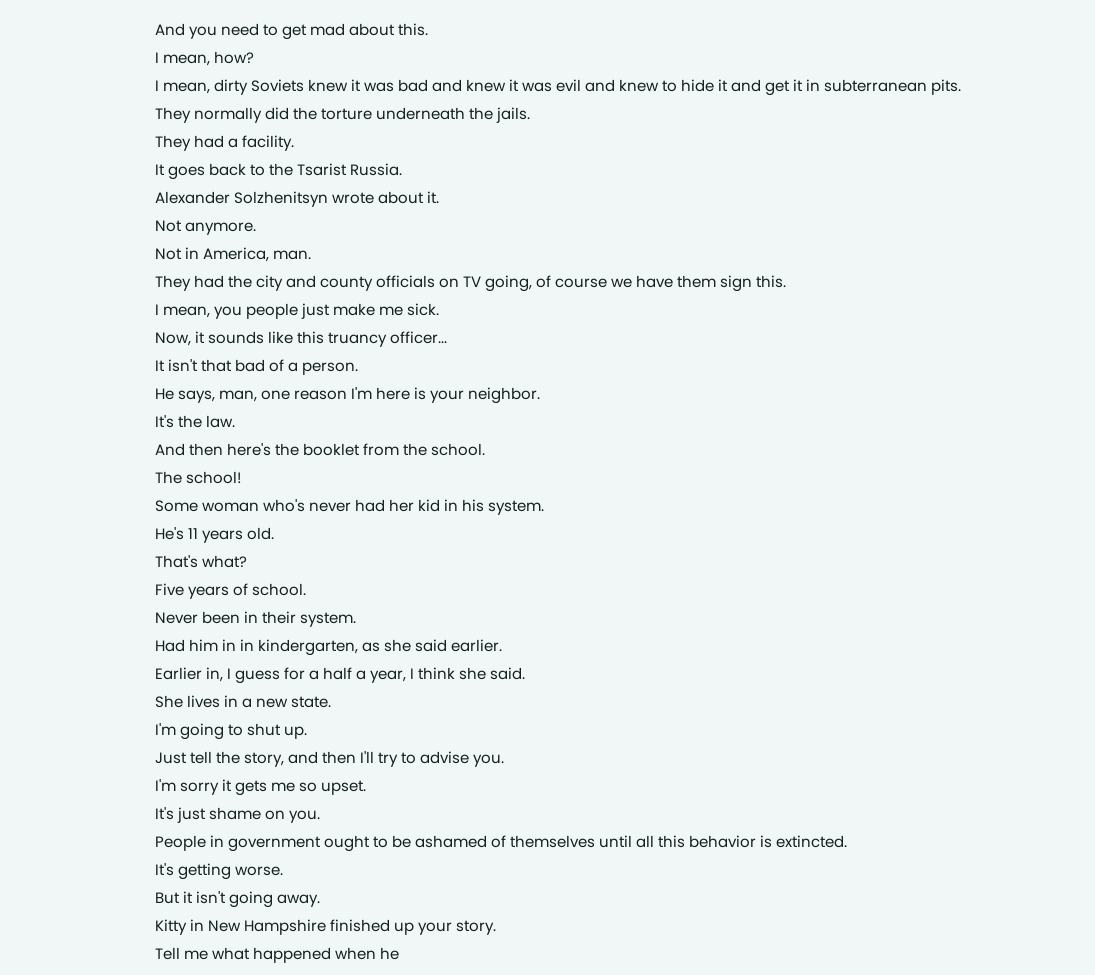And you need to get mad about this.
I mean, how?
I mean, dirty Soviets knew it was bad and knew it was evil and knew to hide it and get it in subterranean pits.
They normally did the torture underneath the jails.
They had a facility.
It goes back to the Tsarist Russia.
Alexander Solzhenitsyn wrote about it.
Not anymore.
Not in America, man.
They had the city and county officials on TV going, of course we have them sign this.
I mean, you people just make me sick.
Now, it sounds like this truancy officer...
It isn't that bad of a person.
He says, man, one reason I'm here is your neighbor.
It's the law.
And then here's the booklet from the school.
The school!
Some woman who's never had her kid in his system.
He's 11 years old.
That's what?
Five years of school.
Never been in their system.
Had him in in kindergarten, as she said earlier.
Earlier in, I guess for a half a year, I think she said.
She lives in a new state.
I'm going to shut up.
Just tell the story, and then I'll try to advise you.
I'm sorry it gets me so upset.
It's just shame on you.
People in government ought to be ashamed of themselves until all this behavior is extincted.
It's getting worse.
But it isn't going away.
Kitty in New Hampshire finished up your story.
Tell me what happened when he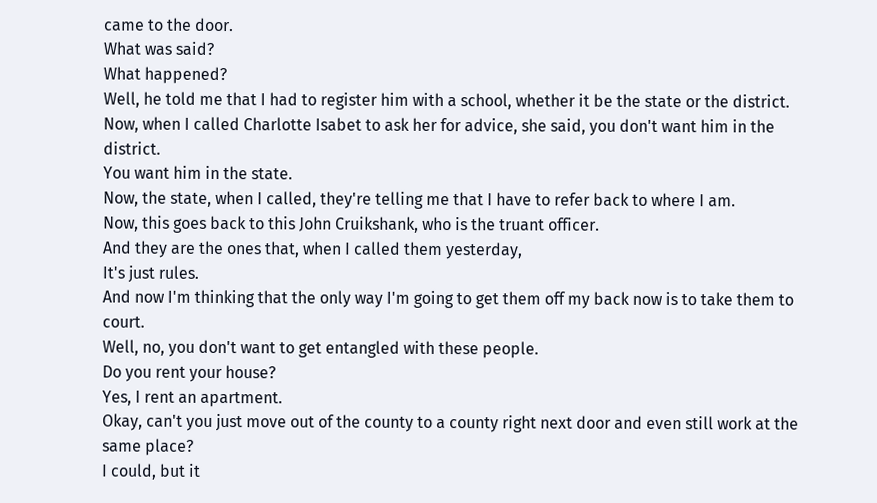came to the door.
What was said?
What happened?
Well, he told me that I had to register him with a school, whether it be the state or the district.
Now, when I called Charlotte Isabet to ask her for advice, she said, you don't want him in the district.
You want him in the state.
Now, the state, when I called, they're telling me that I have to refer back to where I am.
Now, this goes back to this John Cruikshank, who is the truant officer.
And they are the ones that, when I called them yesterday,
It's just rules.
And now I'm thinking that the only way I'm going to get them off my back now is to take them to court.
Well, no, you don't want to get entangled with these people.
Do you rent your house?
Yes, I rent an apartment.
Okay, can't you just move out of the county to a county right next door and even still work at the same place?
I could, but it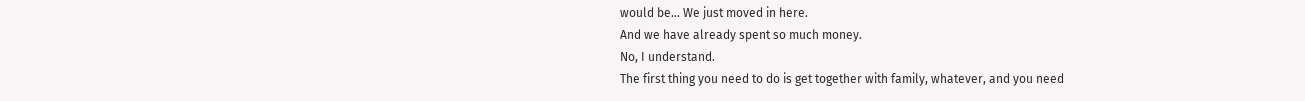would be... We just moved in here.
And we have already spent so much money.
No, I understand.
The first thing you need to do is get together with family, whatever, and you need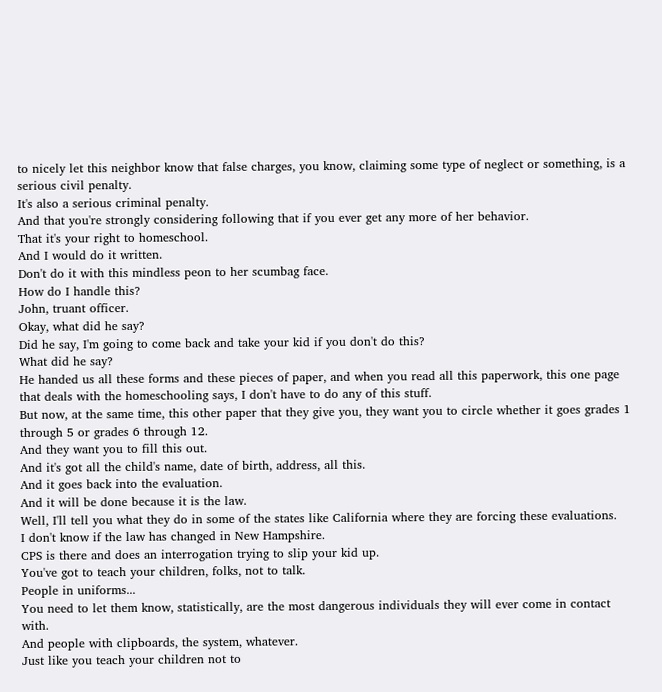to nicely let this neighbor know that false charges, you know, claiming some type of neglect or something, is a serious civil penalty.
It's also a serious criminal penalty.
And that you're strongly considering following that if you ever get any more of her behavior.
That it's your right to homeschool.
And I would do it written.
Don't do it with this mindless peon to her scumbag face.
How do I handle this?
John, truant officer.
Okay, what did he say?
Did he say, I'm going to come back and take your kid if you don't do this?
What did he say?
He handed us all these forms and these pieces of paper, and when you read all this paperwork, this one page that deals with the homeschooling says, I don't have to do any of this stuff.
But now, at the same time, this other paper that they give you, they want you to circle whether it goes grades 1 through 5 or grades 6 through 12.
And they want you to fill this out.
And it's got all the child's name, date of birth, address, all this.
And it goes back into the evaluation.
And it will be done because it is the law.
Well, I'll tell you what they do in some of the states like California where they are forcing these evaluations.
I don't know if the law has changed in New Hampshire.
CPS is there and does an interrogation trying to slip your kid up.
You've got to teach your children, folks, not to talk.
People in uniforms...
You need to let them know, statistically, are the most dangerous individuals they will ever come in contact with.
And people with clipboards, the system, whatever.
Just like you teach your children not to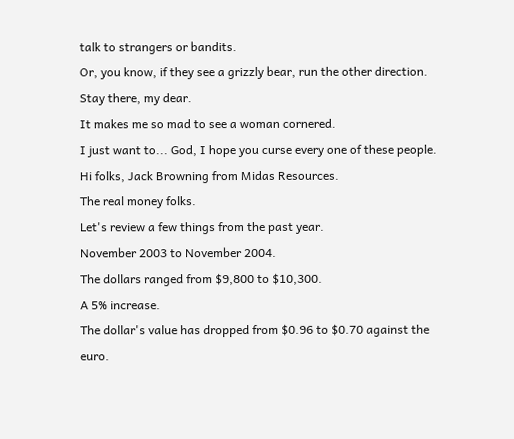talk to strangers or bandits.
Or, you know, if they see a grizzly bear, run the other direction.
Stay there, my dear.
It makes me so mad to see a woman cornered.
I just want to... God, I hope you curse every one of these people.
Hi folks, Jack Browning from Midas Resources.
The real money folks.
Let's review a few things from the past year.
November 2003 to November 2004.
The dollars ranged from $9,800 to $10,300.
A 5% increase.
The dollar's value has dropped from $0.96 to $0.70 against the euro.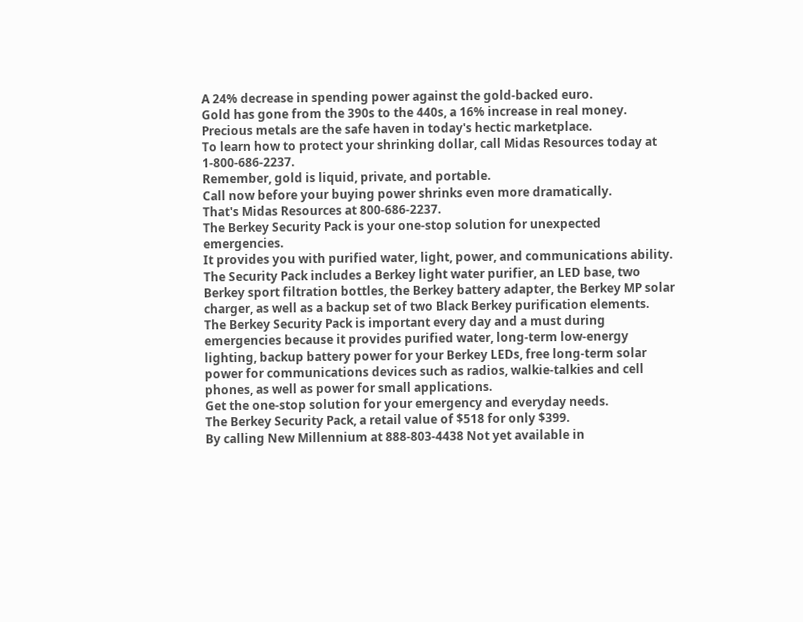A 24% decrease in spending power against the gold-backed euro.
Gold has gone from the 390s to the 440s, a 16% increase in real money.
Precious metals are the safe haven in today's hectic marketplace.
To learn how to protect your shrinking dollar, call Midas Resources today at 1-800-686-2237.
Remember, gold is liquid, private, and portable.
Call now before your buying power shrinks even more dramatically.
That's Midas Resources at 800-686-2237.
The Berkey Security Pack is your one-stop solution for unexpected emergencies.
It provides you with purified water, light, power, and communications ability.
The Security Pack includes a Berkey light water purifier, an LED base, two Berkey sport filtration bottles, the Berkey battery adapter, the Berkey MP solar charger, as well as a backup set of two Black Berkey purification elements.
The Berkey Security Pack is important every day and a must during emergencies because it provides purified water, long-term low-energy lighting, backup battery power for your Berkey LEDs, free long-term solar power for communications devices such as radios, walkie-talkies and cell phones, as well as power for small applications.
Get the one-stop solution for your emergency and everyday needs.
The Berkey Security Pack, a retail value of $518 for only $399.
By calling New Millennium at 888-803-4438 Not yet available in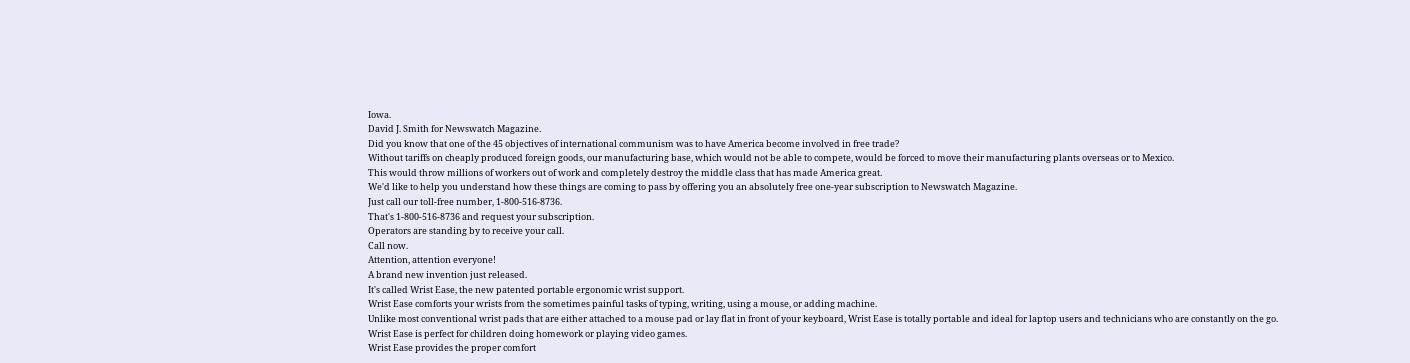Iowa.
David J. Smith for Newswatch Magazine.
Did you know that one of the 45 objectives of international communism was to have America become involved in free trade?
Without tariffs on cheaply produced foreign goods, our manufacturing base, which would not be able to compete, would be forced to move their manufacturing plants overseas or to Mexico.
This would throw millions of workers out of work and completely destroy the middle class that has made America great.
We'd like to help you understand how these things are coming to pass by offering you an absolutely free one-year subscription to Newswatch Magazine.
Just call our toll-free number, 1-800-516-8736.
That's 1-800-516-8736 and request your subscription.
Operators are standing by to receive your call.
Call now.
Attention, attention everyone!
A brand new invention just released.
It's called Wrist Ease, the new patented portable ergonomic wrist support.
Wrist Ease comforts your wrists from the sometimes painful tasks of typing, writing, using a mouse, or adding machine.
Unlike most conventional wrist pads that are either attached to a mouse pad or lay flat in front of your keyboard, Wrist Ease is totally portable and ideal for laptop users and technicians who are constantly on the go.
Wrist Ease is perfect for children doing homework or playing video games.
Wrist Ease provides the proper comfort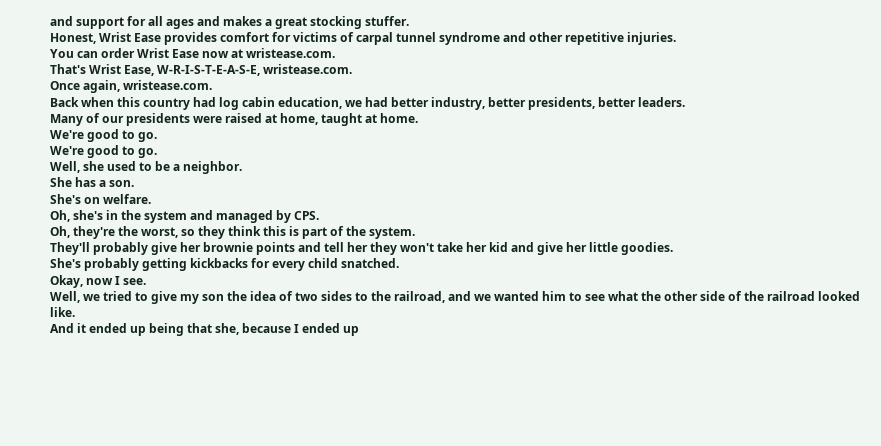and support for all ages and makes a great stocking stuffer.
Honest, Wrist Ease provides comfort for victims of carpal tunnel syndrome and other repetitive injuries.
You can order Wrist Ease now at wristease.com.
That's Wrist Ease, W-R-I-S-T-E-A-S-E, wristease.com.
Once again, wristease.com.
Back when this country had log cabin education, we had better industry, better presidents, better leaders.
Many of our presidents were raised at home, taught at home.
We're good to go.
We're good to go.
Well, she used to be a neighbor.
She has a son.
She's on welfare.
Oh, she's in the system and managed by CPS.
Oh, they're the worst, so they think this is part of the system.
They'll probably give her brownie points and tell her they won't take her kid and give her little goodies.
She's probably getting kickbacks for every child snatched.
Okay, now I see.
Well, we tried to give my son the idea of two sides to the railroad, and we wanted him to see what the other side of the railroad looked like.
And it ended up being that she, because I ended up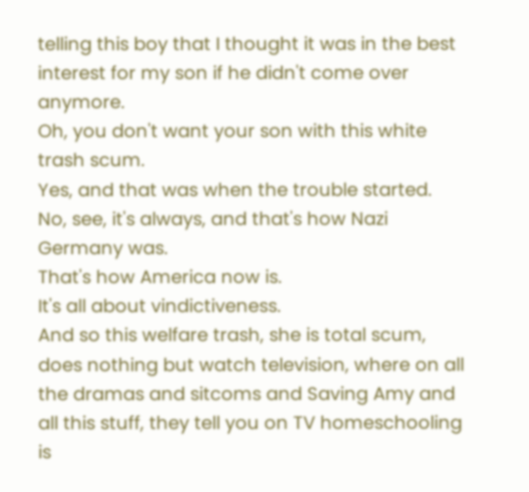telling this boy that I thought it was in the best interest for my son if he didn't come over anymore.
Oh, you don't want your son with this white trash scum.
Yes, and that was when the trouble started.
No, see, it's always, and that's how Nazi Germany was.
That's how America now is.
It's all about vindictiveness.
And so this welfare trash, she is total scum, does nothing but watch television, where on all the dramas and sitcoms and Saving Amy and all this stuff, they tell you on TV homeschooling is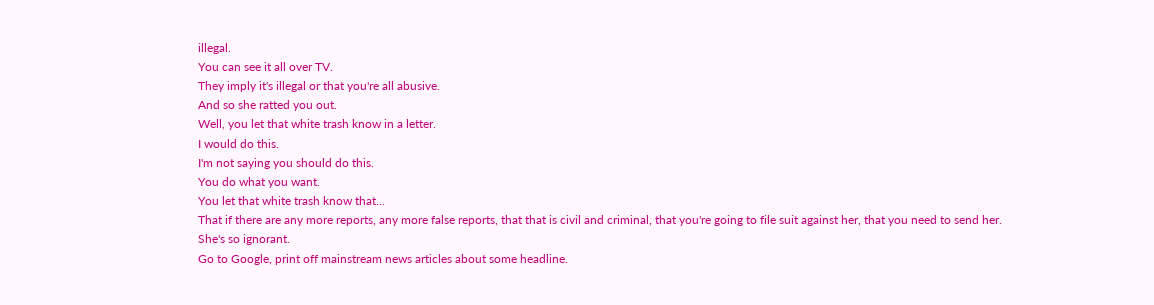illegal.
You can see it all over TV.
They imply it's illegal or that you're all abusive.
And so she ratted you out.
Well, you let that white trash know in a letter.
I would do this.
I'm not saying you should do this.
You do what you want.
You let that white trash know that...
That if there are any more reports, any more false reports, that that is civil and criminal, that you're going to file suit against her, that you need to send her.
She's so ignorant.
Go to Google, print off mainstream news articles about some headline.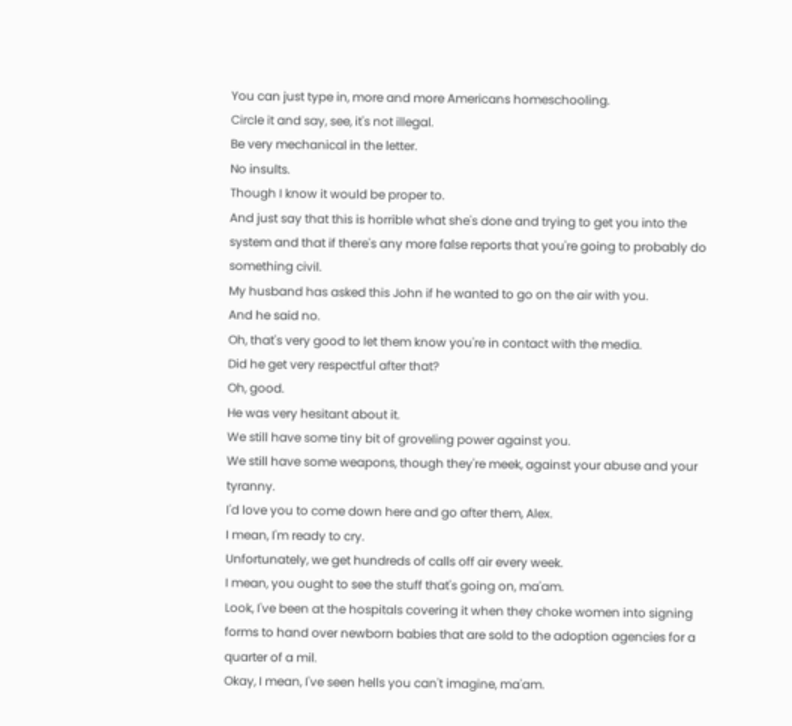You can just type in, more and more Americans homeschooling.
Circle it and say, see, it's not illegal.
Be very mechanical in the letter.
No insults.
Though I know it would be proper to.
And just say that this is horrible what she's done and trying to get you into the system and that if there's any more false reports that you're going to probably do something civil.
My husband has asked this John if he wanted to go on the air with you.
And he said no.
Oh, that's very good to let them know you're in contact with the media.
Did he get very respectful after that?
Oh, good.
He was very hesitant about it.
We still have some tiny bit of groveling power against you.
We still have some weapons, though they're meek, against your abuse and your tyranny.
I'd love you to come down here and go after them, Alex.
I mean, I'm ready to cry.
Unfortunately, we get hundreds of calls off air every week.
I mean, you ought to see the stuff that's going on, ma'am.
Look, I've been at the hospitals covering it when they choke women into signing forms to hand over newborn babies that are sold to the adoption agencies for a quarter of a mil.
Okay, I mean, I've seen hells you can't imagine, ma'am.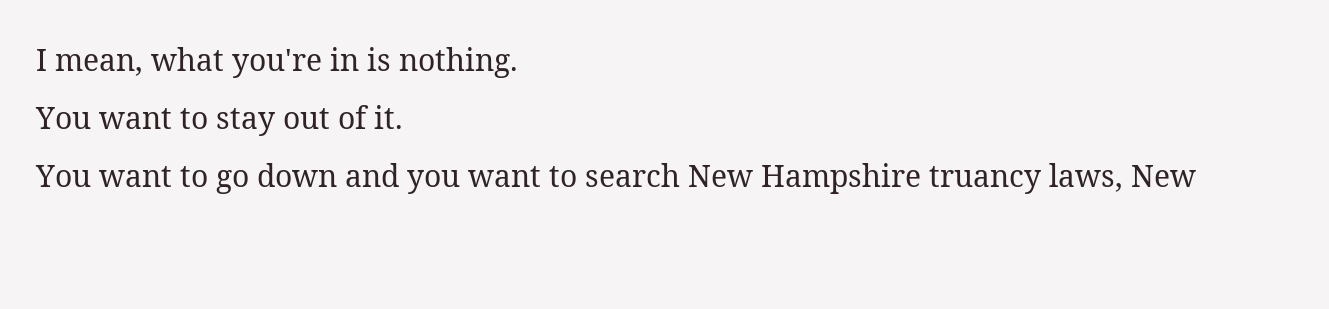I mean, what you're in is nothing.
You want to stay out of it.
You want to go down and you want to search New Hampshire truancy laws, New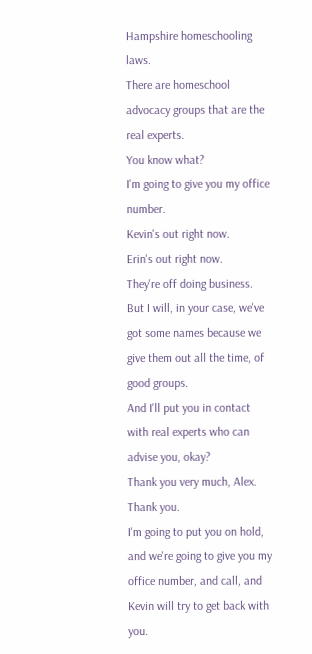Hampshire homeschooling laws.
There are homeschool advocacy groups that are the real experts.
You know what?
I'm going to give you my office number.
Kevin's out right now.
Erin's out right now.
They're off doing business.
But I will, in your case, we've got some names because we give them out all the time, of good groups.
And I'll put you in contact with real experts who can advise you, okay?
Thank you very much, Alex.
Thank you.
I'm going to put you on hold, and we're going to give you my office number, and call, and Kevin will try to get back with you.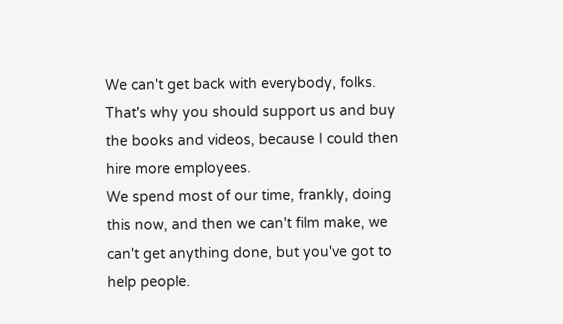We can't get back with everybody, folks.
That's why you should support us and buy the books and videos, because I could then hire more employees.
We spend most of our time, frankly, doing this now, and then we can't film make, we can't get anything done, but you've got to help people.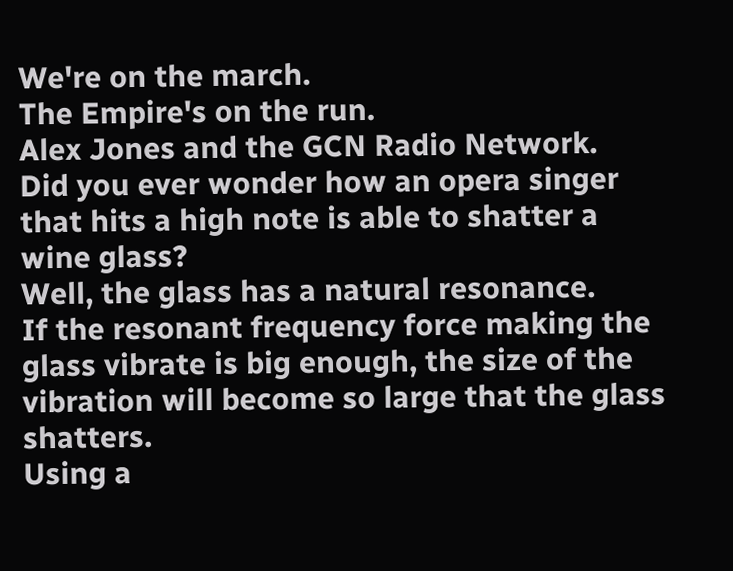We're on the march.
The Empire's on the run.
Alex Jones and the GCN Radio Network.
Did you ever wonder how an opera singer that hits a high note is able to shatter a wine glass?
Well, the glass has a natural resonance.
If the resonant frequency force making the glass vibrate is big enough, the size of the vibration will become so large that the glass shatters.
Using a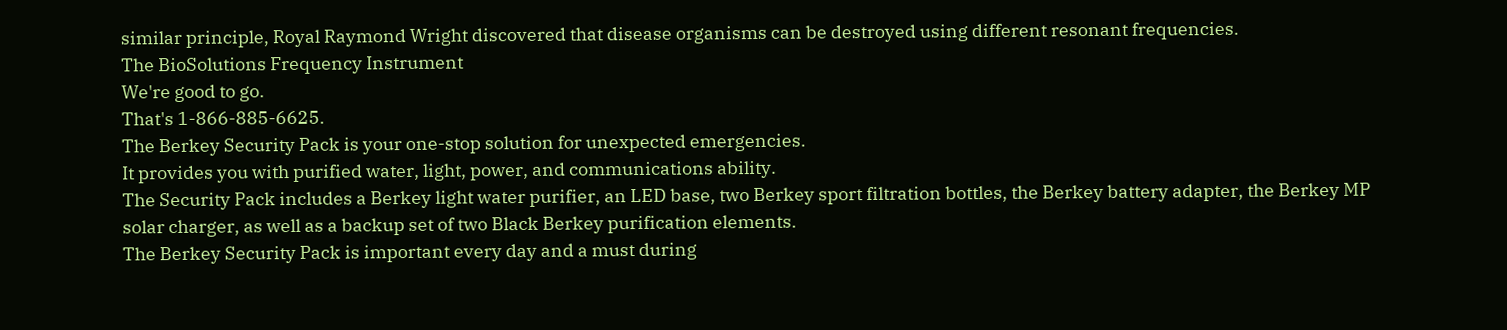similar principle, Royal Raymond Wright discovered that disease organisms can be destroyed using different resonant frequencies.
The BioSolutions Frequency Instrument
We're good to go.
That's 1-866-885-6625.
The Berkey Security Pack is your one-stop solution for unexpected emergencies.
It provides you with purified water, light, power, and communications ability.
The Security Pack includes a Berkey light water purifier, an LED base, two Berkey sport filtration bottles, the Berkey battery adapter, the Berkey MP solar charger, as well as a backup set of two Black Berkey purification elements.
The Berkey Security Pack is important every day and a must during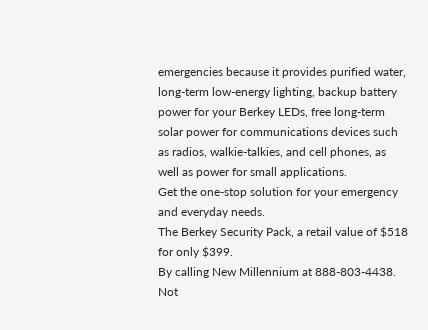emergencies because it provides purified water, long-term low-energy lighting, backup battery power for your Berkey LEDs, free long-term solar power for communications devices such as radios, walkie-talkies, and cell phones, as well as power for small applications.
Get the one-stop solution for your emergency and everyday needs.
The Berkey Security Pack, a retail value of $518 for only $399.
By calling New Millennium at 888-803-4438.
Not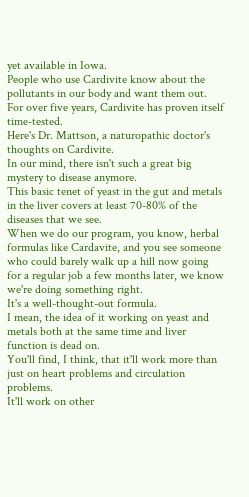yet available in Iowa.
People who use Cardivite know about the pollutants in our body and want them out.
For over five years, Cardivite has proven itself time-tested.
Here's Dr. Mattson, a naturopathic doctor's thoughts on Cardivite.
In our mind, there isn't such a great big mystery to disease anymore.
This basic tenet of yeast in the gut and metals in the liver covers at least 70-80% of the diseases that we see.
When we do our program, you know, herbal formulas like Cardavite, and you see someone who could barely walk up a hill now going for a regular job a few months later, we know we're doing something right.
It's a well-thought-out formula.
I mean, the idea of it working on yeast and metals both at the same time and liver function is dead on.
You'll find, I think, that it'll work more than just on heart problems and circulation problems.
It'll work on other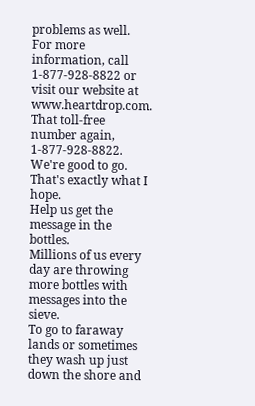problems as well.
For more information, call 1-877-928-8822 or visit our website at www.heartdrop.com.
That toll-free number again, 1-877-928-8822.
We're good to go.
That's exactly what I hope.
Help us get the message in the bottles.
Millions of us every day are throwing more bottles with messages into the sieve.
To go to faraway lands or sometimes they wash up just down the shore and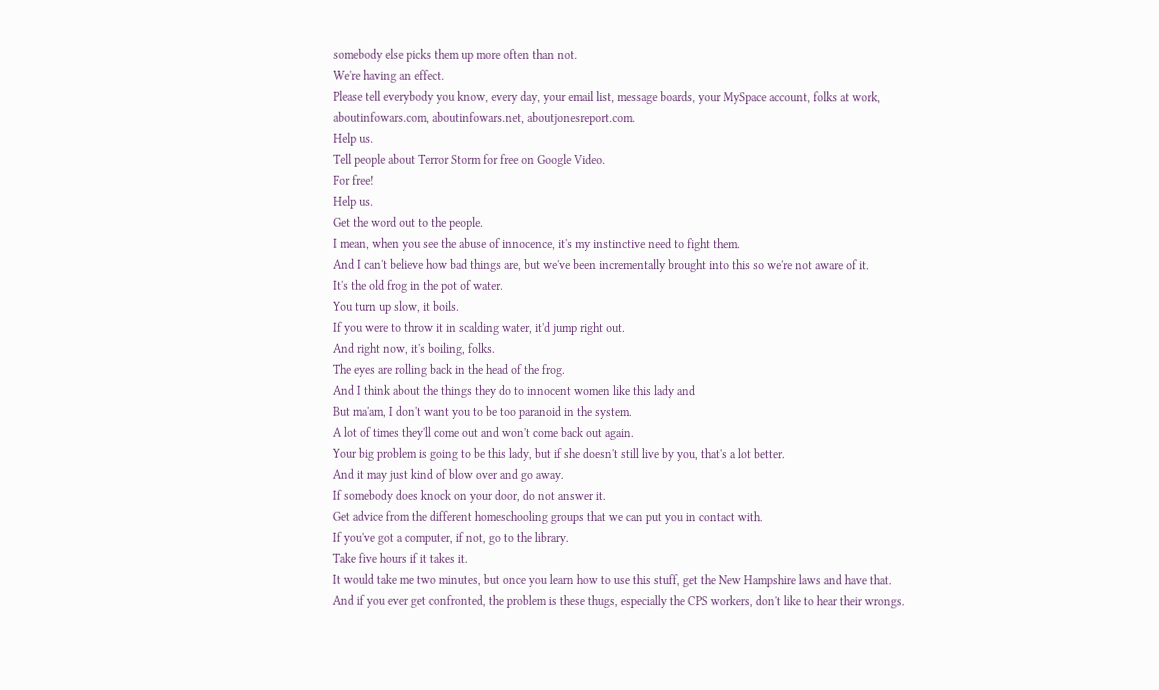somebody else picks them up more often than not.
We're having an effect.
Please tell everybody you know, every day, your email list, message boards, your MySpace account, folks at work, aboutinfowars.com, aboutinfowars.net, aboutjonesreport.com.
Help us.
Tell people about Terror Storm for free on Google Video.
For free!
Help us.
Get the word out to the people.
I mean, when you see the abuse of innocence, it's my instinctive need to fight them.
And I can't believe how bad things are, but we've been incrementally brought into this so we're not aware of it.
It's the old frog in the pot of water.
You turn up slow, it boils.
If you were to throw it in scalding water, it'd jump right out.
And right now, it's boiling, folks.
The eyes are rolling back in the head of the frog.
And I think about the things they do to innocent women like this lady and
But ma'am, I don't want you to be too paranoid in the system.
A lot of times they'll come out and won't come back out again.
Your big problem is going to be this lady, but if she doesn't still live by you, that's a lot better.
And it may just kind of blow over and go away.
If somebody does knock on your door, do not answer it.
Get advice from the different homeschooling groups that we can put you in contact with.
If you've got a computer, if not, go to the library.
Take five hours if it takes it.
It would take me two minutes, but once you learn how to use this stuff, get the New Hampshire laws and have that.
And if you ever get confronted, the problem is these thugs, especially the CPS workers, don't like to hear their wrongs.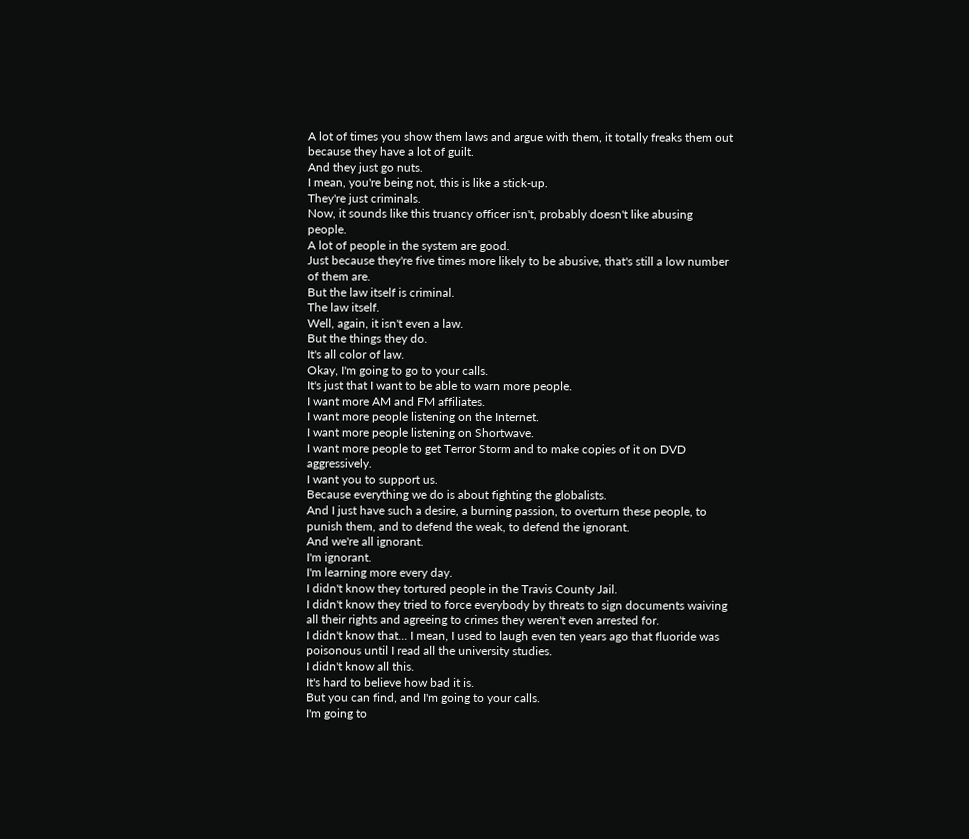A lot of times you show them laws and argue with them, it totally freaks them out because they have a lot of guilt.
And they just go nuts.
I mean, you're being not, this is like a stick-up.
They're just criminals.
Now, it sounds like this truancy officer isn't, probably doesn't like abusing people.
A lot of people in the system are good.
Just because they're five times more likely to be abusive, that's still a low number of them are.
But the law itself is criminal.
The law itself.
Well, again, it isn't even a law.
But the things they do.
It's all color of law.
Okay, I'm going to go to your calls.
It's just that I want to be able to warn more people.
I want more AM and FM affiliates.
I want more people listening on the Internet.
I want more people listening on Shortwave.
I want more people to get Terror Storm and to make copies of it on DVD aggressively.
I want you to support us.
Because everything we do is about fighting the globalists.
And I just have such a desire, a burning passion, to overturn these people, to punish them, and to defend the weak, to defend the ignorant.
And we're all ignorant.
I'm ignorant.
I'm learning more every day.
I didn't know they tortured people in the Travis County Jail.
I didn't know they tried to force everybody by threats to sign documents waiving all their rights and agreeing to crimes they weren't even arrested for.
I didn't know that... I mean, I used to laugh even ten years ago that fluoride was poisonous until I read all the university studies.
I didn't know all this.
It's hard to believe how bad it is.
But you can find, and I'm going to your calls.
I'm going to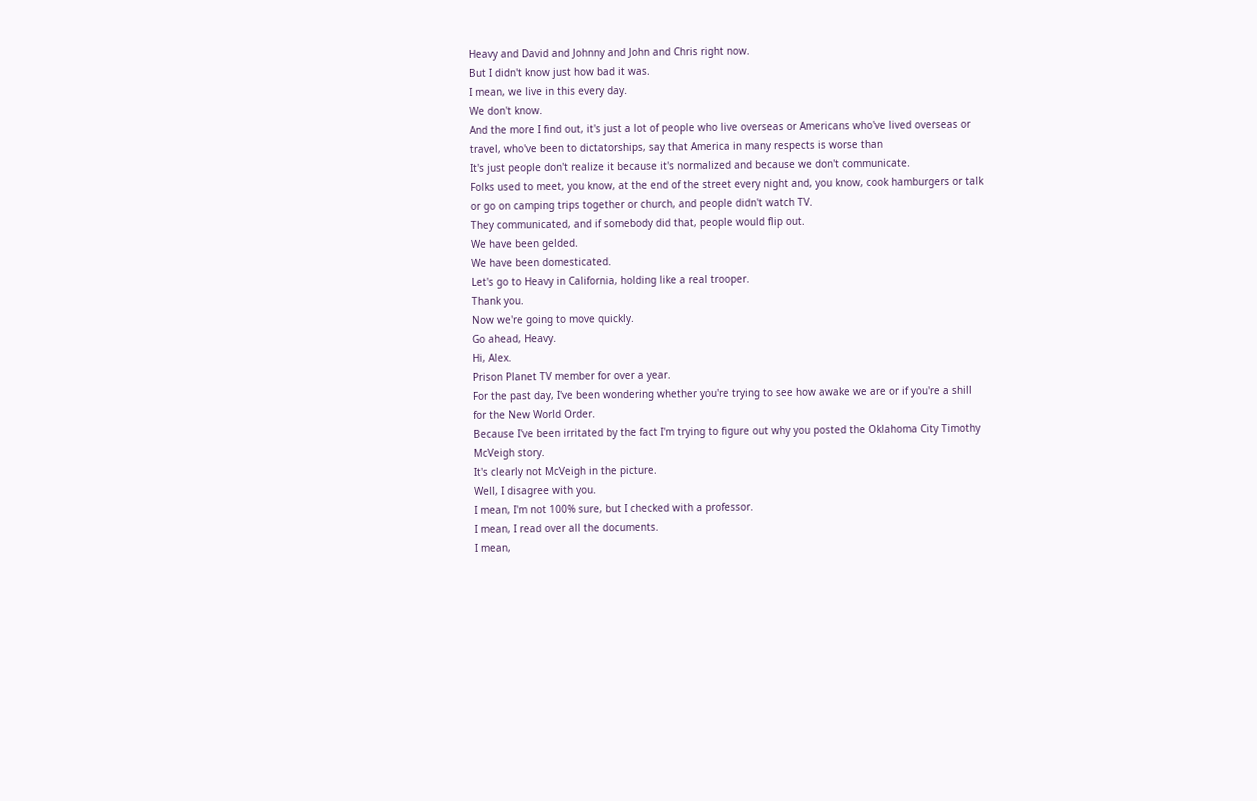Heavy and David and Johnny and John and Chris right now.
But I didn't know just how bad it was.
I mean, we live in this every day.
We don't know.
And the more I find out, it's just a lot of people who live overseas or Americans who've lived overseas or travel, who've been to dictatorships, say that America in many respects is worse than
It's just people don't realize it because it's normalized and because we don't communicate.
Folks used to meet, you know, at the end of the street every night and, you know, cook hamburgers or talk or go on camping trips together or church, and people didn't watch TV.
They communicated, and if somebody did that, people would flip out.
We have been gelded.
We have been domesticated.
Let's go to Heavy in California, holding like a real trooper.
Thank you.
Now we're going to move quickly.
Go ahead, Heavy.
Hi, Alex.
Prison Planet TV member for over a year.
For the past day, I've been wondering whether you're trying to see how awake we are or if you're a shill for the New World Order.
Because I've been irritated by the fact I'm trying to figure out why you posted the Oklahoma City Timothy McVeigh story.
It's clearly not McVeigh in the picture.
Well, I disagree with you.
I mean, I'm not 100% sure, but I checked with a professor.
I mean, I read over all the documents.
I mean,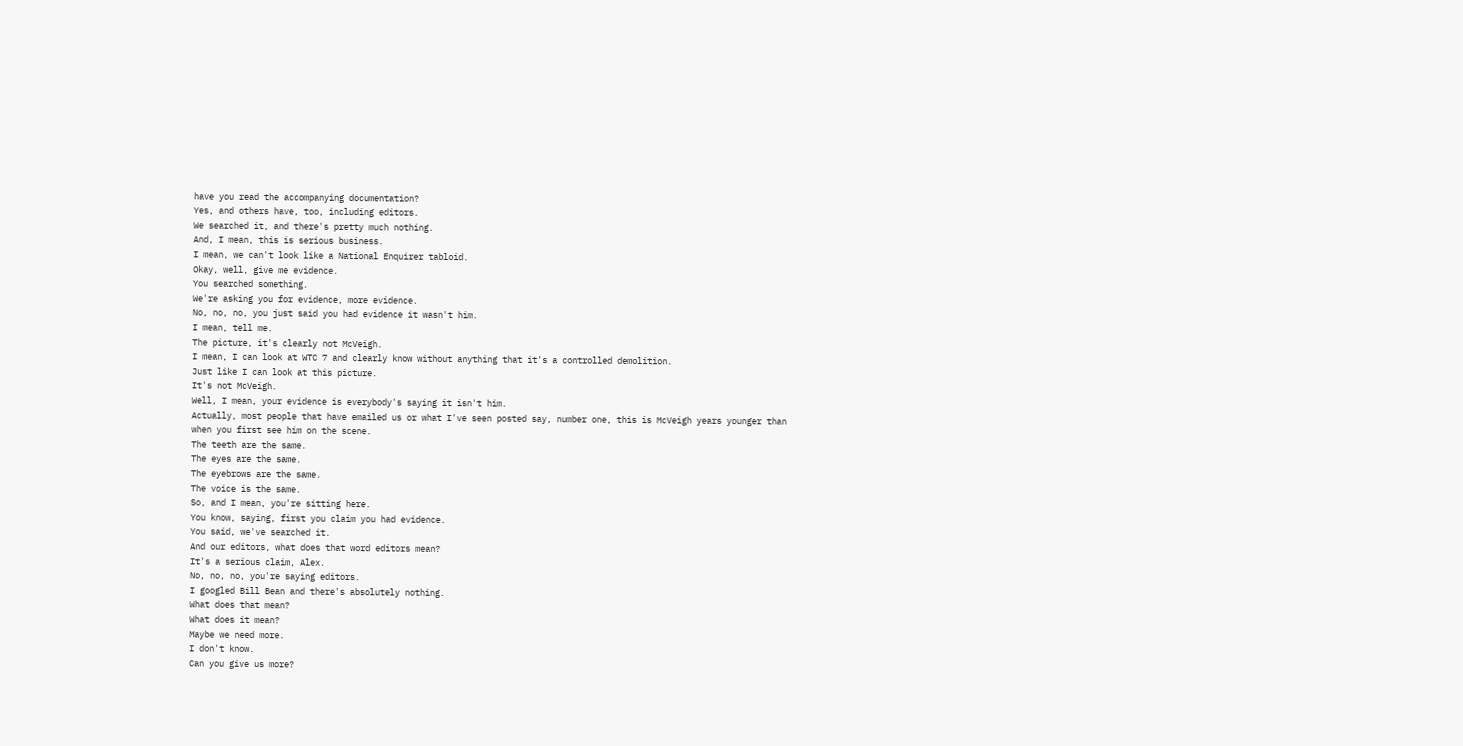have you read the accompanying documentation?
Yes, and others have, too, including editors.
We searched it, and there's pretty much nothing.
And, I mean, this is serious business.
I mean, we can't look like a National Enquirer tabloid.
Okay, well, give me evidence.
You searched something.
We're asking you for evidence, more evidence.
No, no, no, you just said you had evidence it wasn't him.
I mean, tell me.
The picture, it's clearly not McVeigh.
I mean, I can look at WTC 7 and clearly know without anything that it's a controlled demolition.
Just like I can look at this picture.
It's not McVeigh.
Well, I mean, your evidence is everybody's saying it isn't him.
Actually, most people that have emailed us or what I've seen posted say, number one, this is McVeigh years younger than when you first see him on the scene.
The teeth are the same.
The eyes are the same.
The eyebrows are the same.
The voice is the same.
So, and I mean, you're sitting here.
You know, saying, first you claim you had evidence.
You said, we've searched it.
And our editors, what does that word editors mean?
It's a serious claim, Alex.
No, no, no, you're saying editors.
I googled Bill Bean and there's absolutely nothing.
What does that mean?
What does it mean?
Maybe we need more.
I don't know.
Can you give us more?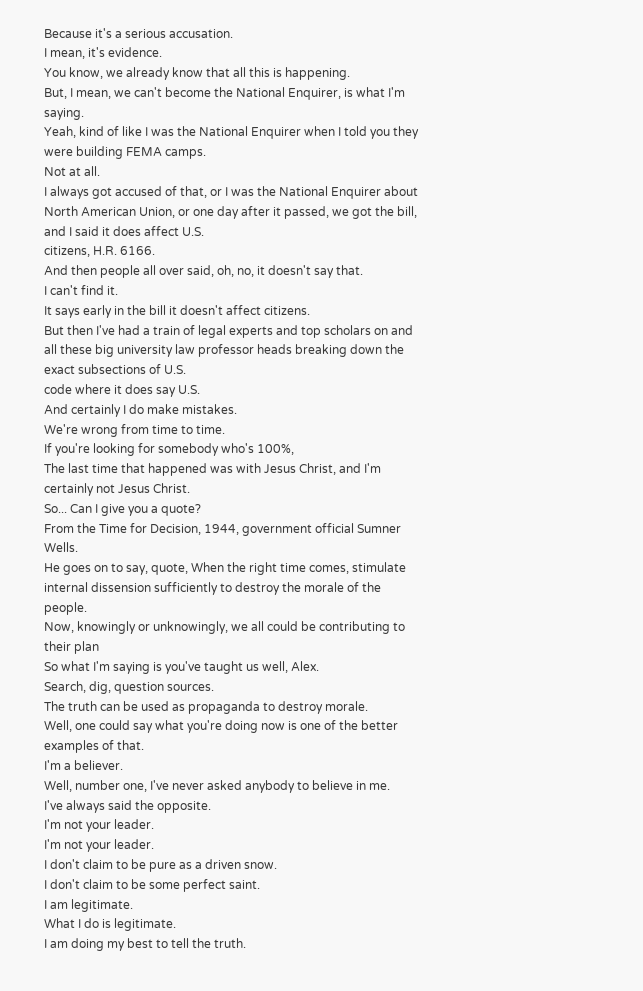Because it's a serious accusation.
I mean, it's evidence.
You know, we already know that all this is happening.
But, I mean, we can't become the National Enquirer, is what I'm saying.
Yeah, kind of like I was the National Enquirer when I told you they were building FEMA camps.
Not at all.
I always got accused of that, or I was the National Enquirer about North American Union, or one day after it passed, we got the bill, and I said it does affect U.S.
citizens, H.R. 6166.
And then people all over said, oh, no, it doesn't say that.
I can't find it.
It says early in the bill it doesn't affect citizens.
But then I've had a train of legal experts and top scholars on and all these big university law professor heads breaking down the exact subsections of U.S.
code where it does say U.S.
And certainly I do make mistakes.
We're wrong from time to time.
If you're looking for somebody who's 100%,
The last time that happened was with Jesus Christ, and I'm certainly not Jesus Christ.
So... Can I give you a quote?
From the Time for Decision, 1944, government official Sumner Wells.
He goes on to say, quote, When the right time comes, stimulate internal dissension sufficiently to destroy the morale of the people.
Now, knowingly or unknowingly, we all could be contributing to their plan
So what I'm saying is you've taught us well, Alex.
Search, dig, question sources.
The truth can be used as propaganda to destroy morale.
Well, one could say what you're doing now is one of the better examples of that.
I'm a believer.
Well, number one, I've never asked anybody to believe in me.
I've always said the opposite.
I'm not your leader.
I'm not your leader.
I don't claim to be pure as a driven snow.
I don't claim to be some perfect saint.
I am legitimate.
What I do is legitimate.
I am doing my best to tell the truth.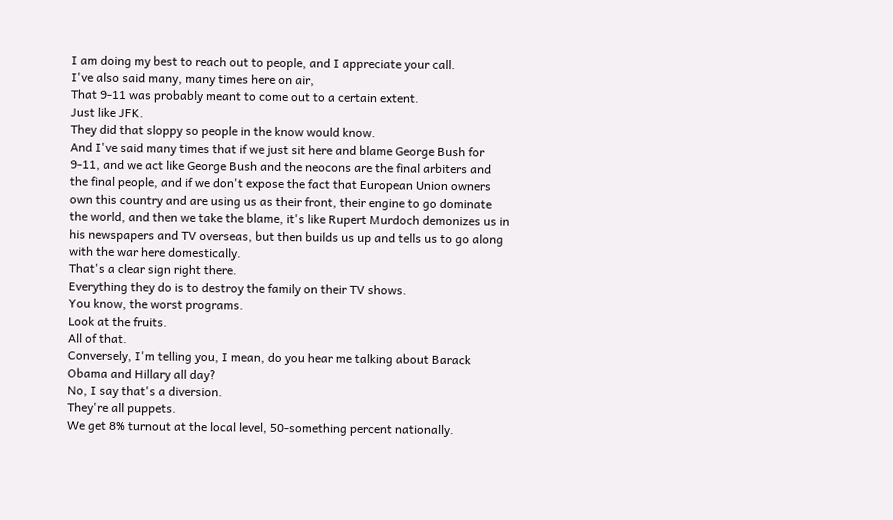I am doing my best to reach out to people, and I appreciate your call.
I've also said many, many times here on air,
That 9-11 was probably meant to come out to a certain extent.
Just like JFK.
They did that sloppy so people in the know would know.
And I've said many times that if we just sit here and blame George Bush for 9-11, and we act like George Bush and the neocons are the final arbiters and the final people, and if we don't expose the fact that European Union owners own this country and are using us as their front, their engine to go dominate the world, and then we take the blame, it's like Rupert Murdoch demonizes us in his newspapers and TV overseas, but then builds us up and tells us to go along with the war here domestically.
That's a clear sign right there.
Everything they do is to destroy the family on their TV shows.
You know, the worst programs.
Look at the fruits.
All of that.
Conversely, I'm telling you, I mean, do you hear me talking about Barack Obama and Hillary all day?
No, I say that's a diversion.
They're all puppets.
We get 8% turnout at the local level, 50-something percent nationally.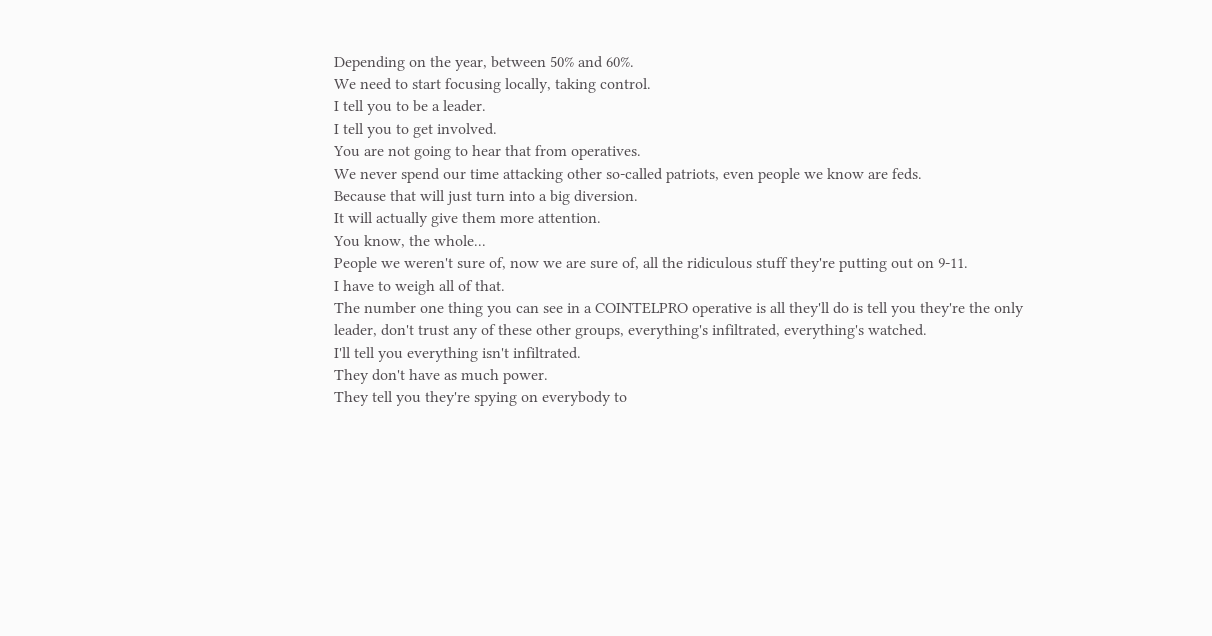Depending on the year, between 50% and 60%.
We need to start focusing locally, taking control.
I tell you to be a leader.
I tell you to get involved.
You are not going to hear that from operatives.
We never spend our time attacking other so-called patriots, even people we know are feds.
Because that will just turn into a big diversion.
It will actually give them more attention.
You know, the whole...
People we weren't sure of, now we are sure of, all the ridiculous stuff they're putting out on 9-11.
I have to weigh all of that.
The number one thing you can see in a COINTELPRO operative is all they'll do is tell you they're the only leader, don't trust any of these other groups, everything's infiltrated, everything's watched.
I'll tell you everything isn't infiltrated.
They don't have as much power.
They tell you they're spying on everybody to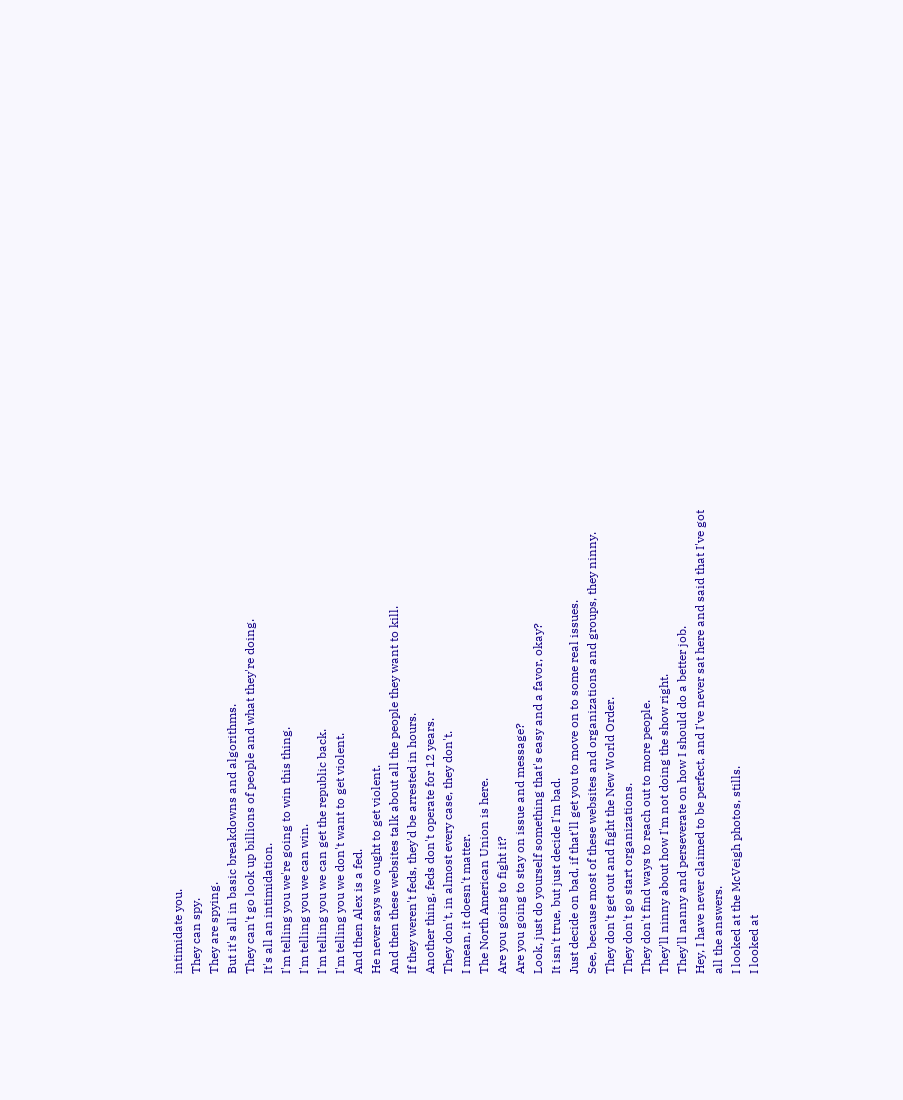intimidate you.
They can spy.
They are spying.
But it's all in basic breakdowns and algorithms.
They can't go look up billions of people and what they're doing.
It's all an intimidation.
I'm telling you we're going to win this thing.
I'm telling you we can win.
I'm telling you we can get the republic back.
I'm telling you we don't want to get violent.
And then Alex is a fed.
He never says we ought to get violent.
And then these websites talk about all the people they want to kill.
If they weren't feds, they'd be arrested in hours.
Another thing, feds don't operate for 12 years.
They don't, in almost every case, they don't.
I mean, it doesn't matter.
The North American Union is here.
Are you going to fight it?
Are you going to stay on issue and message?
Look, just do yourself something that's easy and a favor, okay?
It isn't true, but just decide I'm bad.
Just decide on bad, if that'll get you to move on to some real issues.
See, because most of these websites and organizations and groups, they ninny.
They don't get out and fight the New World Order.
They don't go start organizations.
They don't find ways to reach out to more people.
They'll ninny about how I'm not doing the show right.
They'll nanny and perseverate on how I should do a better job.
Hey, I have never claimed to be perfect, and I've never sat here and said that I've got all the answers.
I looked at the McVeigh photos, stills.
I looked at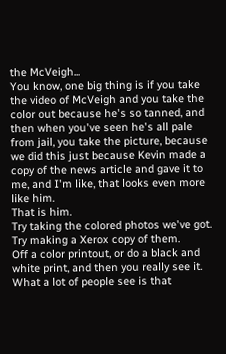the McVeigh...
You know, one big thing is if you take the video of McVeigh and you take the color out because he's so tanned, and then when you've seen he's all pale from jail, you take the picture, because we did this just because Kevin made a copy of the news article and gave it to me, and I'm like, that looks even more like him.
That is him.
Try taking the colored photos we've got.
Try making a Xerox copy of them.
Off a color printout, or do a black and white print, and then you really see it.
What a lot of people see is that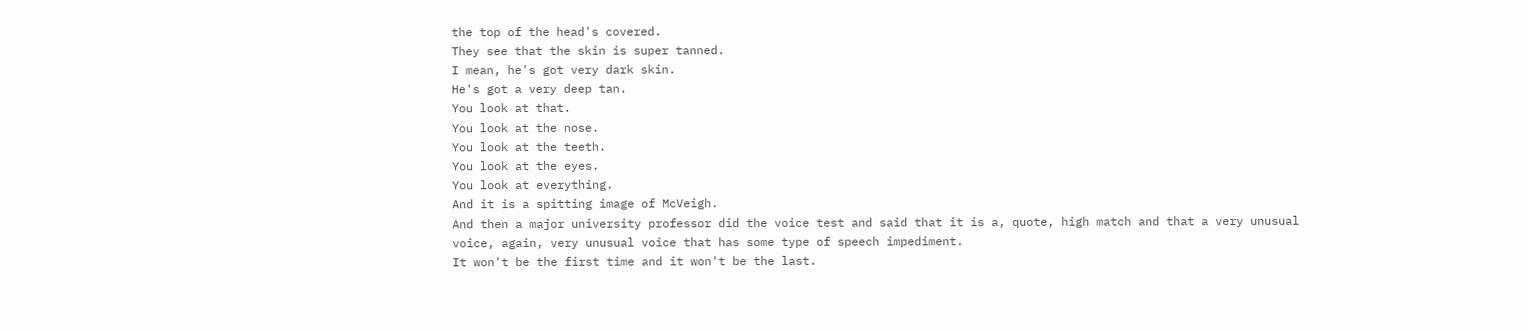the top of the head's covered.
They see that the skin is super tanned.
I mean, he's got very dark skin.
He's got a very deep tan.
You look at that.
You look at the nose.
You look at the teeth.
You look at the eyes.
You look at everything.
And it is a spitting image of McVeigh.
And then a major university professor did the voice test and said that it is a, quote, high match and that a very unusual voice, again, very unusual voice that has some type of speech impediment.
It won't be the first time and it won't be the last.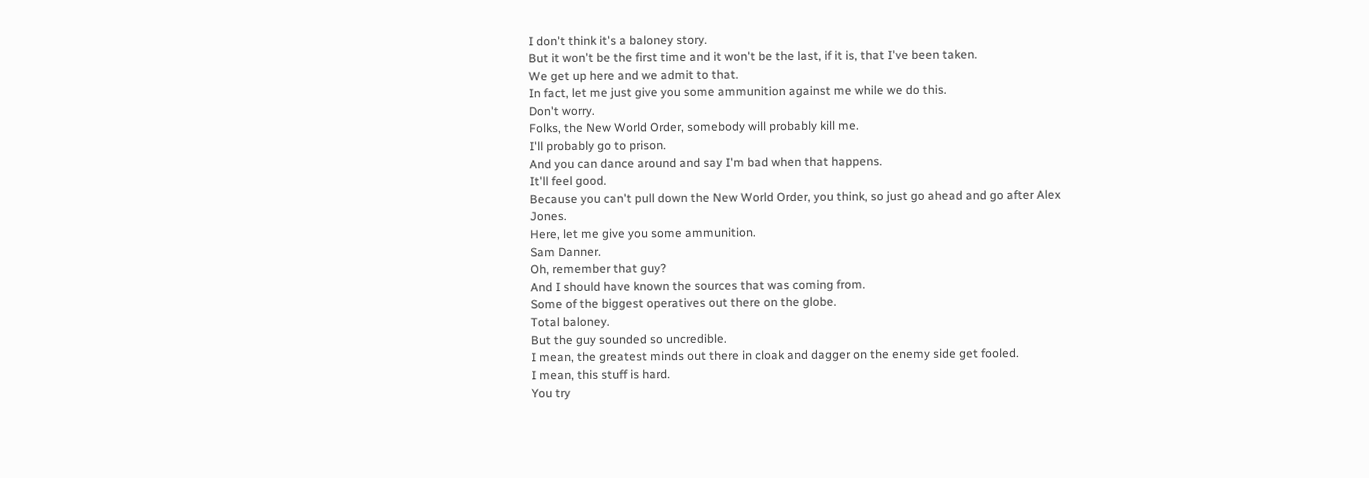I don't think it's a baloney story.
But it won't be the first time and it won't be the last, if it is, that I've been taken.
We get up here and we admit to that.
In fact, let me just give you some ammunition against me while we do this.
Don't worry.
Folks, the New World Order, somebody will probably kill me.
I'll probably go to prison.
And you can dance around and say I'm bad when that happens.
It'll feel good.
Because you can't pull down the New World Order, you think, so just go ahead and go after Alex Jones.
Here, let me give you some ammunition.
Sam Danner.
Oh, remember that guy?
And I should have known the sources that was coming from.
Some of the biggest operatives out there on the globe.
Total baloney.
But the guy sounded so uncredible.
I mean, the greatest minds out there in cloak and dagger on the enemy side get fooled.
I mean, this stuff is hard.
You try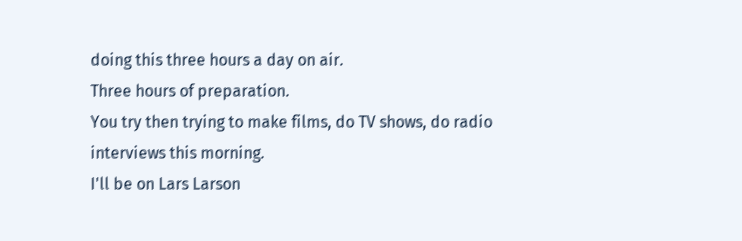doing this three hours a day on air.
Three hours of preparation.
You try then trying to make films, do TV shows, do radio interviews this morning.
I'll be on Lars Larson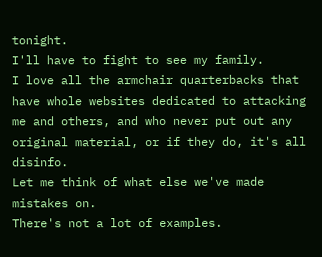tonight.
I'll have to fight to see my family.
I love all the armchair quarterbacks that have whole websites dedicated to attacking me and others, and who never put out any original material, or if they do, it's all disinfo.
Let me think of what else we've made mistakes on.
There's not a lot of examples.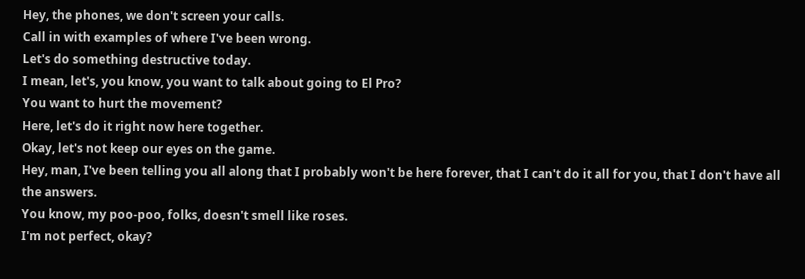Hey, the phones, we don't screen your calls.
Call in with examples of where I've been wrong.
Let's do something destructive today.
I mean, let's, you know, you want to talk about going to El Pro?
You want to hurt the movement?
Here, let's do it right now here together.
Okay, let's not keep our eyes on the game.
Hey, man, I've been telling you all along that I probably won't be here forever, that I can't do it all for you, that I don't have all the answers.
You know, my poo-poo, folks, doesn't smell like roses.
I'm not perfect, okay?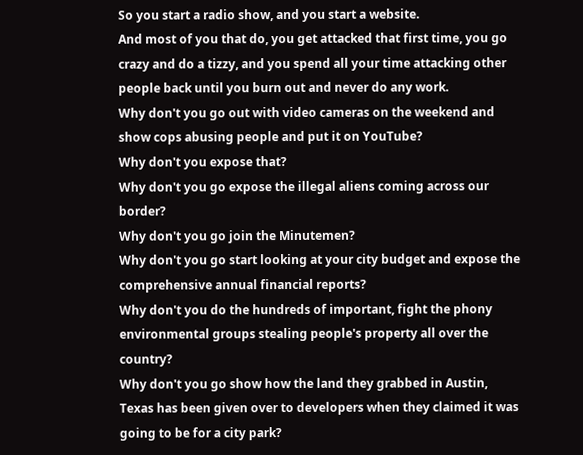So you start a radio show, and you start a website.
And most of you that do, you get attacked that first time, you go crazy and do a tizzy, and you spend all your time attacking other people back until you burn out and never do any work.
Why don't you go out with video cameras on the weekend and show cops abusing people and put it on YouTube?
Why don't you expose that?
Why don't you go expose the illegal aliens coming across our border?
Why don't you go join the Minutemen?
Why don't you go start looking at your city budget and expose the comprehensive annual financial reports?
Why don't you do the hundreds of important, fight the phony environmental groups stealing people's property all over the country?
Why don't you go show how the land they grabbed in Austin, Texas has been given over to developers when they claimed it was going to be for a city park?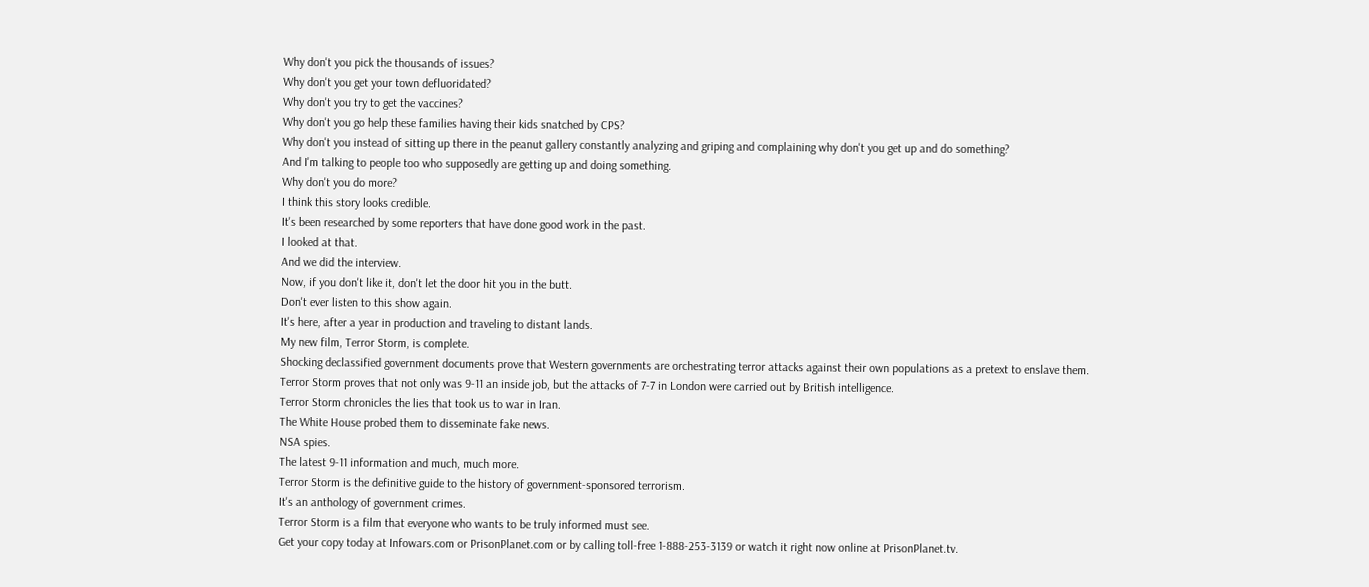Why don't you pick the thousands of issues?
Why don't you get your town defluoridated?
Why don't you try to get the vaccines?
Why don't you go help these families having their kids snatched by CPS?
Why don't you instead of sitting up there in the peanut gallery constantly analyzing and griping and complaining why don't you get up and do something?
And I'm talking to people too who supposedly are getting up and doing something.
Why don't you do more?
I think this story looks credible.
It's been researched by some reporters that have done good work in the past.
I looked at that.
And we did the interview.
Now, if you don't like it, don't let the door hit you in the butt.
Don't ever listen to this show again.
It's here, after a year in production and traveling to distant lands.
My new film, Terror Storm, is complete.
Shocking declassified government documents prove that Western governments are orchestrating terror attacks against their own populations as a pretext to enslave them.
Terror Storm proves that not only was 9-11 an inside job, but the attacks of 7-7 in London were carried out by British intelligence.
Terror Storm chronicles the lies that took us to war in Iran.
The White House probed them to disseminate fake news.
NSA spies.
The latest 9-11 information and much, much more.
Terror Storm is the definitive guide to the history of government-sponsored terrorism.
It's an anthology of government crimes.
Terror Storm is a film that everyone who wants to be truly informed must see.
Get your copy today at Infowars.com or PrisonPlanet.com or by calling toll-free 1-888-253-3139 or watch it right now online at PrisonPlanet.tv.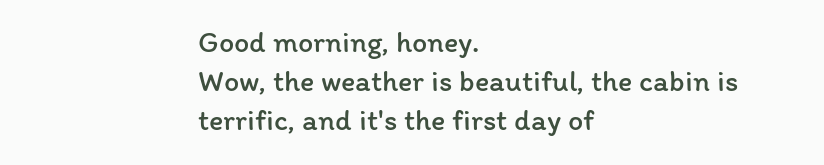Good morning, honey.
Wow, the weather is beautiful, the cabin is terrific, and it's the first day of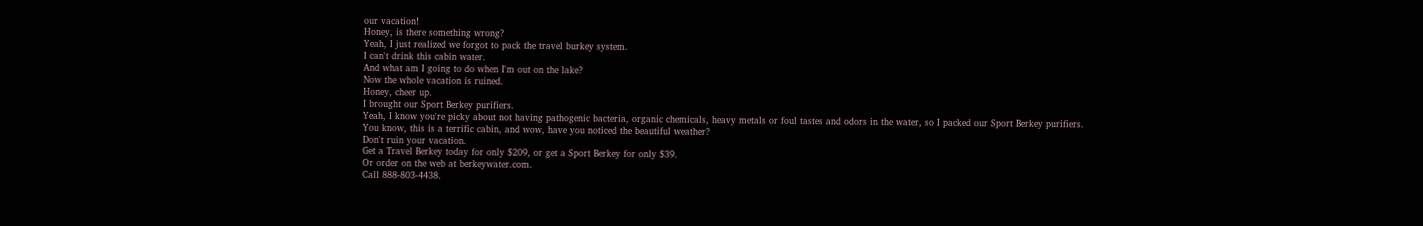our vacation!
Honey, is there something wrong?
Yeah, I just realized we forgot to pack the travel burkey system.
I can't drink this cabin water.
And what am I going to do when I'm out on the lake?
Now the whole vacation is ruined.
Honey, cheer up.
I brought our Sport Berkey purifiers.
Yeah, I know you're picky about not having pathogenic bacteria, organic chemicals, heavy metals or foul tastes and odors in the water, so I packed our Sport Berkey purifiers.
You know, this is a terrific cabin, and wow, have you noticed the beautiful weather?
Don't ruin your vacation.
Get a Travel Berkey today for only $209, or get a Sport Berkey for only $39.
Or order on the web at berkeywater.com.
Call 888-803-4438.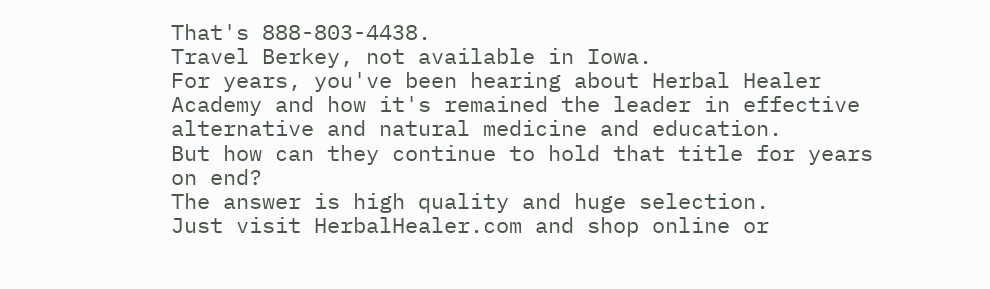That's 888-803-4438.
Travel Berkey, not available in Iowa.
For years, you've been hearing about Herbal Healer Academy and how it's remained the leader in effective alternative and natural medicine and education.
But how can they continue to hold that title for years on end?
The answer is high quality and huge selection.
Just visit HerbalHealer.com and shop online or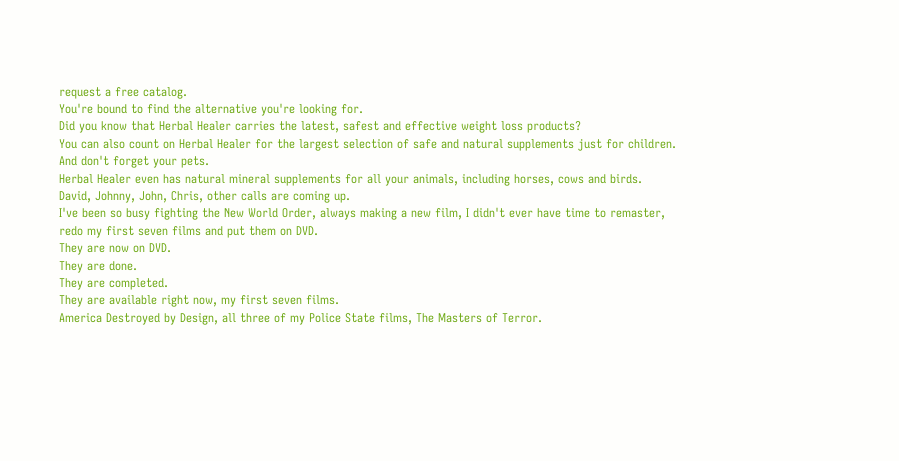request a free catalog.
You're bound to find the alternative you're looking for.
Did you know that Herbal Healer carries the latest, safest and effective weight loss products?
You can also count on Herbal Healer for the largest selection of safe and natural supplements just for children.
And don't forget your pets.
Herbal Healer even has natural mineral supplements for all your animals, including horses, cows and birds.
David, Johnny, John, Chris, other calls are coming up.
I've been so busy fighting the New World Order, always making a new film, I didn't ever have time to remaster, redo my first seven films and put them on DVD.
They are now on DVD.
They are done.
They are completed.
They are available right now, my first seven films.
America Destroyed by Design, all three of my Police State films, The Masters of Terror.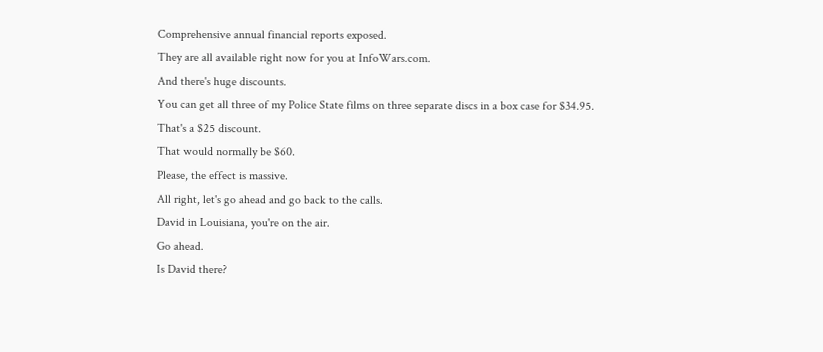Comprehensive annual financial reports exposed.
They are all available right now for you at InfoWars.com.
And there's huge discounts.
You can get all three of my Police State films on three separate discs in a box case for $34.95.
That's a $25 discount.
That would normally be $60.
Please, the effect is massive.
All right, let's go ahead and go back to the calls.
David in Louisiana, you're on the air.
Go ahead.
Is David there?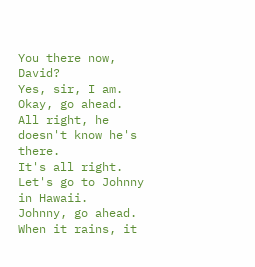You there now, David?
Yes, sir, I am.
Okay, go ahead.
All right, he doesn't know he's there.
It's all right.
Let's go to Johnny in Hawaii.
Johnny, go ahead.
When it rains, it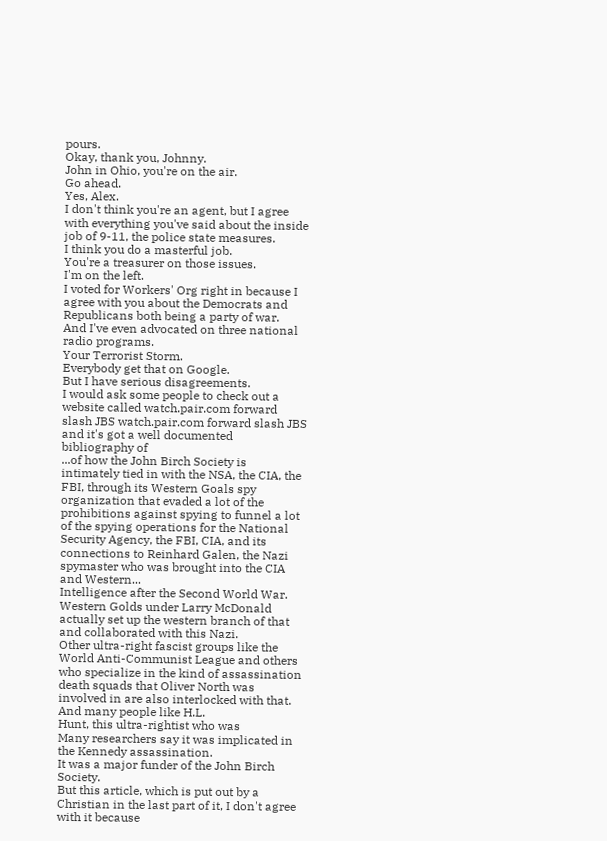pours.
Okay, thank you, Johnny.
John in Ohio, you're on the air.
Go ahead.
Yes, Alex.
I don't think you're an agent, but I agree with everything you've said about the inside job of 9-11, the police state measures.
I think you do a masterful job.
You're a treasurer on those issues.
I'm on the left.
I voted for Workers' Org right in because I agree with you about the Democrats and Republicans both being a party of war.
And I've even advocated on three national radio programs.
Your Terrorist Storm.
Everybody get that on Google.
But I have serious disagreements.
I would ask some people to check out a website called watch.pair.com forward slash JBS watch.pair.com forward slash JBS and it's got a well documented bibliography of
...of how the John Birch Society is intimately tied in with the NSA, the CIA, the FBI, through its Western Goals spy organization that evaded a lot of the prohibitions against spying to funnel a lot of the spying operations for the National Security Agency, the FBI, CIA, and its connections to Reinhard Galen, the Nazi spymaster who was brought into the CIA and Western...
Intelligence after the Second World War.
Western Golds under Larry McDonald actually set up the western branch of that and collaborated with this Nazi.
Other ultra-right fascist groups like the World Anti-Communist League and others who specialize in the kind of assassination death squads that Oliver North was involved in are also interlocked with that.
And many people like H.L.
Hunt, this ultra-rightist who was
Many researchers say it was implicated in the Kennedy assassination.
It was a major funder of the John Birch Society.
But this article, which is put out by a Christian in the last part of it, I don't agree with it because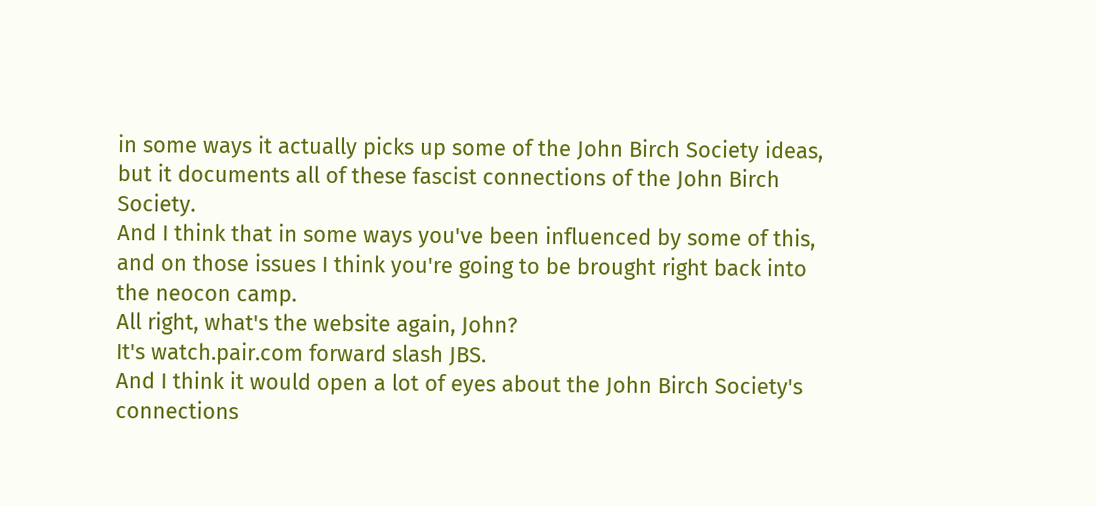in some ways it actually picks up some of the John Birch Society ideas, but it documents all of these fascist connections of the John Birch Society.
And I think that in some ways you've been influenced by some of this, and on those issues I think you're going to be brought right back into the neocon camp.
All right, what's the website again, John?
It's watch.pair.com forward slash JBS.
And I think it would open a lot of eyes about the John Birch Society's connections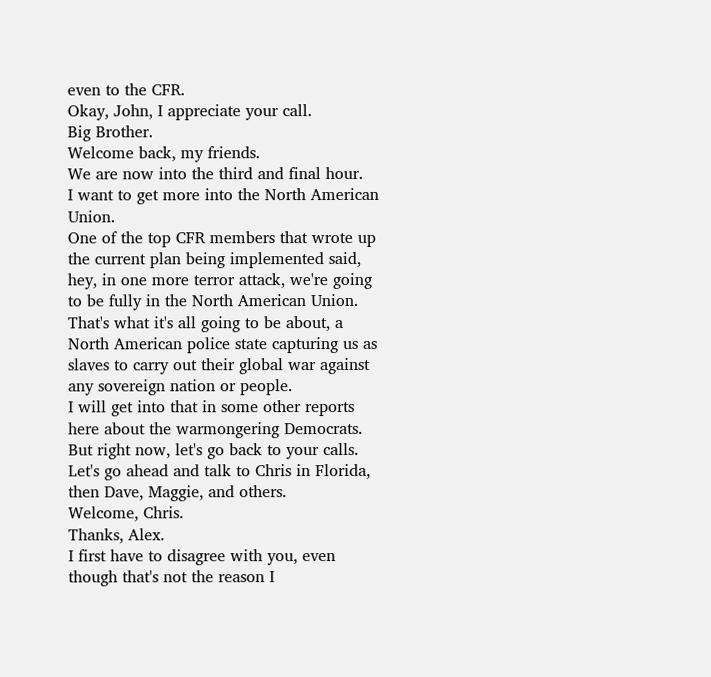even to the CFR.
Okay, John, I appreciate your call.
Big Brother.
Welcome back, my friends.
We are now into the third and final hour.
I want to get more into the North American Union.
One of the top CFR members that wrote up the current plan being implemented said, hey, in one more terror attack, we're going to be fully in the North American Union.
That's what it's all going to be about, a North American police state capturing us as slaves to carry out their global war against any sovereign nation or people.
I will get into that in some other reports here about the warmongering Democrats.
But right now, let's go back to your calls.
Let's go ahead and talk to Chris in Florida, then Dave, Maggie, and others.
Welcome, Chris.
Thanks, Alex.
I first have to disagree with you, even though that's not the reason I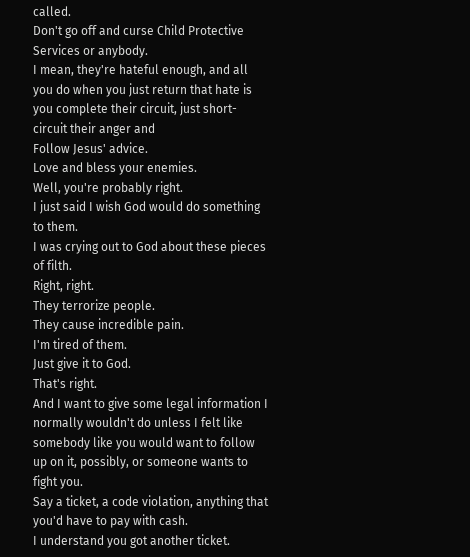called.
Don't go off and curse Child Protective Services or anybody.
I mean, they're hateful enough, and all you do when you just return that hate is you complete their circuit, just short-circuit their anger and
Follow Jesus' advice.
Love and bless your enemies.
Well, you're probably right.
I just said I wish God would do something to them.
I was crying out to God about these pieces of filth.
Right, right.
They terrorize people.
They cause incredible pain.
I'm tired of them.
Just give it to God.
That's right.
And I want to give some legal information I normally wouldn't do unless I felt like somebody like you would want to follow up on it, possibly, or someone wants to fight you.
Say a ticket, a code violation, anything that you'd have to pay with cash.
I understand you got another ticket.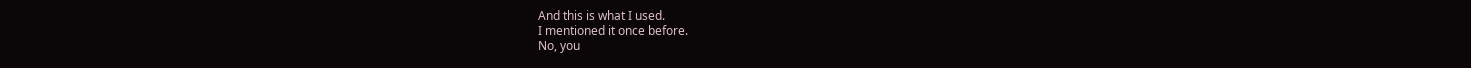And this is what I used.
I mentioned it once before.
No, you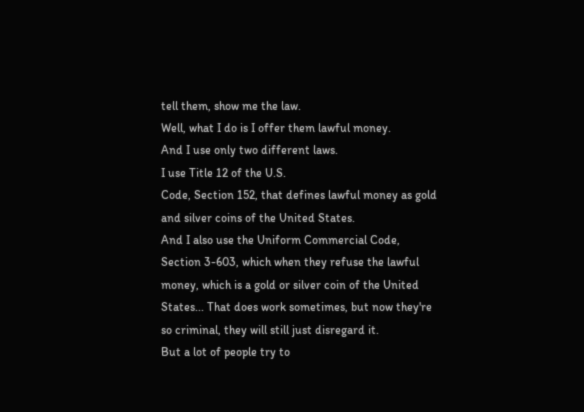tell them, show me the law.
Well, what I do is I offer them lawful money.
And I use only two different laws.
I use Title 12 of the U.S.
Code, Section 152, that defines lawful money as gold and silver coins of the United States.
And I also use the Uniform Commercial Code, Section 3-603, which when they refuse the lawful money, which is a gold or silver coin of the United States... That does work sometimes, but now they're so criminal, they will still just disregard it.
But a lot of people try to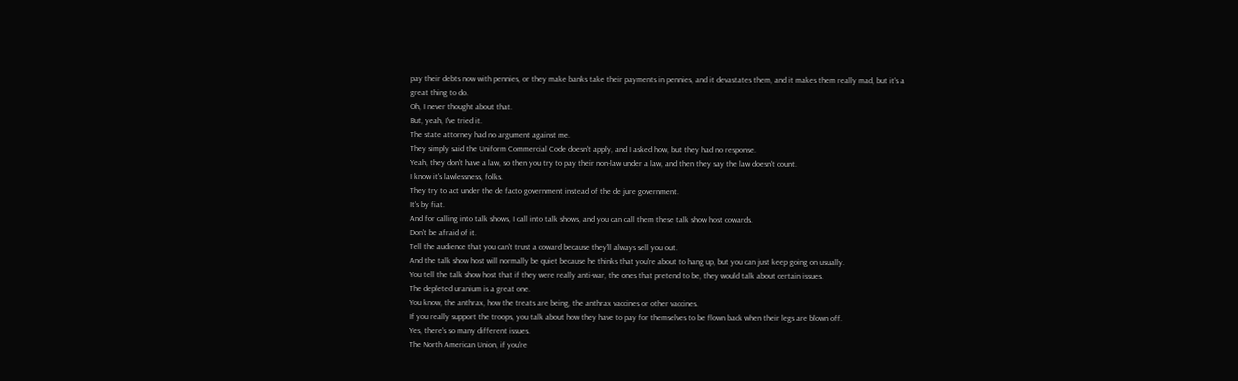pay their debts now with pennies, or they make banks take their payments in pennies, and it devastates them, and it makes them really mad, but it's a great thing to do.
Oh, I never thought about that.
But, yeah, I've tried it.
The state attorney had no argument against me.
They simply said the Uniform Commercial Code doesn't apply, and I asked how, but they had no response.
Yeah, they don't have a law, so then you try to pay their non-law under a law, and then they say the law doesn't count.
I know it's lawlessness, folks.
They try to act under the de facto government instead of the de jure government.
It's by fiat.
And for calling into talk shows, I call into talk shows, and you can call them these talk show host cowards.
Don't be afraid of it.
Tell the audience that you can't trust a coward because they'll always sell you out.
And the talk show host will normally be quiet because he thinks that you're about to hang up, but you can just keep going on usually.
You tell the talk show host that if they were really anti-war, the ones that pretend to be, they would talk about certain issues.
The depleted uranium is a great one.
You know, the anthrax, how the treats are being, the anthrax vaccines or other vaccines.
If you really support the troops, you talk about how they have to pay for themselves to be flown back when their legs are blown off.
Yes, there's so many different issues.
The North American Union, if you're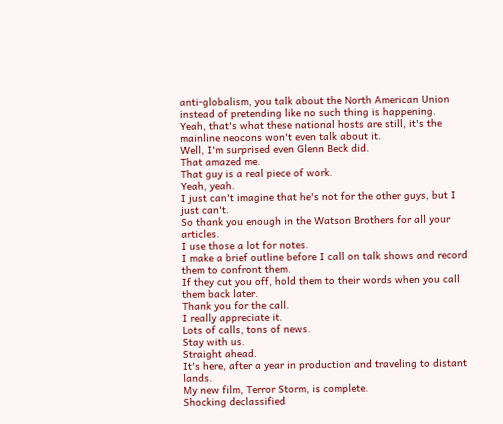anti-globalism, you talk about the North American Union instead of pretending like no such thing is happening.
Yeah, that's what these national hosts are still, it's the mainline neocons won't even talk about it.
Well, I'm surprised even Glenn Beck did.
That amazed me.
That guy is a real piece of work.
Yeah, yeah.
I just can't imagine that he's not for the other guys, but I just can't.
So thank you enough in the Watson Brothers for all your articles.
I use those a lot for notes.
I make a brief outline before I call on talk shows and record them to confront them.
If they cut you off, hold them to their words when you call them back later.
Thank you for the call.
I really appreciate it.
Lots of calls, tons of news.
Stay with us.
Straight ahead.
It's here, after a year in production and traveling to distant lands.
My new film, Terror Storm, is complete.
Shocking declassified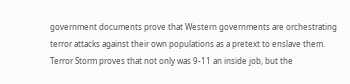government documents prove that Western governments are orchestrating terror attacks against their own populations as a pretext to enslave them.
Terror Storm proves that not only was 9-11 an inside job, but the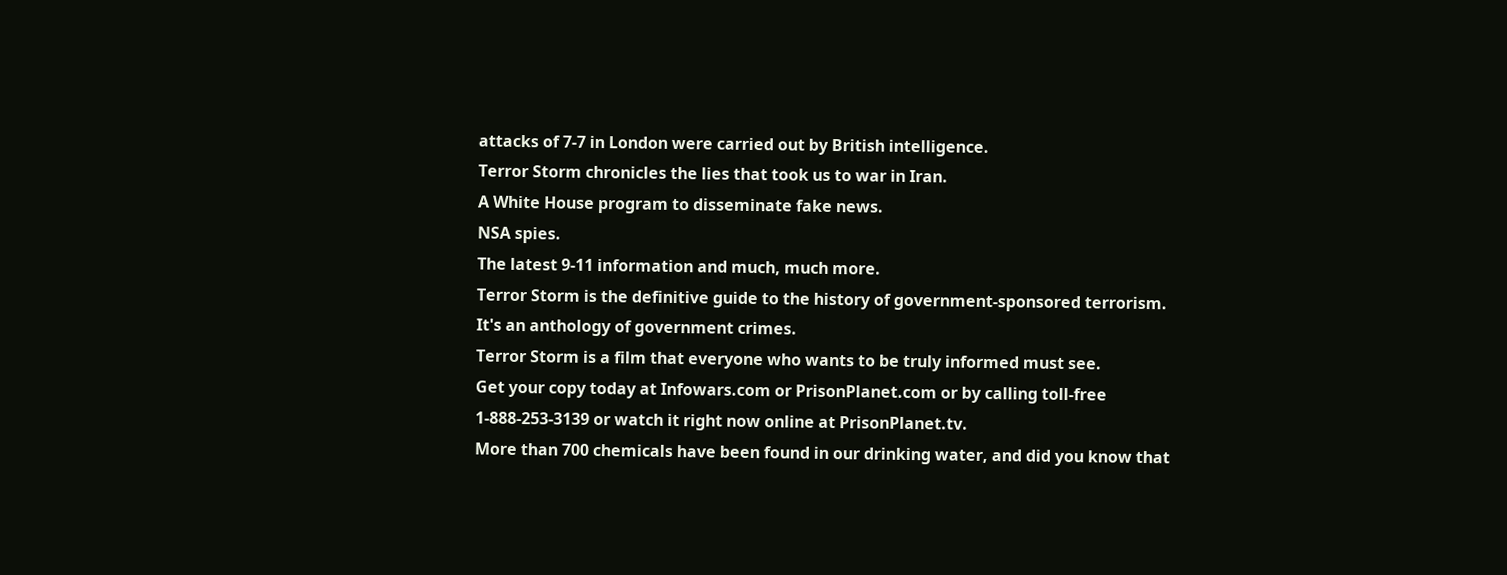attacks of 7-7 in London were carried out by British intelligence.
Terror Storm chronicles the lies that took us to war in Iran.
A White House program to disseminate fake news.
NSA spies.
The latest 9-11 information and much, much more.
Terror Storm is the definitive guide to the history of government-sponsored terrorism.
It's an anthology of government crimes.
Terror Storm is a film that everyone who wants to be truly informed must see.
Get your copy today at Infowars.com or PrisonPlanet.com or by calling toll-free 1-888-253-3139 or watch it right now online at PrisonPlanet.tv.
More than 700 chemicals have been found in our drinking water, and did you know that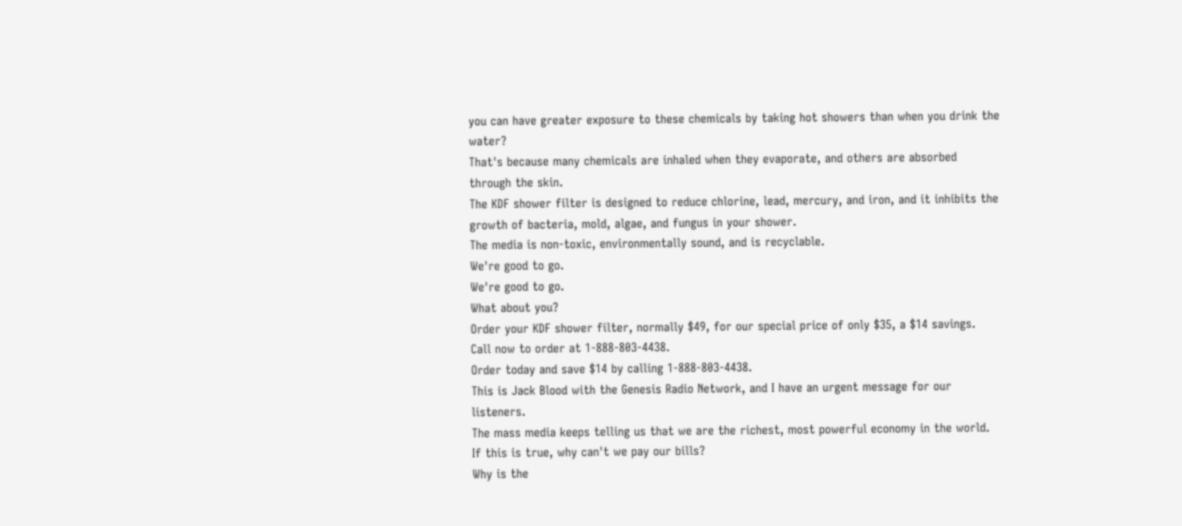you can have greater exposure to these chemicals by taking hot showers than when you drink the water?
That's because many chemicals are inhaled when they evaporate, and others are absorbed through the skin.
The KDF shower filter is designed to reduce chlorine, lead, mercury, and iron, and it inhibits the growth of bacteria, mold, algae, and fungus in your shower.
The media is non-toxic, environmentally sound, and is recyclable.
We're good to go.
We're good to go.
What about you?
Order your KDF shower filter, normally $49, for our special price of only $35, a $14 savings.
Call now to order at 1-888-803-4438.
Order today and save $14 by calling 1-888-803-4438.
This is Jack Blood with the Genesis Radio Network, and I have an urgent message for our listeners.
The mass media keeps telling us that we are the richest, most powerful economy in the world.
If this is true, why can't we pay our bills?
Why is the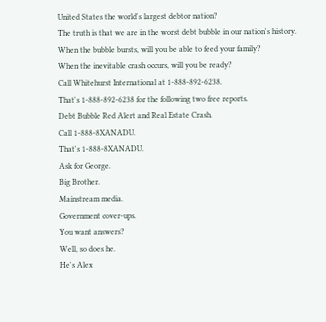United States the world's largest debtor nation?
The truth is that we are in the worst debt bubble in our nation's history.
When the bubble bursts, will you be able to feed your family?
When the inevitable crash occurs, will you be ready?
Call Whitehurst International at 1-888-892-6238.
That's 1-888-892-6238 for the following two free reports.
Debt Bubble Red Alert and Real Estate Crash.
Call 1-888-8XANADU.
That's 1-888-8XANADU.
Ask for George.
Big Brother.
Mainstream media.
Government cover-ups.
You want answers?
Well, so does he.
He's Alex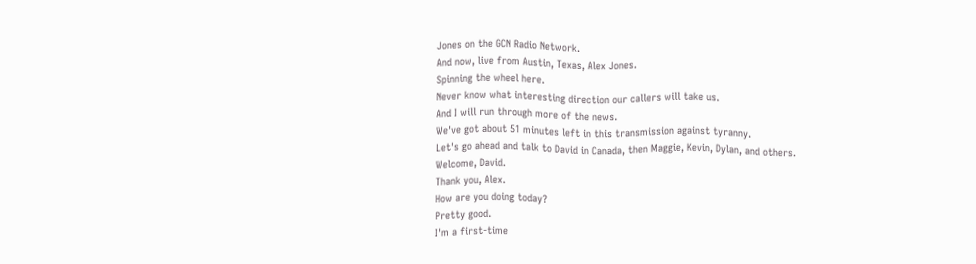Jones on the GCN Radio Network.
And now, live from Austin, Texas, Alex Jones.
Spinning the wheel here.
Never know what interesting direction our callers will take us.
And I will run through more of the news.
We've got about 51 minutes left in this transmission against tyranny.
Let's go ahead and talk to David in Canada, then Maggie, Kevin, Dylan, and others.
Welcome, David.
Thank you, Alex.
How are you doing today?
Pretty good.
I'm a first-time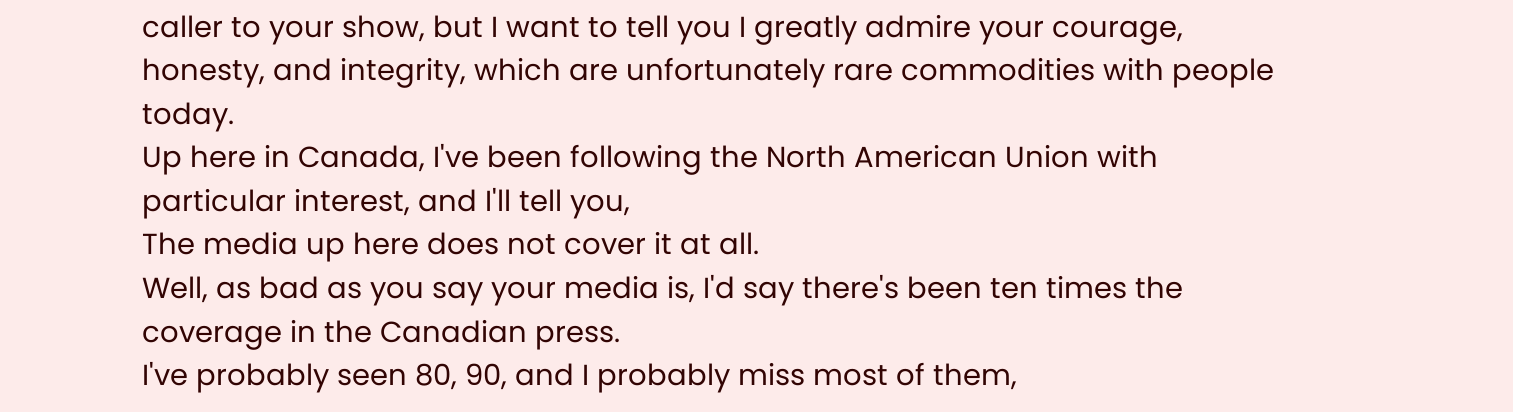caller to your show, but I want to tell you I greatly admire your courage, honesty, and integrity, which are unfortunately rare commodities with people today.
Up here in Canada, I've been following the North American Union with particular interest, and I'll tell you,
The media up here does not cover it at all.
Well, as bad as you say your media is, I'd say there's been ten times the coverage in the Canadian press.
I've probably seen 80, 90, and I probably miss most of them,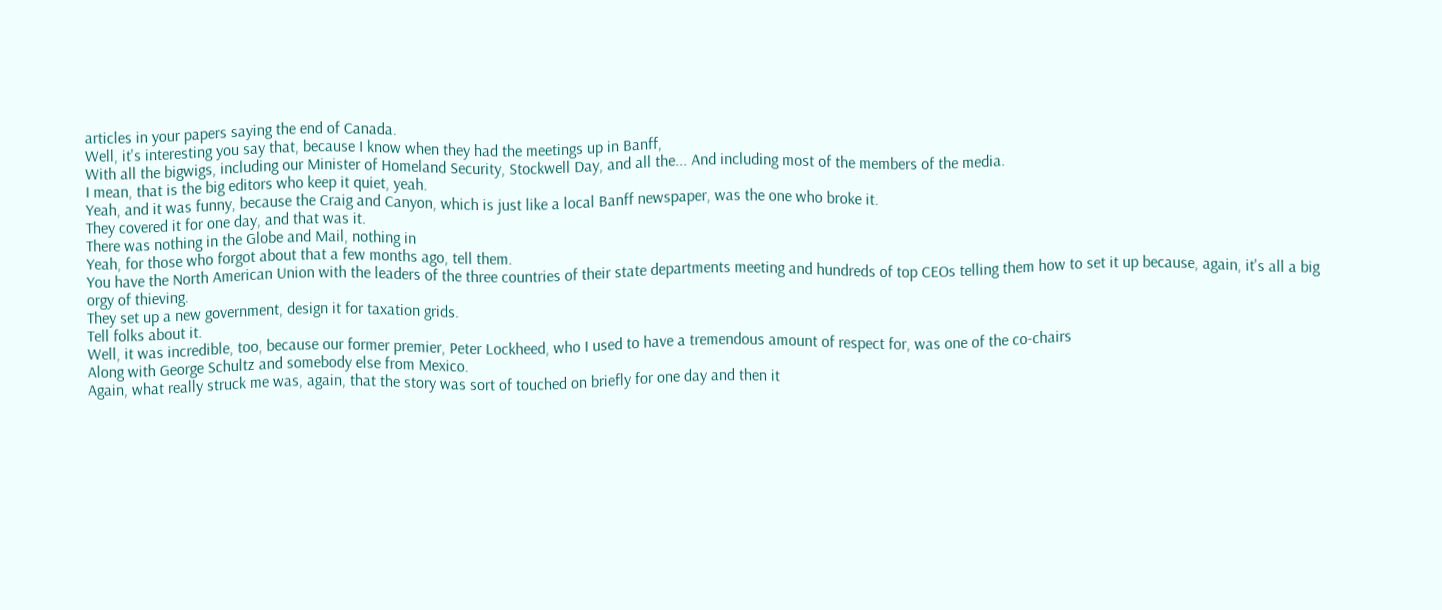articles in your papers saying the end of Canada.
Well, it's interesting you say that, because I know when they had the meetings up in Banff,
With all the bigwigs, including our Minister of Homeland Security, Stockwell Day, and all the... And including most of the members of the media.
I mean, that is the big editors who keep it quiet, yeah.
Yeah, and it was funny, because the Craig and Canyon, which is just like a local Banff newspaper, was the one who broke it.
They covered it for one day, and that was it.
There was nothing in the Globe and Mail, nothing in
Yeah, for those who forgot about that a few months ago, tell them.
You have the North American Union with the leaders of the three countries of their state departments meeting and hundreds of top CEOs telling them how to set it up because, again, it's all a big orgy of thieving.
They set up a new government, design it for taxation grids.
Tell folks about it.
Well, it was incredible, too, because our former premier, Peter Lockheed, who I used to have a tremendous amount of respect for, was one of the co-chairs
Along with George Schultz and somebody else from Mexico.
Again, what really struck me was, again, that the story was sort of touched on briefly for one day and then it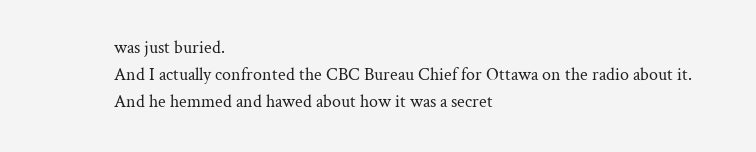was just buried.
And I actually confronted the CBC Bureau Chief for Ottawa on the radio about it.
And he hemmed and hawed about how it was a secret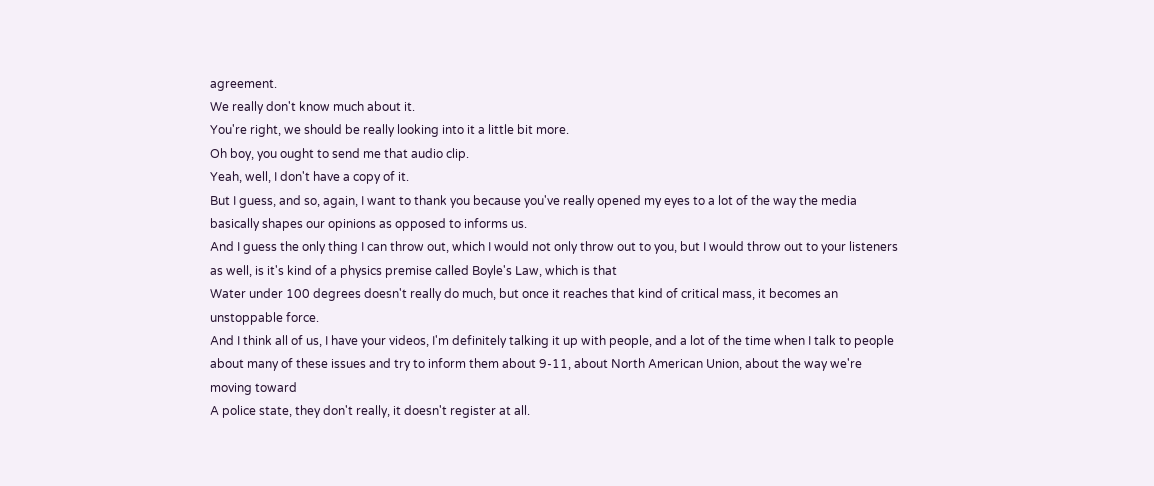agreement.
We really don't know much about it.
You're right, we should be really looking into it a little bit more.
Oh boy, you ought to send me that audio clip.
Yeah, well, I don't have a copy of it.
But I guess, and so, again, I want to thank you because you've really opened my eyes to a lot of the way the media basically shapes our opinions as opposed to informs us.
And I guess the only thing I can throw out, which I would not only throw out to you, but I would throw out to your listeners as well, is it's kind of a physics premise called Boyle's Law, which is that
Water under 100 degrees doesn't really do much, but once it reaches that kind of critical mass, it becomes an unstoppable force.
And I think all of us, I have your videos, I'm definitely talking it up with people, and a lot of the time when I talk to people about many of these issues and try to inform them about 9-11, about North American Union, about the way we're moving toward
A police state, they don't really, it doesn't register at all.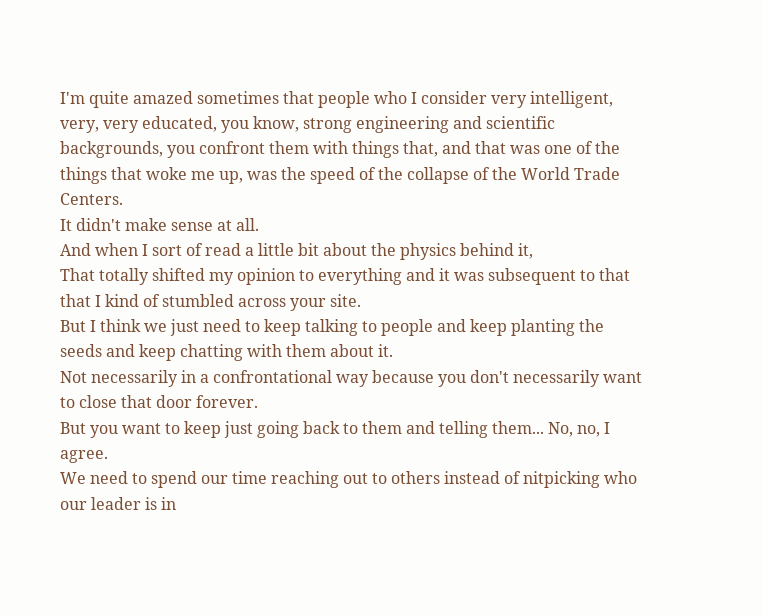I'm quite amazed sometimes that people who I consider very intelligent, very, very educated, you know, strong engineering and scientific backgrounds, you confront them with things that, and that was one of the things that woke me up, was the speed of the collapse of the World Trade Centers.
It didn't make sense at all.
And when I sort of read a little bit about the physics behind it,
That totally shifted my opinion to everything and it was subsequent to that that I kind of stumbled across your site.
But I think we just need to keep talking to people and keep planting the seeds and keep chatting with them about it.
Not necessarily in a confrontational way because you don't necessarily want to close that door forever.
But you want to keep just going back to them and telling them... No, no, I agree.
We need to spend our time reaching out to others instead of nitpicking who our leader is in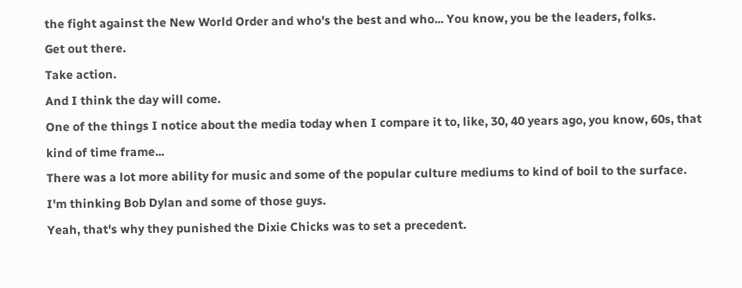the fight against the New World Order and who's the best and who... You know, you be the leaders, folks.
Get out there.
Take action.
And I think the day will come.
One of the things I notice about the media today when I compare it to, like, 30, 40 years ago, you know, 60s, that kind of time frame...
There was a lot more ability for music and some of the popular culture mediums to kind of boil to the surface.
I'm thinking Bob Dylan and some of those guys.
Yeah, that's why they punished the Dixie Chicks was to set a precedent.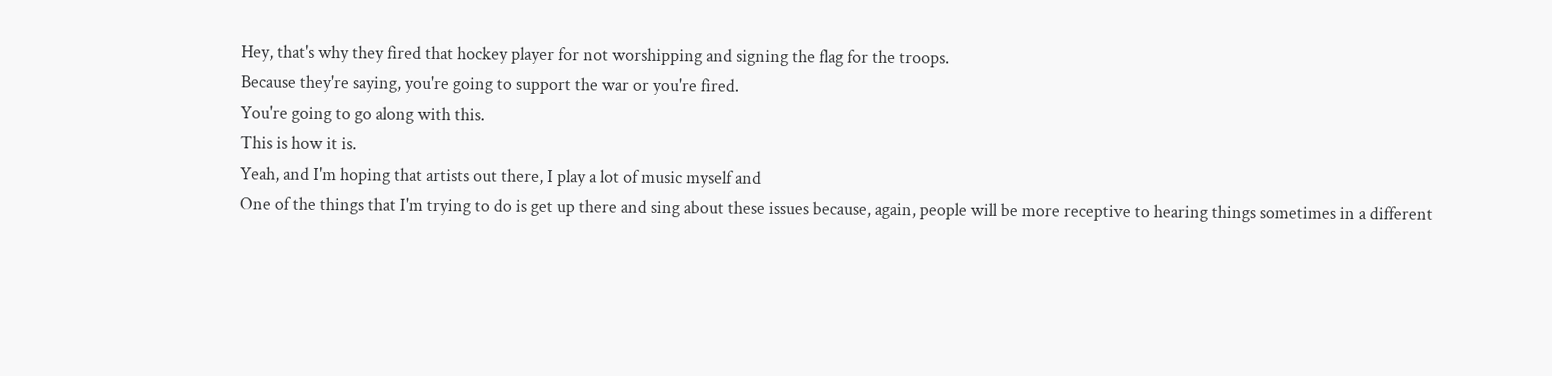Hey, that's why they fired that hockey player for not worshipping and signing the flag for the troops.
Because they're saying, you're going to support the war or you're fired.
You're going to go along with this.
This is how it is.
Yeah, and I'm hoping that artists out there, I play a lot of music myself and
One of the things that I'm trying to do is get up there and sing about these issues because, again, people will be more receptive to hearing things sometimes in a different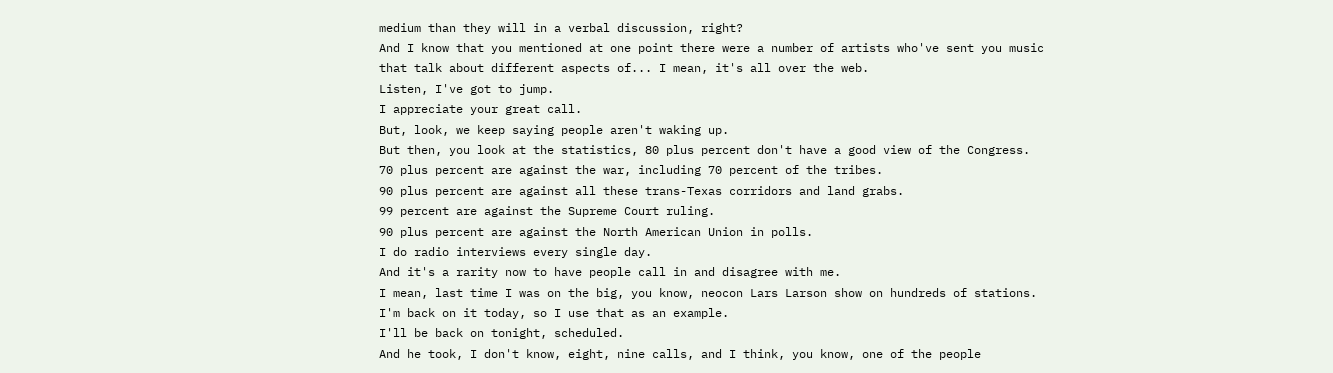medium than they will in a verbal discussion, right?
And I know that you mentioned at one point there were a number of artists who've sent you music that talk about different aspects of... I mean, it's all over the web.
Listen, I've got to jump.
I appreciate your great call.
But, look, we keep saying people aren't waking up.
But then, you look at the statistics, 80 plus percent don't have a good view of the Congress.
70 plus percent are against the war, including 70 percent of the tribes.
90 plus percent are against all these trans-Texas corridors and land grabs.
99 percent are against the Supreme Court ruling.
90 plus percent are against the North American Union in polls.
I do radio interviews every single day.
And it's a rarity now to have people call in and disagree with me.
I mean, last time I was on the big, you know, neocon Lars Larson show on hundreds of stations.
I'm back on it today, so I use that as an example.
I'll be back on tonight, scheduled.
And he took, I don't know, eight, nine calls, and I think, you know, one of the people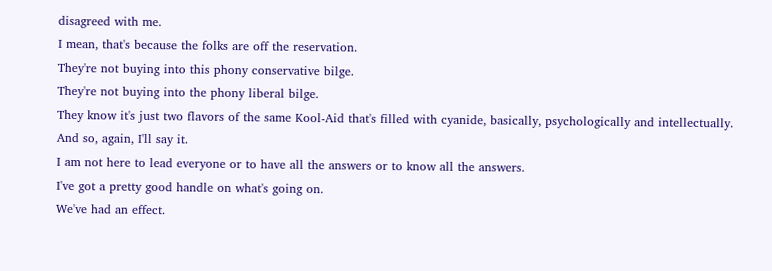disagreed with me.
I mean, that's because the folks are off the reservation.
They're not buying into this phony conservative bilge.
They're not buying into the phony liberal bilge.
They know it's just two flavors of the same Kool-Aid that's filled with cyanide, basically, psychologically and intellectually.
And so, again, I'll say it.
I am not here to lead everyone or to have all the answers or to know all the answers.
I've got a pretty good handle on what's going on.
We've had an effect.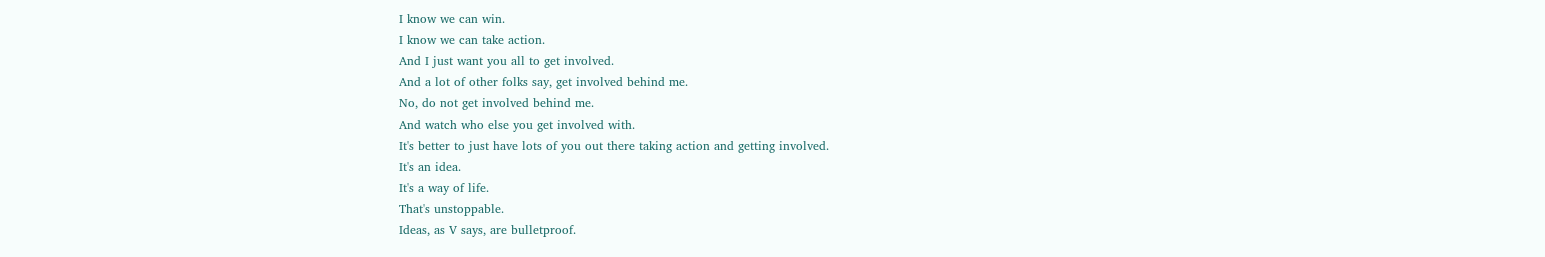I know we can win.
I know we can take action.
And I just want you all to get involved.
And a lot of other folks say, get involved behind me.
No, do not get involved behind me.
And watch who else you get involved with.
It's better to just have lots of you out there taking action and getting involved.
It's an idea.
It's a way of life.
That's unstoppable.
Ideas, as V says, are bulletproof.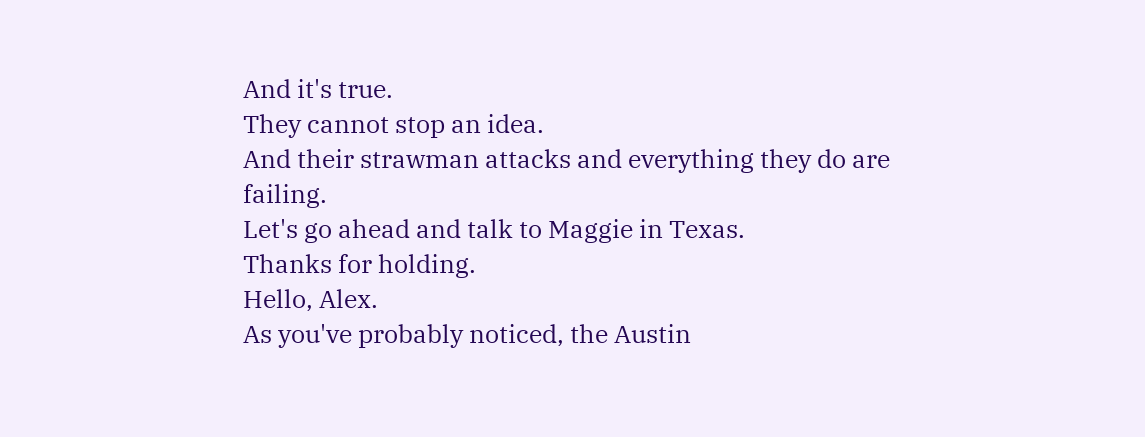And it's true.
They cannot stop an idea.
And their strawman attacks and everything they do are failing.
Let's go ahead and talk to Maggie in Texas.
Thanks for holding.
Hello, Alex.
As you've probably noticed, the Austin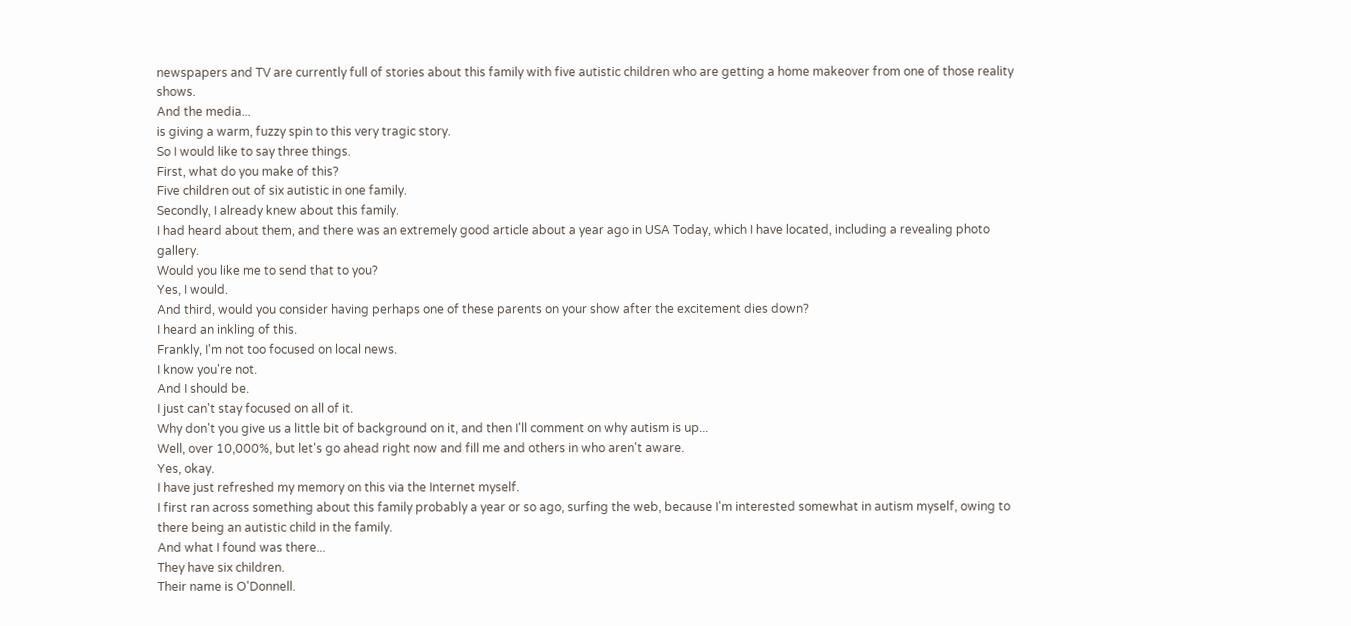newspapers and TV are currently full of stories about this family with five autistic children who are getting a home makeover from one of those reality shows.
And the media...
is giving a warm, fuzzy spin to this very tragic story.
So I would like to say three things.
First, what do you make of this?
Five children out of six autistic in one family.
Secondly, I already knew about this family.
I had heard about them, and there was an extremely good article about a year ago in USA Today, which I have located, including a revealing photo gallery.
Would you like me to send that to you?
Yes, I would.
And third, would you consider having perhaps one of these parents on your show after the excitement dies down?
I heard an inkling of this.
Frankly, I'm not too focused on local news.
I know you're not.
And I should be.
I just can't stay focused on all of it.
Why don't you give us a little bit of background on it, and then I'll comment on why autism is up...
Well, over 10,000%, but let's go ahead right now and fill me and others in who aren't aware.
Yes, okay.
I have just refreshed my memory on this via the Internet myself.
I first ran across something about this family probably a year or so ago, surfing the web, because I'm interested somewhat in autism myself, owing to there being an autistic child in the family.
And what I found was there...
They have six children.
Their name is O'Donnell.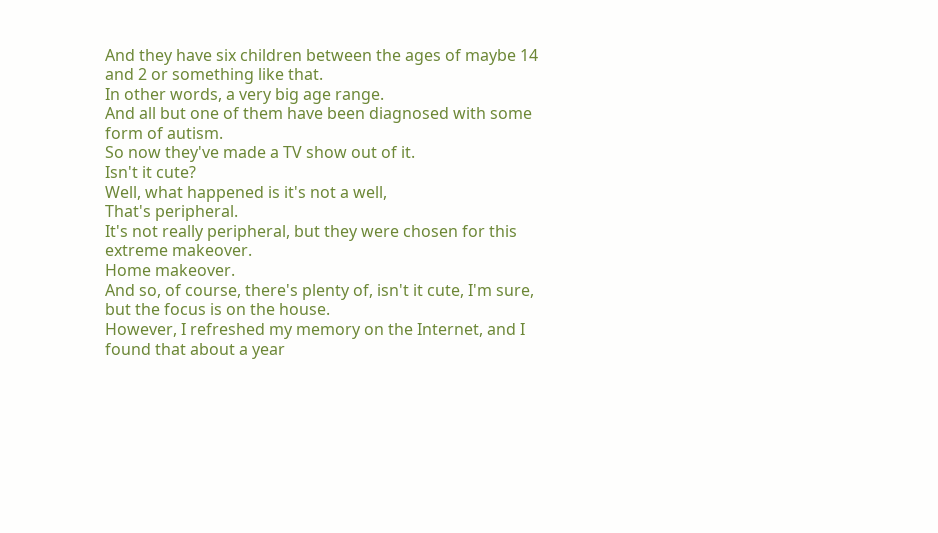And they have six children between the ages of maybe 14 and 2 or something like that.
In other words, a very big age range.
And all but one of them have been diagnosed with some form of autism.
So now they've made a TV show out of it.
Isn't it cute?
Well, what happened is it's not a well,
That's peripheral.
It's not really peripheral, but they were chosen for this extreme makeover.
Home makeover.
And so, of course, there's plenty of, isn't it cute, I'm sure, but the focus is on the house.
However, I refreshed my memory on the Internet, and I found that about a year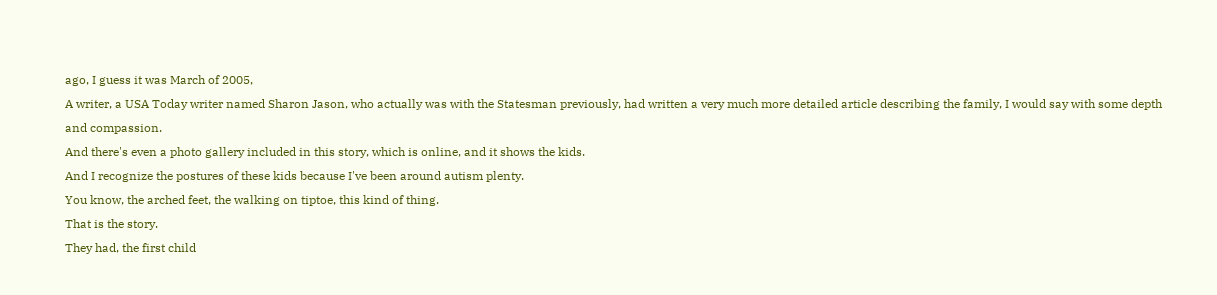ago, I guess it was March of 2005,
A writer, a USA Today writer named Sharon Jason, who actually was with the Statesman previously, had written a very much more detailed article describing the family, I would say with some depth and compassion.
And there's even a photo gallery included in this story, which is online, and it shows the kids.
And I recognize the postures of these kids because I've been around autism plenty.
You know, the arched feet, the walking on tiptoe, this kind of thing.
That is the story.
They had, the first child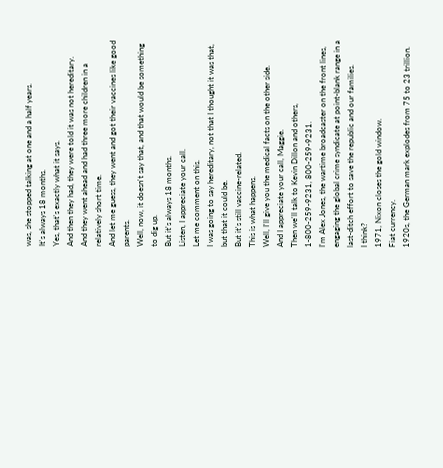was, she stopped talking at one and a half years.
It's always 18 months.
Yes, that's exactly what it says.
And then they had, they were told it was not hereditary.
And they went ahead and had three more children in a relatively short time.
And let me guess, they went and got their vaccines like good parents.
Well, now, it doesn't say that, and that would be something to dig up.
But it's always 18 months.
Listen, I appreciate your call.
Let me comment on this.
I was going to say hereditary, not that I thought it was that, but that it could be.
But it's still vaccine-related.
This is what happens.
Well, I'll give you the medical facts on the other side.
And I appreciate your call, Maggie.
Then we'll talk to Kevin Dillon and others, 1-800-259-9231, 800-259-9231.
I'm Alex Jones, the wartime broadcaster on the front lines, engaging the global crime syndicate at point-blank range in a last-ditch effort to save the republic and our families.
I think?
1971, Nixon closes the gold window.
Fiat currency.
1920s, the German mark explodes from 75 to 23 trillion.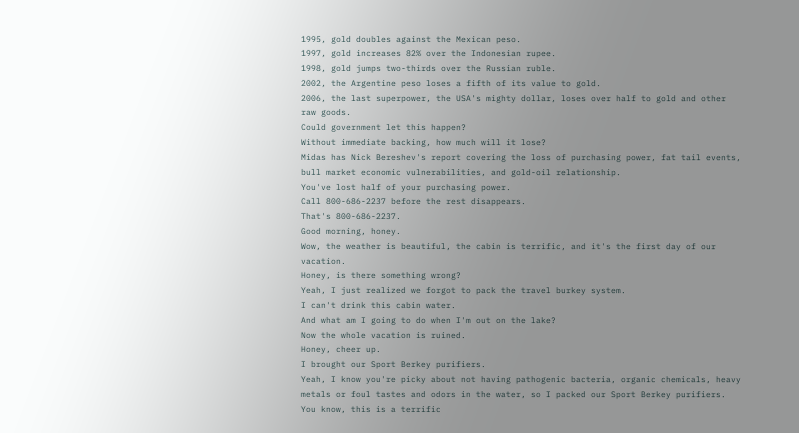1995, gold doubles against the Mexican peso.
1997, gold increases 82% over the Indonesian rupee.
1998, gold jumps two-thirds over the Russian ruble.
2002, the Argentine peso loses a fifth of its value to gold.
2006, the last superpower, the USA's mighty dollar, loses over half to gold and other raw goods.
Could government let this happen?
Without immediate backing, how much will it lose?
Midas has Nick Bereshev's report covering the loss of purchasing power, fat tail events, bull market economic vulnerabilities, and gold-oil relationship.
You've lost half of your purchasing power.
Call 800-686-2237 before the rest disappears.
That's 800-686-2237.
Good morning, honey.
Wow, the weather is beautiful, the cabin is terrific, and it's the first day of our vacation.
Honey, is there something wrong?
Yeah, I just realized we forgot to pack the travel burkey system.
I can't drink this cabin water.
And what am I going to do when I'm out on the lake?
Now the whole vacation is ruined.
Honey, cheer up.
I brought our Sport Berkey purifiers.
Yeah, I know you're picky about not having pathogenic bacteria, organic chemicals, heavy metals or foul tastes and odors in the water, so I packed our Sport Berkey purifiers.
You know, this is a terrific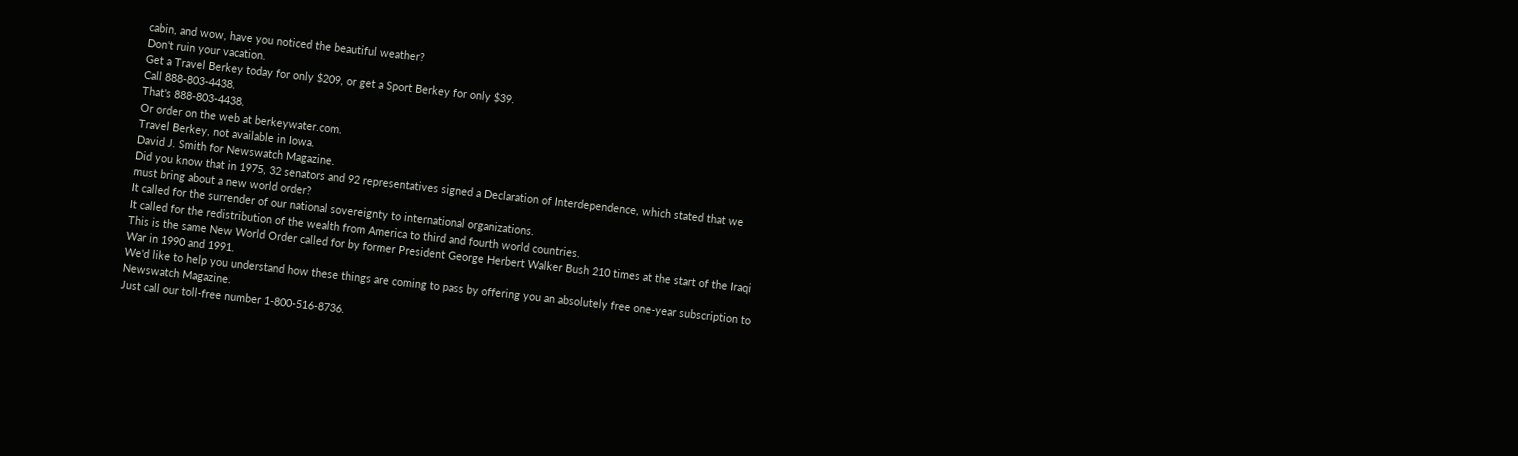cabin, and wow, have you noticed the beautiful weather?
Don't ruin your vacation.
Get a Travel Berkey today for only $209, or get a Sport Berkey for only $39.
Call 888-803-4438.
That's 888-803-4438.
Or order on the web at berkeywater.com.
Travel Berkey, not available in Iowa.
David J. Smith for Newswatch Magazine.
Did you know that in 1975, 32 senators and 92 representatives signed a Declaration of Interdependence, which stated that we must bring about a new world order?
It called for the surrender of our national sovereignty to international organizations.
It called for the redistribution of the wealth from America to third and fourth world countries.
This is the same New World Order called for by former President George Herbert Walker Bush 210 times at the start of the Iraqi War in 1990 and 1991.
We'd like to help you understand how these things are coming to pass by offering you an absolutely free one-year subscription to Newswatch Magazine.
Just call our toll-free number 1-800-516-8736.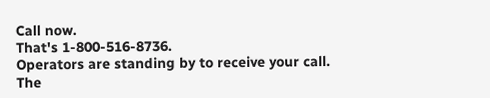Call now.
That's 1-800-516-8736.
Operators are standing by to receive your call.
The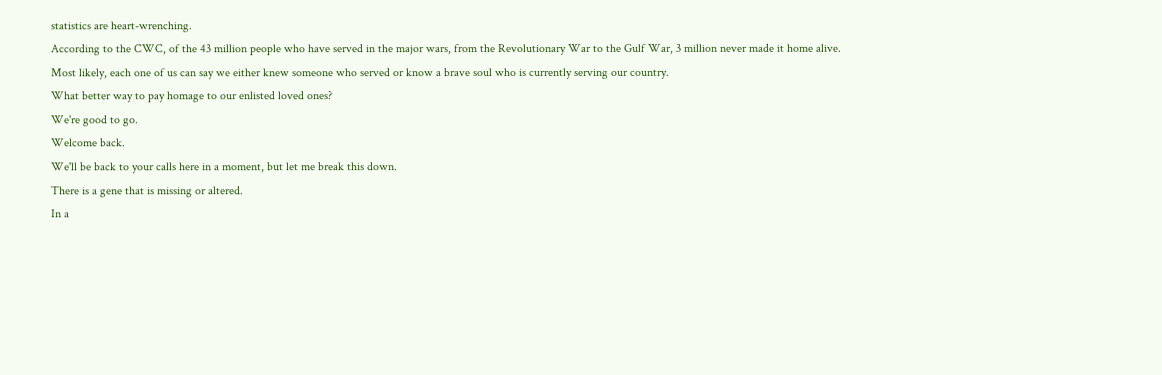statistics are heart-wrenching.
According to the CWC, of the 43 million people who have served in the major wars, from the Revolutionary War to the Gulf War, 3 million never made it home alive.
Most likely, each one of us can say we either knew someone who served or know a brave soul who is currently serving our country.
What better way to pay homage to our enlisted loved ones?
We're good to go.
Welcome back.
We'll be back to your calls here in a moment, but let me break this down.
There is a gene that is missing or altered.
In a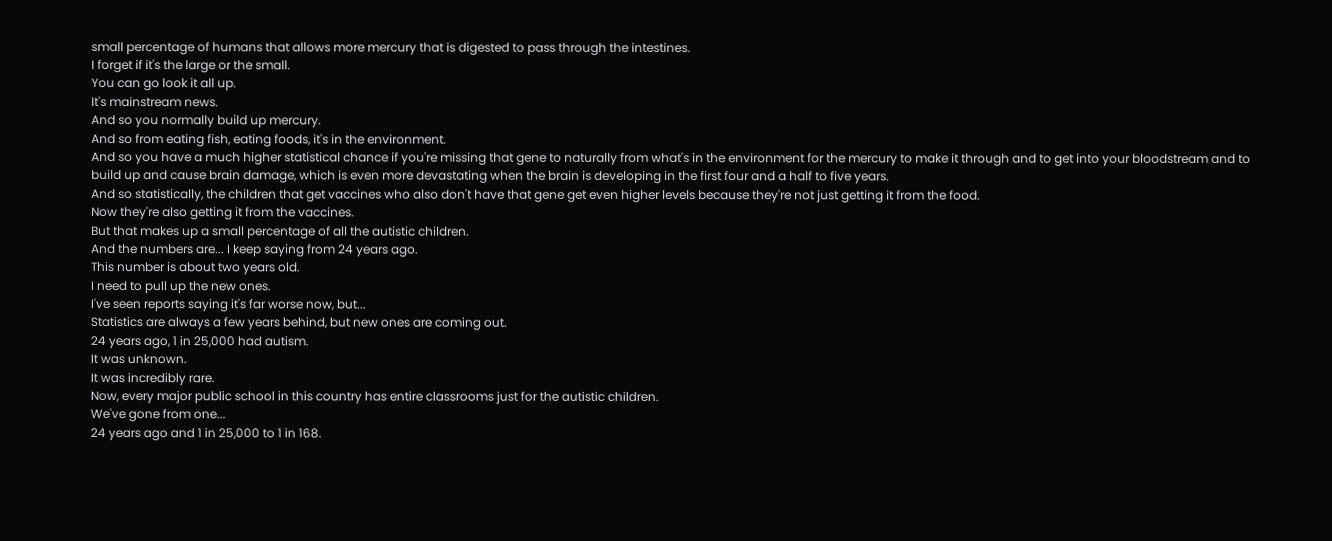small percentage of humans that allows more mercury that is digested to pass through the intestines.
I forget if it's the large or the small.
You can go look it all up.
It's mainstream news.
And so you normally build up mercury.
And so from eating fish, eating foods, it's in the environment.
And so you have a much higher statistical chance if you're missing that gene to naturally from what's in the environment for the mercury to make it through and to get into your bloodstream and to build up and cause brain damage, which is even more devastating when the brain is developing in the first four and a half to five years.
And so statistically, the children that get vaccines who also don't have that gene get even higher levels because they're not just getting it from the food.
Now they're also getting it from the vaccines.
But that makes up a small percentage of all the autistic children.
And the numbers are... I keep saying from 24 years ago.
This number is about two years old.
I need to pull up the new ones.
I've seen reports saying it's far worse now, but...
Statistics are always a few years behind, but new ones are coming out.
24 years ago, 1 in 25,000 had autism.
It was unknown.
It was incredibly rare.
Now, every major public school in this country has entire classrooms just for the autistic children.
We've gone from one...
24 years ago and 1 in 25,000 to 1 in 168.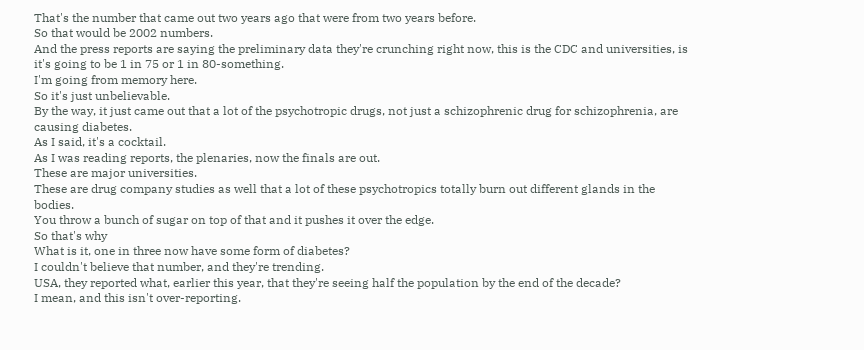That's the number that came out two years ago that were from two years before.
So that would be 2002 numbers.
And the press reports are saying the preliminary data they're crunching right now, this is the CDC and universities, is it's going to be 1 in 75 or 1 in 80-something.
I'm going from memory here.
So it's just unbelievable.
By the way, it just came out that a lot of the psychotropic drugs, not just a schizophrenic drug for schizophrenia, are causing diabetes.
As I said, it's a cocktail.
As I was reading reports, the plenaries, now the finals are out.
These are major universities.
These are drug company studies as well that a lot of these psychotropics totally burn out different glands in the bodies.
You throw a bunch of sugar on top of that and it pushes it over the edge.
So that's why
What is it, one in three now have some form of diabetes?
I couldn't believe that number, and they're trending.
USA, they reported what, earlier this year, that they're seeing half the population by the end of the decade?
I mean, and this isn't over-reporting.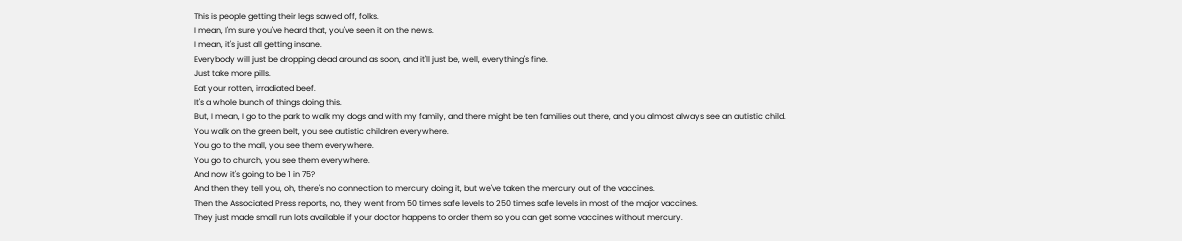This is people getting their legs sawed off, folks.
I mean, I'm sure you've heard that, you've seen it on the news.
I mean, it's just all getting insane.
Everybody will just be dropping dead around as soon, and it'll just be, well, everything's fine.
Just take more pills.
Eat your rotten, irradiated beef.
It's a whole bunch of things doing this.
But, I mean, I go to the park to walk my dogs and with my family, and there might be ten families out there, and you almost always see an autistic child.
You walk on the green belt, you see autistic children everywhere.
You go to the mall, you see them everywhere.
You go to church, you see them everywhere.
And now it's going to be 1 in 75?
And then they tell you, oh, there's no connection to mercury doing it, but we've taken the mercury out of the vaccines.
Then the Associated Press reports, no, they went from 50 times safe levels to 250 times safe levels in most of the major vaccines.
They just made small run lots available if your doctor happens to order them so you can get some vaccines without mercury.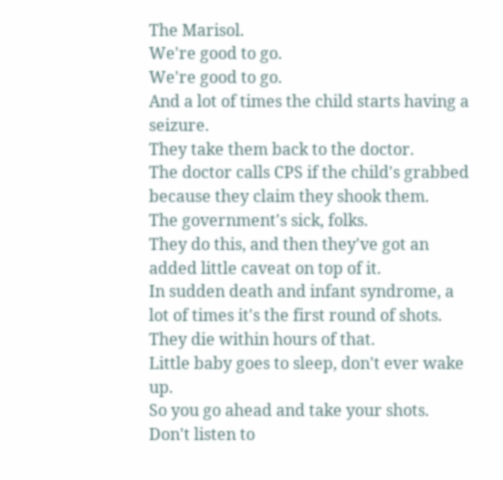The Marisol.
We're good to go.
We're good to go.
And a lot of times the child starts having a seizure.
They take them back to the doctor.
The doctor calls CPS if the child's grabbed because they claim they shook them.
The government's sick, folks.
They do this, and then they've got an added little caveat on top of it.
In sudden death and infant syndrome, a lot of times it's the first round of shots.
They die within hours of that.
Little baby goes to sleep, don't ever wake up.
So you go ahead and take your shots.
Don't listen to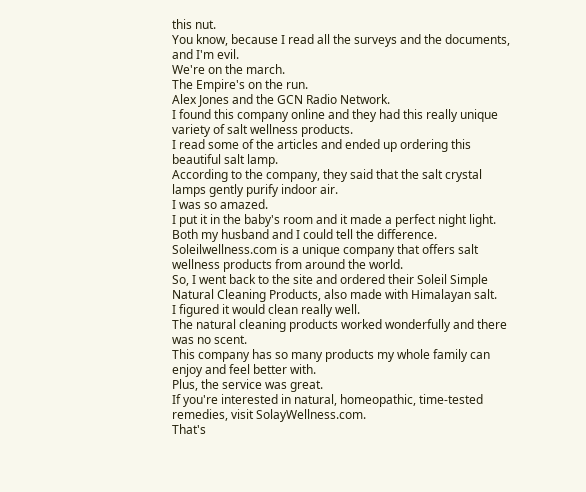this nut.
You know, because I read all the surveys and the documents, and I'm evil.
We're on the march.
The Empire's on the run.
Alex Jones and the GCN Radio Network.
I found this company online and they had this really unique variety of salt wellness products.
I read some of the articles and ended up ordering this beautiful salt lamp.
According to the company, they said that the salt crystal lamps gently purify indoor air.
I was so amazed.
I put it in the baby's room and it made a perfect night light.
Both my husband and I could tell the difference.
Soleilwellness.com is a unique company that offers salt wellness products from around the world.
So, I went back to the site and ordered their Soleil Simple Natural Cleaning Products, also made with Himalayan salt.
I figured it would clean really well.
The natural cleaning products worked wonderfully and there was no scent.
This company has so many products my whole family can enjoy and feel better with.
Plus, the service was great.
If you're interested in natural, homeopathic, time-tested remedies, visit SolayWellness.com.
That's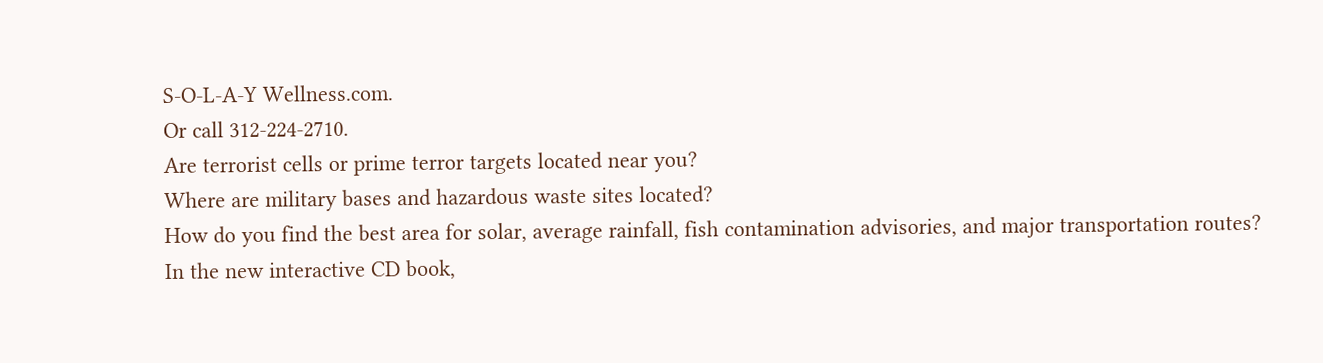S-O-L-A-Y Wellness.com.
Or call 312-224-2710.
Are terrorist cells or prime terror targets located near you?
Where are military bases and hazardous waste sites located?
How do you find the best area for solar, average rainfall, fish contamination advisories, and major transportation routes?
In the new interactive CD book,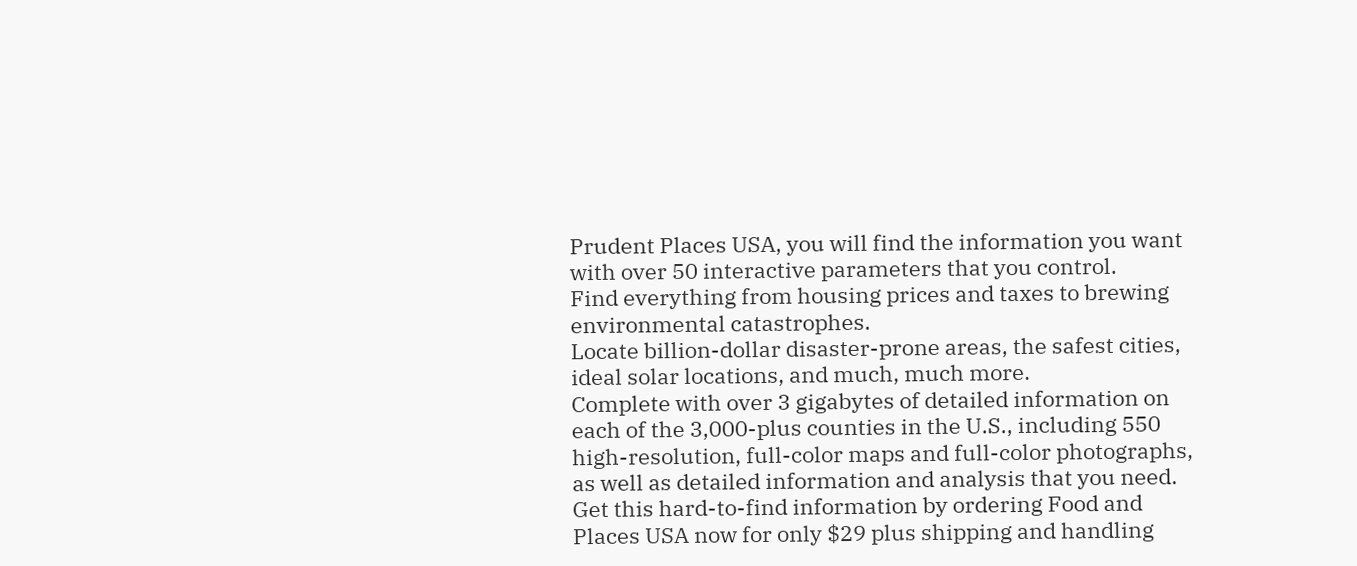Prudent Places USA, you will find the information you want with over 50 interactive parameters that you control.
Find everything from housing prices and taxes to brewing environmental catastrophes.
Locate billion-dollar disaster-prone areas, the safest cities, ideal solar locations, and much, much more.
Complete with over 3 gigabytes of detailed information on each of the 3,000-plus counties in the U.S., including 550 high-resolution, full-color maps and full-color photographs, as well as detailed information and analysis that you need.
Get this hard-to-find information by ordering Food and Places USA now for only $29 plus shipping and handling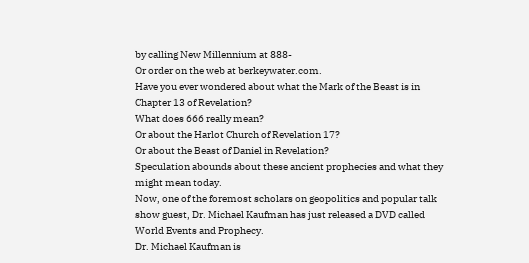by calling New Millennium at 888-
Or order on the web at berkeywater.com.
Have you ever wondered about what the Mark of the Beast is in Chapter 13 of Revelation?
What does 666 really mean?
Or about the Harlot Church of Revelation 17?
Or about the Beast of Daniel in Revelation?
Speculation abounds about these ancient prophecies and what they might mean today.
Now, one of the foremost scholars on geopolitics and popular talk show guest, Dr. Michael Kaufman has just released a DVD called World Events and Prophecy.
Dr. Michael Kaufman is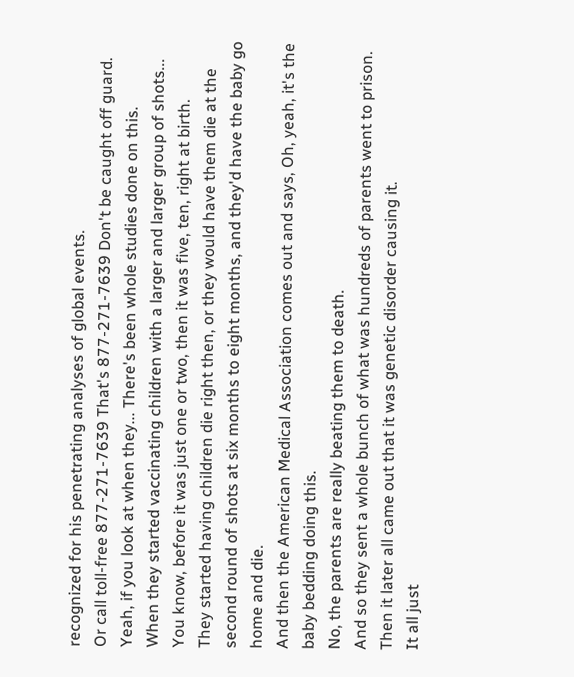recognized for his penetrating analyses of global events.
Or call toll-free 877-271-7639 That's 877-271-7639 Don't be caught off guard.
Yeah, if you look at when they... There's been whole studies done on this.
When they started vaccinating children with a larger and larger group of shots...
You know, before it was just one or two, then it was five, ten, right at birth.
They started having children die right then, or they would have them die at the second round of shots at six months to eight months, and they'd have the baby go home and die.
And then the American Medical Association comes out and says, Oh, yeah, it's the baby bedding doing this.
No, the parents are really beating them to death.
And so they sent a whole bunch of what was hundreds of parents went to prison.
Then it later all came out that it was genetic disorder causing it.
It all just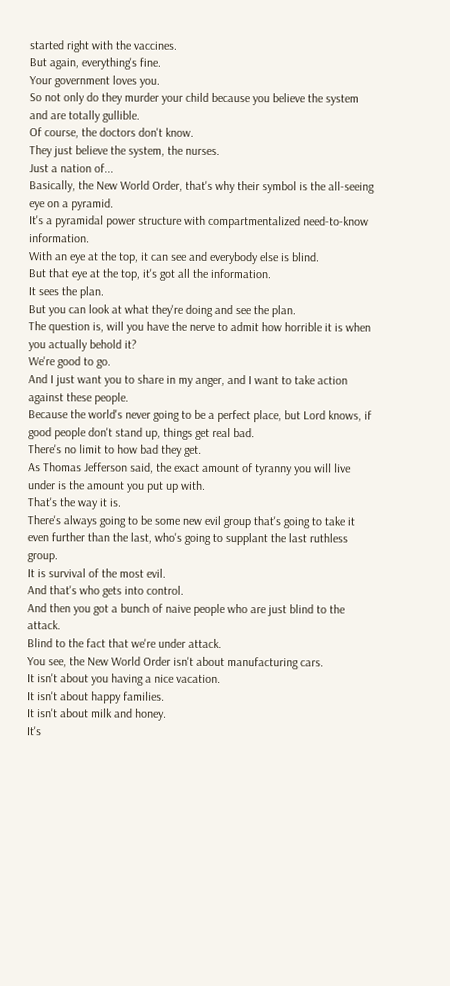started right with the vaccines.
But again, everything's fine.
Your government loves you.
So not only do they murder your child because you believe the system and are totally gullible.
Of course, the doctors don't know.
They just believe the system, the nurses.
Just a nation of...
Basically, the New World Order, that's why their symbol is the all-seeing eye on a pyramid.
It's a pyramidal power structure with compartmentalized need-to-know information.
With an eye at the top, it can see and everybody else is blind.
But that eye at the top, it's got all the information.
It sees the plan.
But you can look at what they're doing and see the plan.
The question is, will you have the nerve to admit how horrible it is when you actually behold it?
We're good to go.
And I just want you to share in my anger, and I want to take action against these people.
Because the world's never going to be a perfect place, but Lord knows, if good people don't stand up, things get real bad.
There's no limit to how bad they get.
As Thomas Jefferson said, the exact amount of tyranny you will live under is the amount you put up with.
That's the way it is.
There's always going to be some new evil group that's going to take it even further than the last, who's going to supplant the last ruthless group.
It is survival of the most evil.
And that's who gets into control.
And then you got a bunch of naive people who are just blind to the attack.
Blind to the fact that we're under attack.
You see, the New World Order isn't about manufacturing cars.
It isn't about you having a nice vacation.
It isn't about happy families.
It isn't about milk and honey.
It's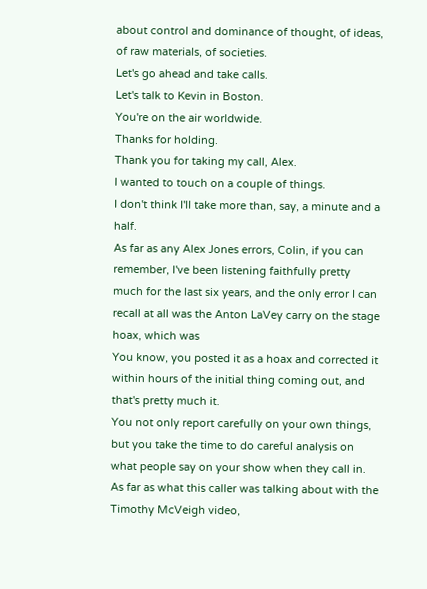about control and dominance of thought, of ideas, of raw materials, of societies.
Let's go ahead and take calls.
Let's talk to Kevin in Boston.
You're on the air worldwide.
Thanks for holding.
Thank you for taking my call, Alex.
I wanted to touch on a couple of things.
I don't think I'll take more than, say, a minute and a half.
As far as any Alex Jones errors, Colin, if you can remember, I've been listening faithfully pretty much for the last six years, and the only error I can recall at all was the Anton LaVey carry on the stage hoax, which was
You know, you posted it as a hoax and corrected it within hours of the initial thing coming out, and that's pretty much it.
You not only report carefully on your own things, but you take the time to do careful analysis on what people say on your show when they call in.
As far as what this caller was talking about with the Timothy McVeigh video,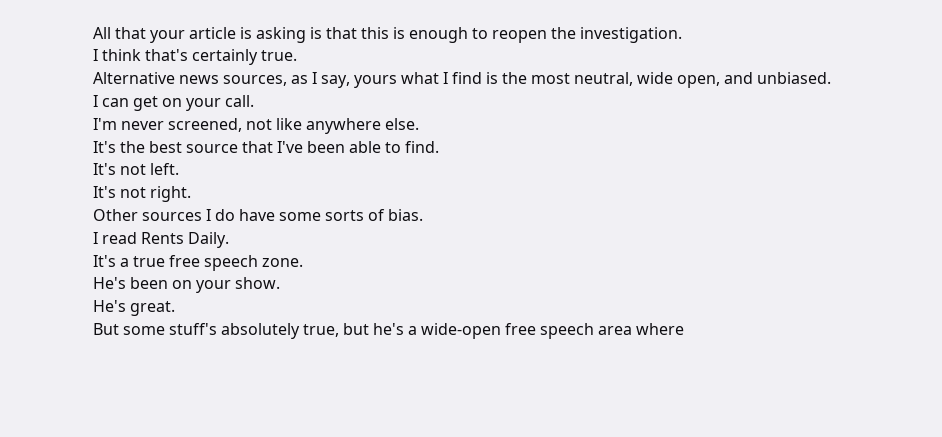All that your article is asking is that this is enough to reopen the investigation.
I think that's certainly true.
Alternative news sources, as I say, yours what I find is the most neutral, wide open, and unbiased.
I can get on your call.
I'm never screened, not like anywhere else.
It's the best source that I've been able to find.
It's not left.
It's not right.
Other sources I do have some sorts of bias.
I read Rents Daily.
It's a true free speech zone.
He's been on your show.
He's great.
But some stuff's absolutely true, but he's a wide-open free speech area where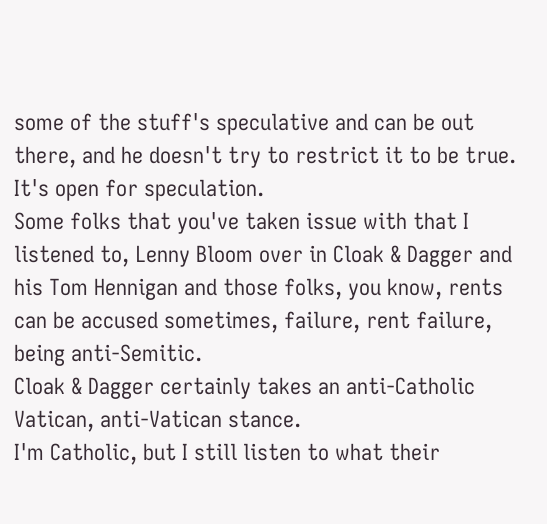some of the stuff's speculative and can be out there, and he doesn't try to restrict it to be true.
It's open for speculation.
Some folks that you've taken issue with that I listened to, Lenny Bloom over in Cloak & Dagger and his Tom Hennigan and those folks, you know, rents can be accused sometimes, failure, rent failure, being anti-Semitic.
Cloak & Dagger certainly takes an anti-Catholic Vatican, anti-Vatican stance.
I'm Catholic, but I still listen to what their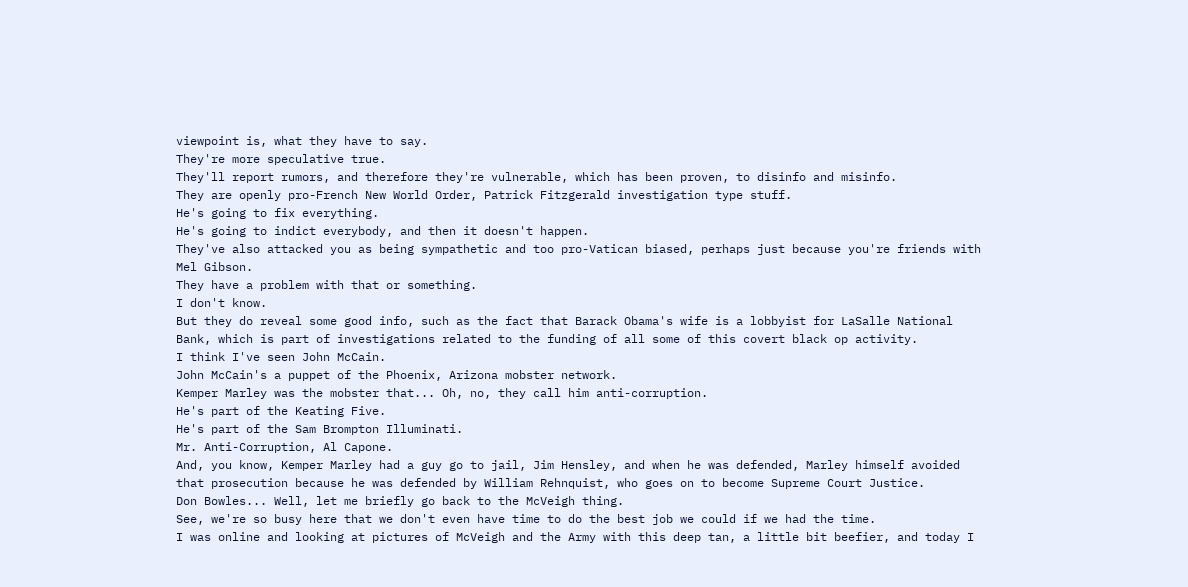viewpoint is, what they have to say.
They're more speculative true.
They'll report rumors, and therefore they're vulnerable, which has been proven, to disinfo and misinfo.
They are openly pro-French New World Order, Patrick Fitzgerald investigation type stuff.
He's going to fix everything.
He's going to indict everybody, and then it doesn't happen.
They've also attacked you as being sympathetic and too pro-Vatican biased, perhaps just because you're friends with Mel Gibson.
They have a problem with that or something.
I don't know.
But they do reveal some good info, such as the fact that Barack Obama's wife is a lobbyist for LaSalle National Bank, which is part of investigations related to the funding of all some of this covert black op activity.
I think I've seen John McCain.
John McCain's a puppet of the Phoenix, Arizona mobster network.
Kemper Marley was the mobster that... Oh, no, they call him anti-corruption.
He's part of the Keating Five.
He's part of the Sam Brompton Illuminati.
Mr. Anti-Corruption, Al Capone.
And, you know, Kemper Marley had a guy go to jail, Jim Hensley, and when he was defended, Marley himself avoided that prosecution because he was defended by William Rehnquist, who goes on to become Supreme Court Justice.
Don Bowles... Well, let me briefly go back to the McVeigh thing.
See, we're so busy here that we don't even have time to do the best job we could if we had the time.
I was online and looking at pictures of McVeigh and the Army with this deep tan, a little bit beefier, and today I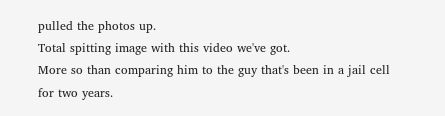pulled the photos up.
Total spitting image with this video we've got.
More so than comparing him to the guy that's been in a jail cell for two years.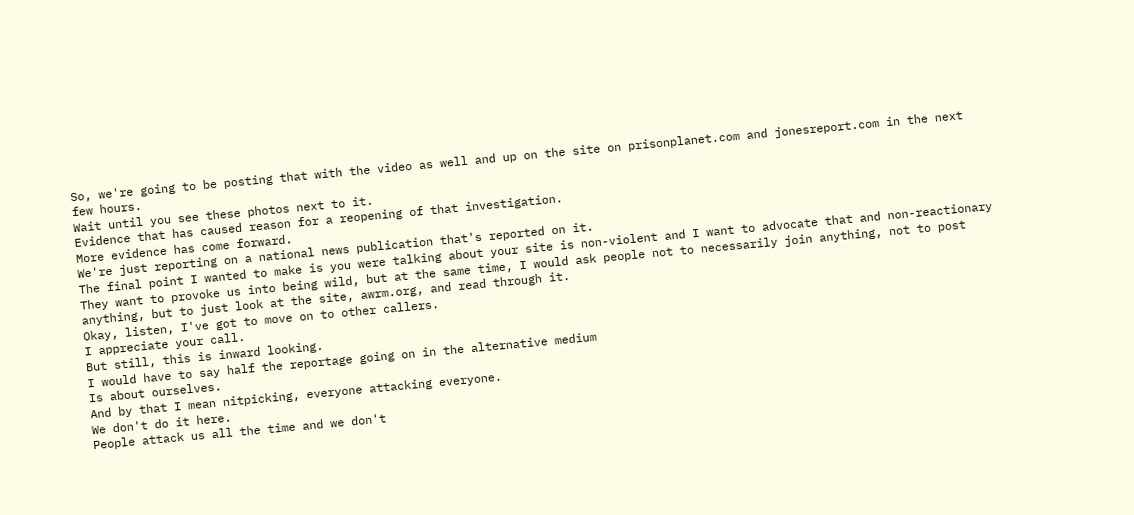So, we're going to be posting that with the video as well and up on the site on prisonplanet.com and jonesreport.com in the next few hours.
Wait until you see these photos next to it.
Evidence that has caused reason for a reopening of that investigation.
More evidence has come forward.
We're just reporting on a national news publication that's reported on it.
The final point I wanted to make is you were talking about your site is non-violent and I want to advocate that and non-reactionary
They want to provoke us into being wild, but at the same time, I would ask people not to necessarily join anything, not to post anything, but to just look at the site, awrm.org, and read through it.
Okay, listen, I've got to move on to other callers.
I appreciate your call.
But still, this is inward looking.
I would have to say half the reportage going on in the alternative medium
Is about ourselves.
And by that I mean nitpicking, everyone attacking everyone.
We don't do it here.
People attack us all the time and we don't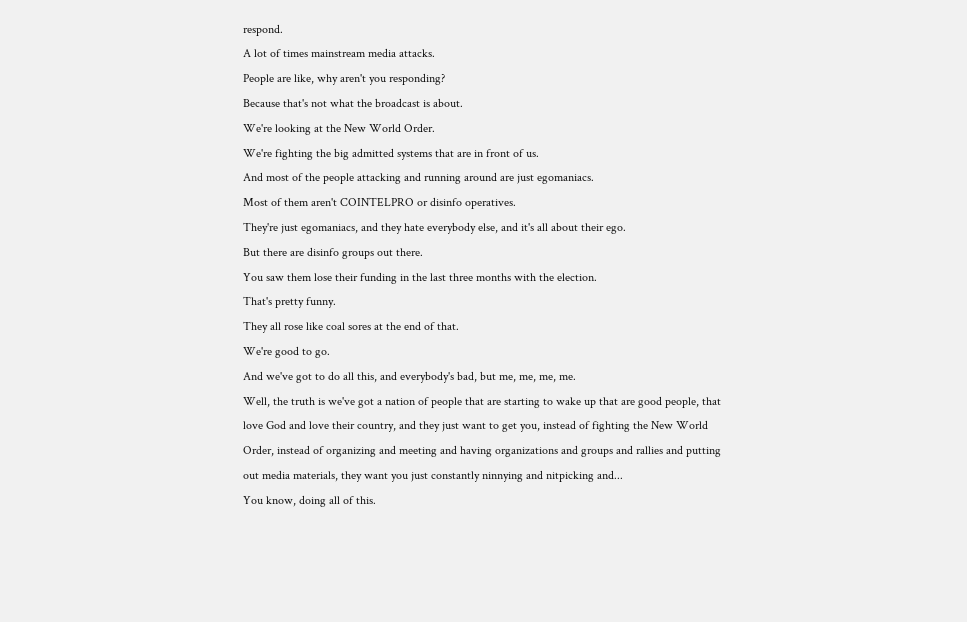respond.
A lot of times mainstream media attacks.
People are like, why aren't you responding?
Because that's not what the broadcast is about.
We're looking at the New World Order.
We're fighting the big admitted systems that are in front of us.
And most of the people attacking and running around are just egomaniacs.
Most of them aren't COINTELPRO or disinfo operatives.
They're just egomaniacs, and they hate everybody else, and it's all about their ego.
But there are disinfo groups out there.
You saw them lose their funding in the last three months with the election.
That's pretty funny.
They all rose like coal sores at the end of that.
We're good to go.
And we've got to do all this, and everybody's bad, but me, me, me, me.
Well, the truth is we've got a nation of people that are starting to wake up that are good people, that love God and love their country, and they just want to get you, instead of fighting the New World Order, instead of organizing and meeting and having organizations and groups and rallies and putting out media materials, they want you just constantly ninnying and nitpicking and...
You know, doing all of this.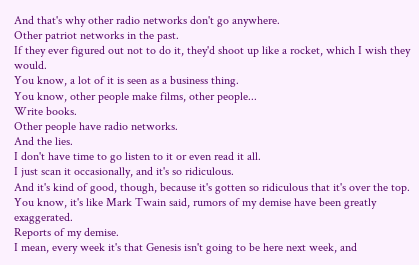And that's why other radio networks don't go anywhere.
Other patriot networks in the past.
If they ever figured out not to do it, they'd shoot up like a rocket, which I wish they would.
You know, a lot of it is seen as a business thing.
You know, other people make films, other people...
Write books.
Other people have radio networks.
And the lies.
I don't have time to go listen to it or even read it all.
I just scan it occasionally, and it's so ridiculous.
And it's kind of good, though, because it's gotten so ridiculous that it's over the top.
You know, it's like Mark Twain said, rumors of my demise have been greatly exaggerated.
Reports of my demise.
I mean, every week it's that Genesis isn't going to be here next week, and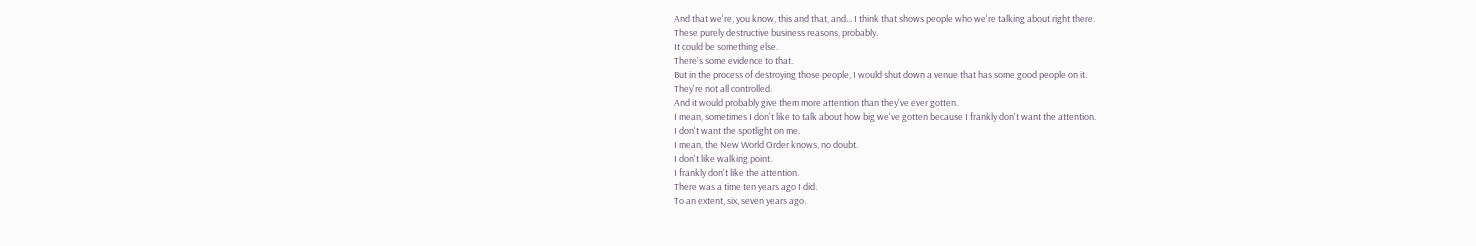And that we're, you know, this and that, and... I think that shows people who we're talking about right there.
These purely destructive business reasons, probably.
It could be something else.
There's some evidence to that.
But in the process of destroying those people, I would shut down a venue that has some good people on it.
They're not all controlled.
And it would probably give them more attention than they've ever gotten.
I mean, sometimes I don't like to talk about how big we've gotten because I frankly don't want the attention.
I don't want the spotlight on me.
I mean, the New World Order knows, no doubt.
I don't like walking point.
I frankly don't like the attention.
There was a time ten years ago I did.
To an extent, six, seven years ago.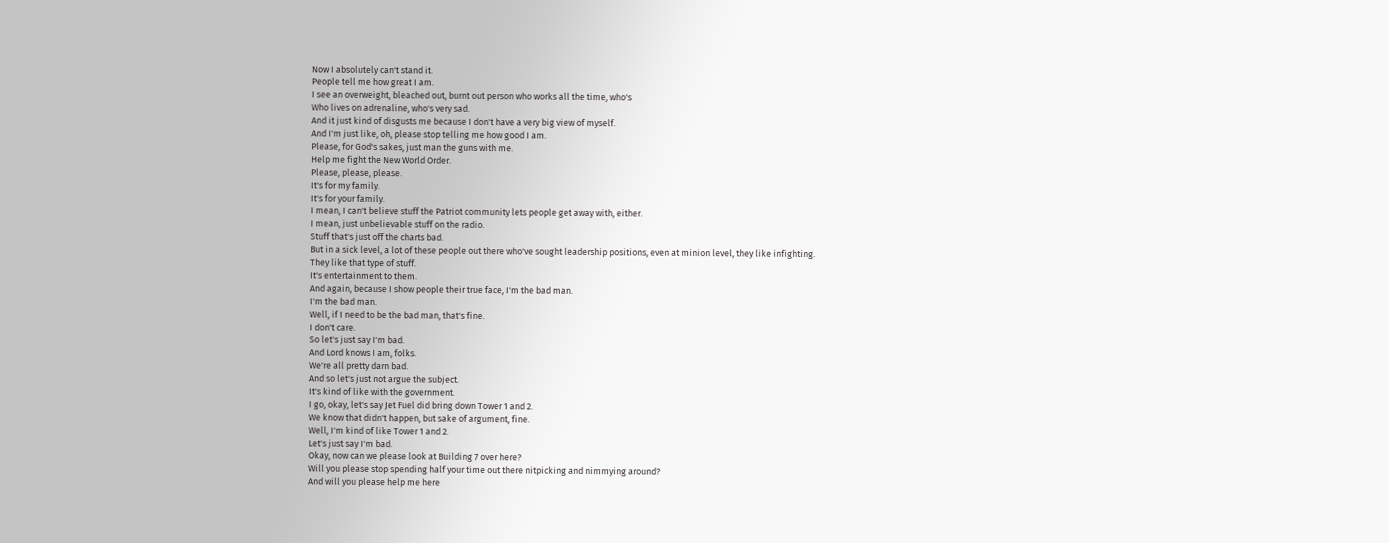Now I absolutely can't stand it.
People tell me how great I am.
I see an overweight, bleached out, burnt out person who works all the time, who's
Who lives on adrenaline, who's very sad.
And it just kind of disgusts me because I don't have a very big view of myself.
And I'm just like, oh, please stop telling me how good I am.
Please, for God's sakes, just man the guns with me.
Help me fight the New World Order.
Please, please, please.
It's for my family.
It's for your family.
I mean, I can't believe stuff the Patriot community lets people get away with, either.
I mean, just unbelievable stuff on the radio.
Stuff that's just off the charts bad.
But in a sick level, a lot of these people out there who've sought leadership positions, even at minion level, they like infighting.
They like that type of stuff.
It's entertainment to them.
And again, because I show people their true face, I'm the bad man.
I'm the bad man.
Well, if I need to be the bad man, that's fine.
I don't care.
So let's just say I'm bad.
And Lord knows I am, folks.
We're all pretty darn bad.
And so let's just not argue the subject.
It's kind of like with the government.
I go, okay, let's say Jet Fuel did bring down Tower 1 and 2.
We know that didn't happen, but sake of argument, fine.
Well, I'm kind of like Tower 1 and 2.
Let's just say I'm bad.
Okay, now can we please look at Building 7 over here?
Will you please stop spending half your time out there nitpicking and nimmying around?
And will you please help me here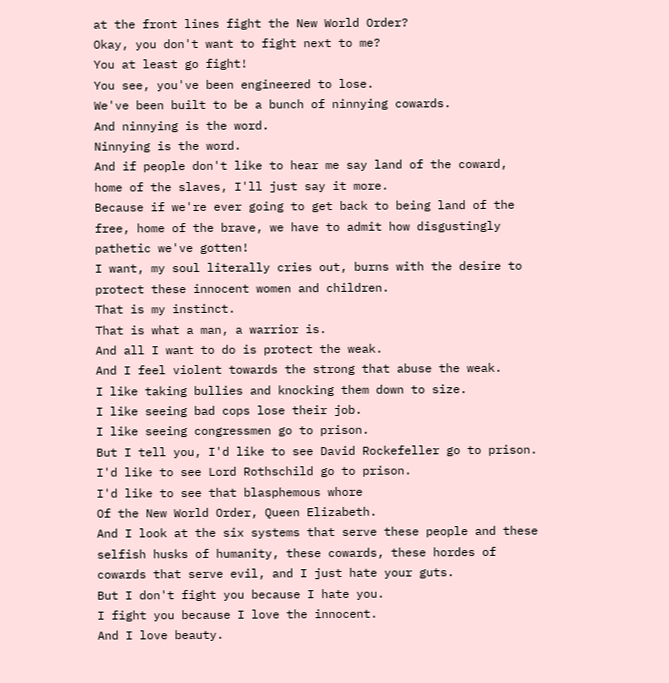at the front lines fight the New World Order?
Okay, you don't want to fight next to me?
You at least go fight!
You see, you've been engineered to lose.
We've been built to be a bunch of ninnying cowards.
And ninnying is the word.
Ninnying is the word.
And if people don't like to hear me say land of the coward, home of the slaves, I'll just say it more.
Because if we're ever going to get back to being land of the free, home of the brave, we have to admit how disgustingly pathetic we've gotten!
I want, my soul literally cries out, burns with the desire to protect these innocent women and children.
That is my instinct.
That is what a man, a warrior is.
And all I want to do is protect the weak.
And I feel violent towards the strong that abuse the weak.
I like taking bullies and knocking them down to size.
I like seeing bad cops lose their job.
I like seeing congressmen go to prison.
But I tell you, I'd like to see David Rockefeller go to prison.
I'd like to see Lord Rothschild go to prison.
I'd like to see that blasphemous whore
Of the New World Order, Queen Elizabeth.
And I look at the six systems that serve these people and these selfish husks of humanity, these cowards, these hordes of cowards that serve evil, and I just hate your guts.
But I don't fight you because I hate you.
I fight you because I love the innocent.
And I love beauty.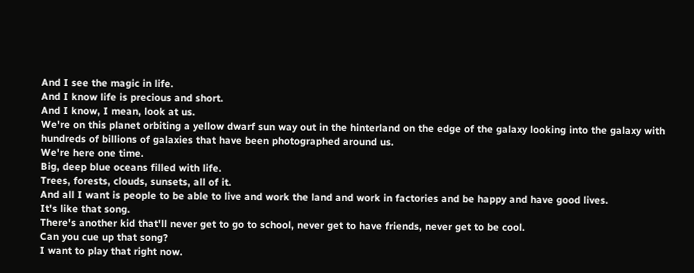And I see the magic in life.
And I know life is precious and short.
And I know, I mean, look at us.
We're on this planet orbiting a yellow dwarf sun way out in the hinterland on the edge of the galaxy looking into the galaxy with hundreds of billions of galaxies that have been photographed around us.
We're here one time.
Big, deep blue oceans filled with life.
Trees, forests, clouds, sunsets, all of it.
And all I want is people to be able to live and work the land and work in factories and be happy and have good lives.
It's like that song.
There's another kid that'll never get to go to school, never get to have friends, never get to be cool.
Can you cue up that song?
I want to play that right now.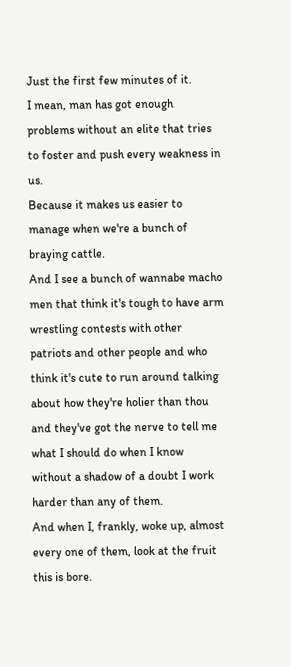Just the first few minutes of it.
I mean, man has got enough problems without an elite that tries to foster and push every weakness in us.
Because it makes us easier to manage when we're a bunch of braying cattle.
And I see a bunch of wannabe macho men that think it's tough to have arm wrestling contests with other patriots and other people and who think it's cute to run around talking about how they're holier than thou and they've got the nerve to tell me what I should do when I know without a shadow of a doubt I work harder than any of them.
And when I, frankly, woke up, almost every one of them, look at the fruit this is bore.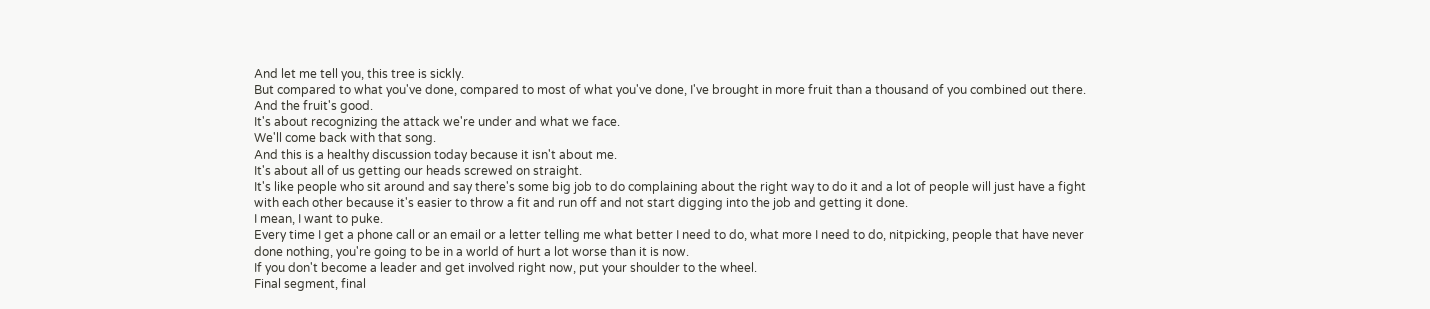And let me tell you, this tree is sickly.
But compared to what you've done, compared to most of what you've done, I've brought in more fruit than a thousand of you combined out there.
And the fruit's good.
It's about recognizing the attack we're under and what we face.
We'll come back with that song.
And this is a healthy discussion today because it isn't about me.
It's about all of us getting our heads screwed on straight.
It's like people who sit around and say there's some big job to do complaining about the right way to do it and a lot of people will just have a fight with each other because it's easier to throw a fit and run off and not start digging into the job and getting it done.
I mean, I want to puke.
Every time I get a phone call or an email or a letter telling me what better I need to do, what more I need to do, nitpicking, people that have never done nothing, you're going to be in a world of hurt a lot worse than it is now.
If you don't become a leader and get involved right now, put your shoulder to the wheel.
Final segment, final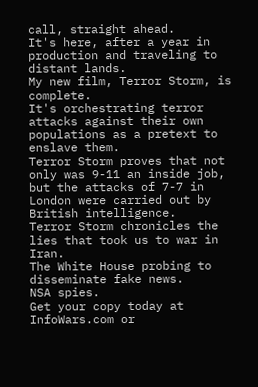call, straight ahead.
It's here, after a year in production and traveling to distant lands.
My new film, Terror Storm, is complete.
It's orchestrating terror attacks against their own populations as a pretext to enslave them.
Terror Storm proves that not only was 9-11 an inside job, but the attacks of 7-7 in London were carried out by British intelligence.
Terror Storm chronicles the lies that took us to war in Iran.
The White House probing to disseminate fake news.
NSA spies.
Get your copy today at InfoWars.com or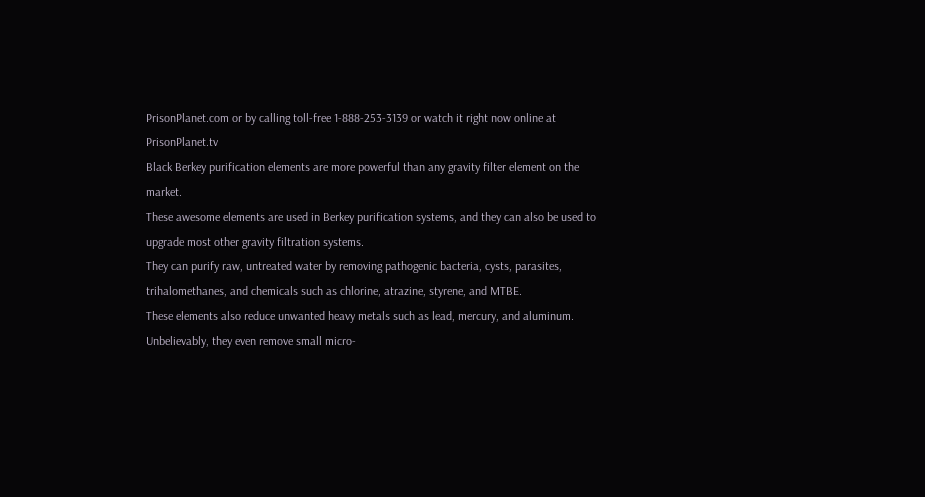PrisonPlanet.com or by calling toll-free 1-888-253-3139 or watch it right now online at PrisonPlanet.tv
Black Berkey purification elements are more powerful than any gravity filter element on the market.
These awesome elements are used in Berkey purification systems, and they can also be used to upgrade most other gravity filtration systems.
They can purify raw, untreated water by removing pathogenic bacteria, cysts, parasites, trihalomethanes, and chemicals such as chlorine, atrazine, styrene, and MTBE.
These elements also reduce unwanted heavy metals such as lead, mercury, and aluminum.
Unbelievably, they even remove small micro-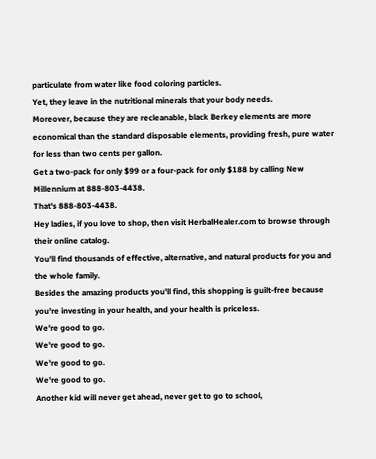particulate from water like food coloring particles.
Yet, they leave in the nutritional minerals that your body needs.
Moreover, because they are recleanable, black Berkey elements are more economical than the standard disposable elements, providing fresh, pure water for less than two cents per gallon.
Get a two-pack for only $99 or a four-pack for only $188 by calling New Millennium at 888-803-4438.
That's 888-803-4438.
Hey ladies, if you love to shop, then visit HerbalHealer.com to browse through their online catalog.
You'll find thousands of effective, alternative, and natural products for you and the whole family.
Besides the amazing products you'll find, this shopping is guilt-free because you're investing in your health, and your health is priceless.
We're good to go.
We're good to go.
We're good to go.
We're good to go.
Another kid will never get ahead, never get to go to school,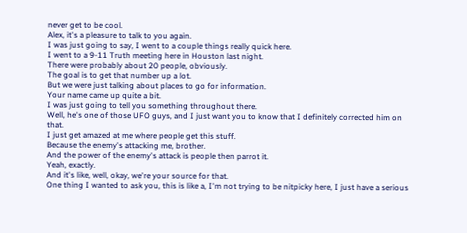never get to be cool.
Alex, it's a pleasure to talk to you again.
I was just going to say, I went to a couple things really quick here.
I went to a 9-11 Truth meeting here in Houston last night.
There were probably about 20 people, obviously.
The goal is to get that number up a lot.
But we were just talking about places to go for information.
Your name came up quite a bit.
I was just going to tell you something throughout there.
Well, he's one of those UFO guys, and I just want you to know that I definitely corrected him on that.
I just get amazed at me where people get this stuff.
Because the enemy's attacking me, brother.
And the power of the enemy's attack is people then parrot it.
Yeah, exactly.
And it's like, well, okay, we're your source for that.
One thing I wanted to ask you, this is like a, I'm not trying to be nitpicky here, I just have a serious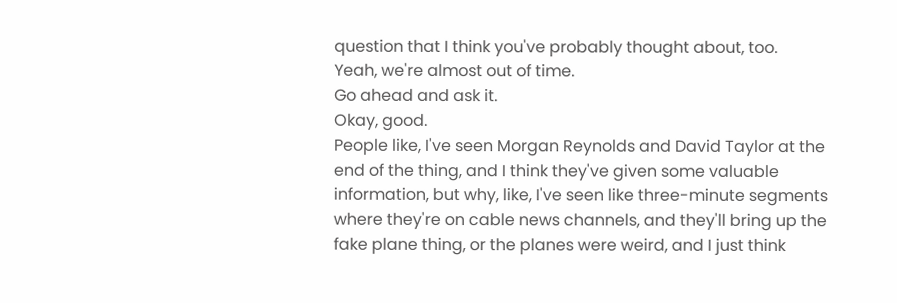question that I think you've probably thought about, too.
Yeah, we're almost out of time.
Go ahead and ask it.
Okay, good.
People like, I've seen Morgan Reynolds and David Taylor at the end of the thing, and I think they've given some valuable information, but why, like, I've seen like three-minute segments where they're on cable news channels, and they'll bring up the fake plane thing, or the planes were weird, and I just think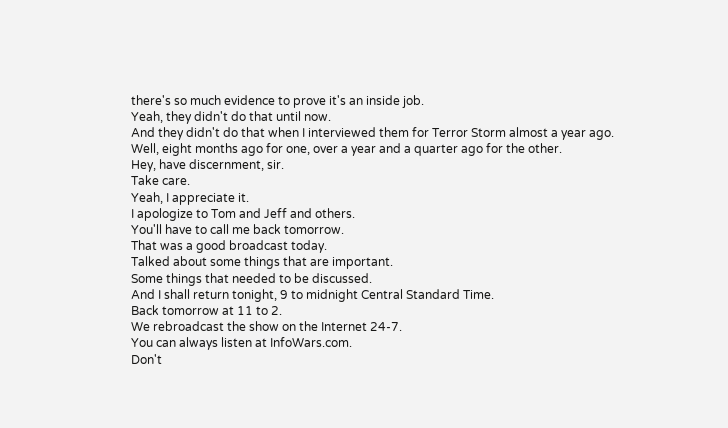there's so much evidence to prove it's an inside job.
Yeah, they didn't do that until now.
And they didn't do that when I interviewed them for Terror Storm almost a year ago.
Well, eight months ago for one, over a year and a quarter ago for the other.
Hey, have discernment, sir.
Take care.
Yeah, I appreciate it.
I apologize to Tom and Jeff and others.
You'll have to call me back tomorrow.
That was a good broadcast today.
Talked about some things that are important.
Some things that needed to be discussed.
And I shall return tonight, 9 to midnight Central Standard Time.
Back tomorrow at 11 to 2.
We rebroadcast the show on the Internet 24-7.
You can always listen at InfoWars.com.
Don't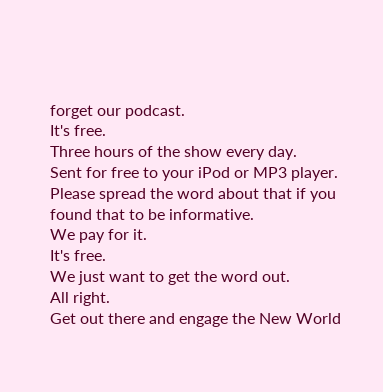forget our podcast.
It's free.
Three hours of the show every day.
Sent for free to your iPod or MP3 player.
Please spread the word about that if you found that to be informative.
We pay for it.
It's free.
We just want to get the word out.
All right.
Get out there and engage the New World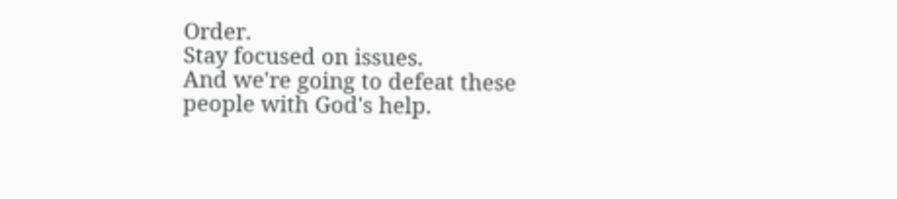Order.
Stay focused on issues.
And we're going to defeat these people with God's help.